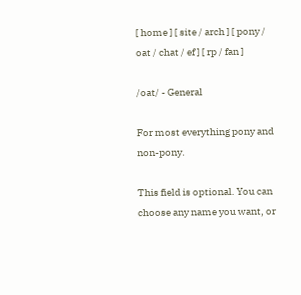[ home ] [ site / arch ] [ pony / oat / chat / ef ] [ rp / fan ]

/oat/ - General

For most everything pony and non-pony.

This field is optional. You can choose any name you want, or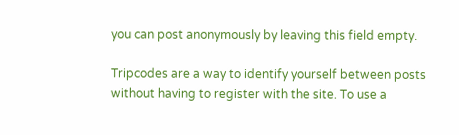you can post anonymously by leaving this field empty.

Tripcodes are a way to identify yourself between posts without having to register with the site. To use a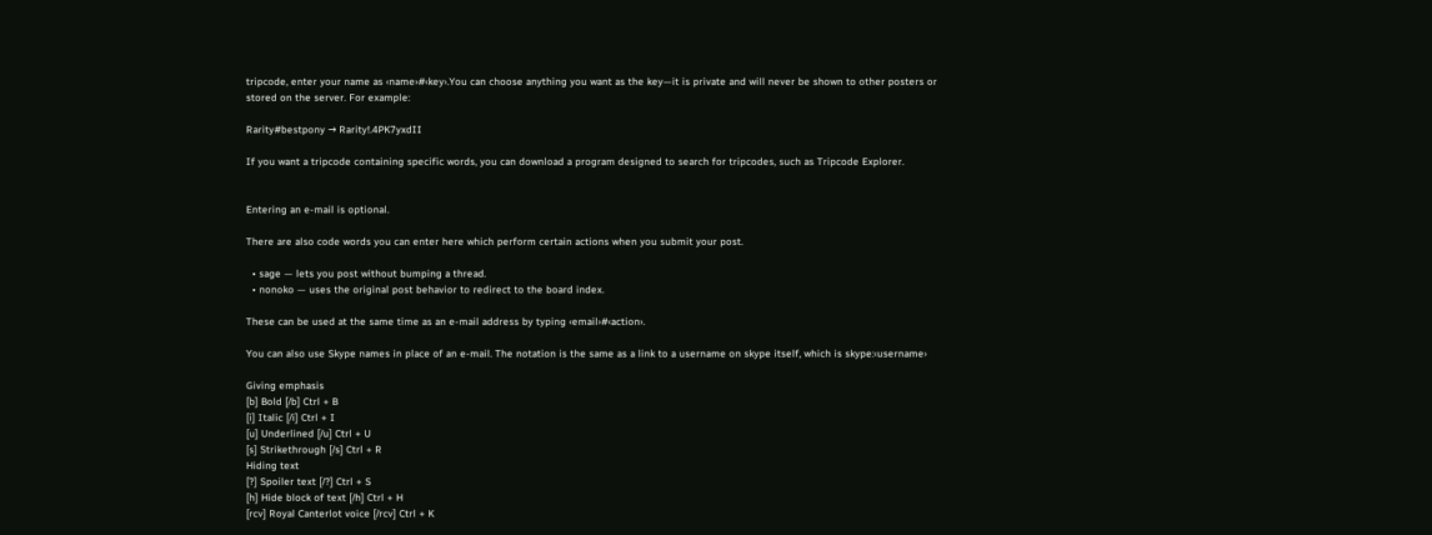tripcode, enter your name as ‹name›#‹key›.You can choose anything you want as the key—it is private and will never be shown to other posters or stored on the server. For example:

Rarity#bestpony → Rarity!.4PK7yxdII

If you want a tripcode containing specific words, you can download a program designed to search for tripcodes, such as Tripcode Explorer.


Entering an e-mail is optional.

There are also code words you can enter here which perform certain actions when you submit your post.

  • sage — lets you post without bumping a thread.
  • nonoko — uses the original post behavior to redirect to the board index.

These can be used at the same time as an e-mail address by typing ‹email›#‹action›.

You can also use Skype names in place of an e-mail. The notation is the same as a link to a username on skype itself, which is skype:‹username›

Giving emphasis
[b] Bold [/b] Ctrl + B
[i] Italic [/i] Ctrl + I
[u] Underlined [/u] Ctrl + U
[s] Strikethrough [/s] Ctrl + R
Hiding text
[?] Spoiler text [/?] Ctrl + S
[h] Hide block of text [/h] Ctrl + H
[rcv] Royal Canterlot voice [/rcv] Ctrl + K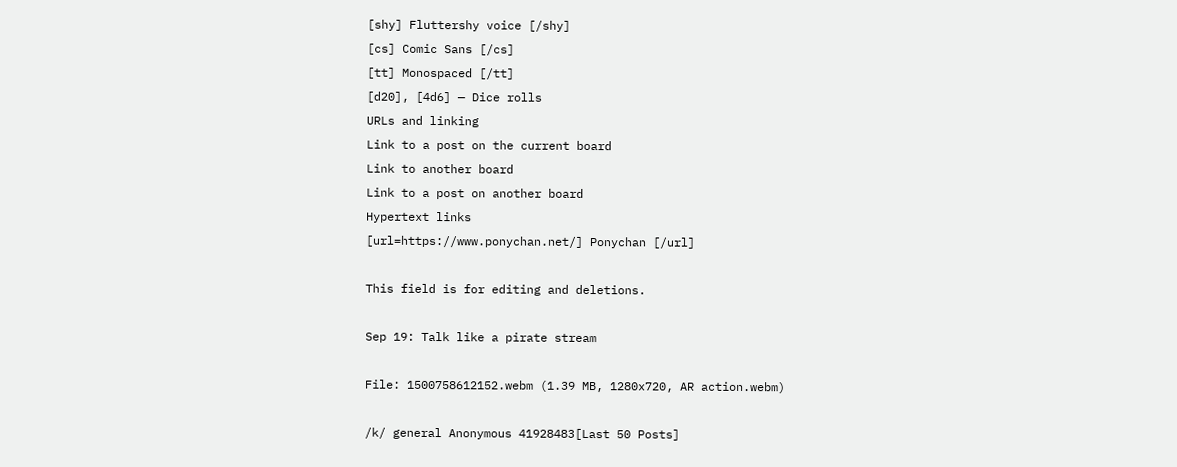[shy] Fluttershy voice [/shy]
[cs] Comic Sans [/cs]
[tt] Monospaced [/tt]
[d20], [4d6] — Dice rolls
URLs and linking
Link to a post on the current board
Link to another board
Link to a post on another board
Hypertext links
[url=https://www.ponychan.net/] Ponychan [/url]

This field is for editing and deletions.

Sep 19: Talk like a pirate stream

File: 1500758612152.webm (1.39 MB, 1280x720, AR action.webm)

/k/ general Anonymous 41928483[Last 50 Posts]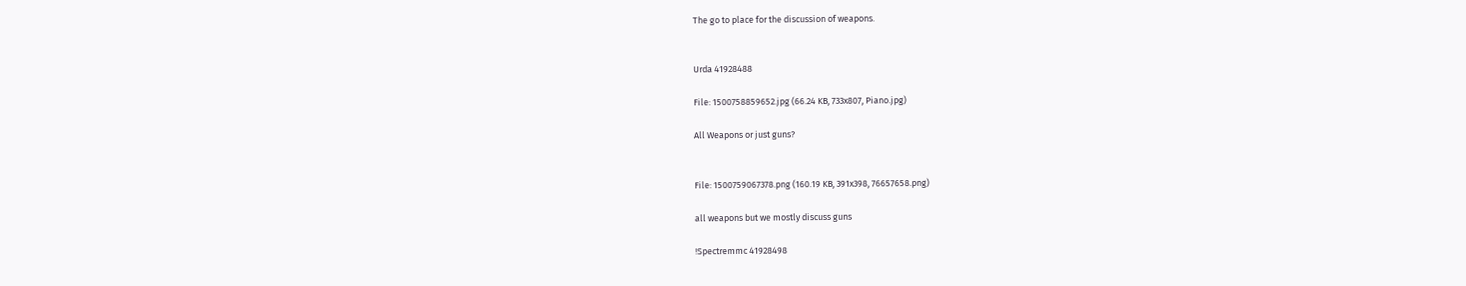The go to place for the discussion of weapons.


Urda 41928488

File: 1500758859652.jpg (66.24 KB, 733x807, Piano.jpg)

All Weapons or just guns?


File: 1500759067378.png (160.19 KB, 391x398, 76657658.png)

all weapons but we mostly discuss guns

!Spectremmc 41928498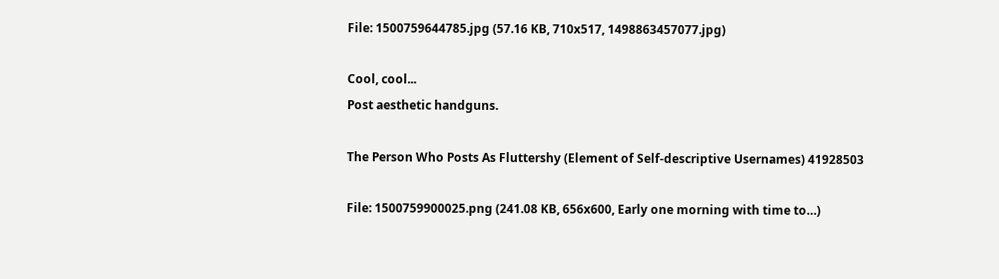File: 1500759644785.jpg (57.16 KB, 710x517, 1498863457077.jpg)

Cool, cool...
Post aesthetic handguns.

The Person Who Posts As Fluttershy (Element of Self-descriptive Usernames) 41928503

File: 1500759900025.png (241.08 KB, 656x600, Early one morning with time to…)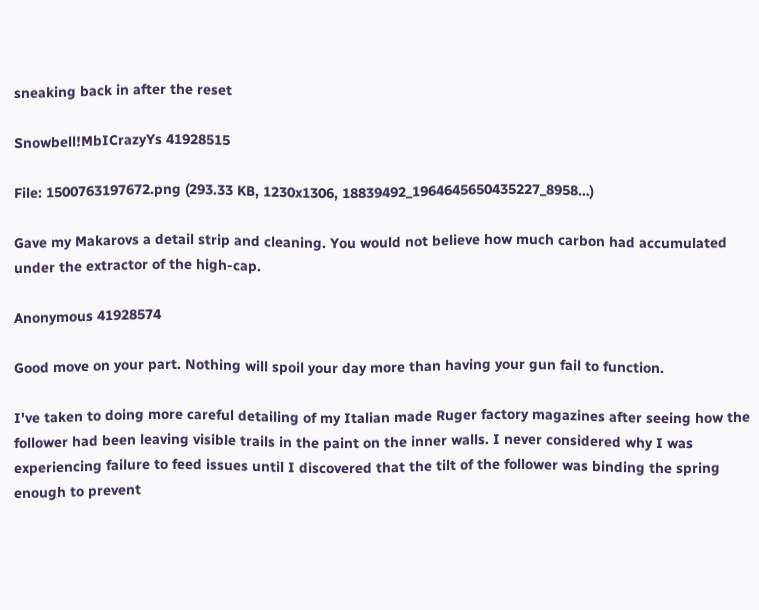sneaking back in after the reset

Snowbell!MbICrazyYs 41928515

File: 1500763197672.png (293.33 KB, 1230x1306, 18839492_1964645650435227_8958…)

Gave my Makarovs a detail strip and cleaning. You would not believe how much carbon had accumulated under the extractor of the high-cap.

Anonymous 41928574

Good move on your part. Nothing will spoil your day more than having your gun fail to function.

I've taken to doing more careful detailing of my Italian made Ruger factory magazines after seeing how the follower had been leaving visible trails in the paint on the inner walls. I never considered why I was experiencing failure to feed issues until I discovered that the tilt of the follower was binding the spring enough to prevent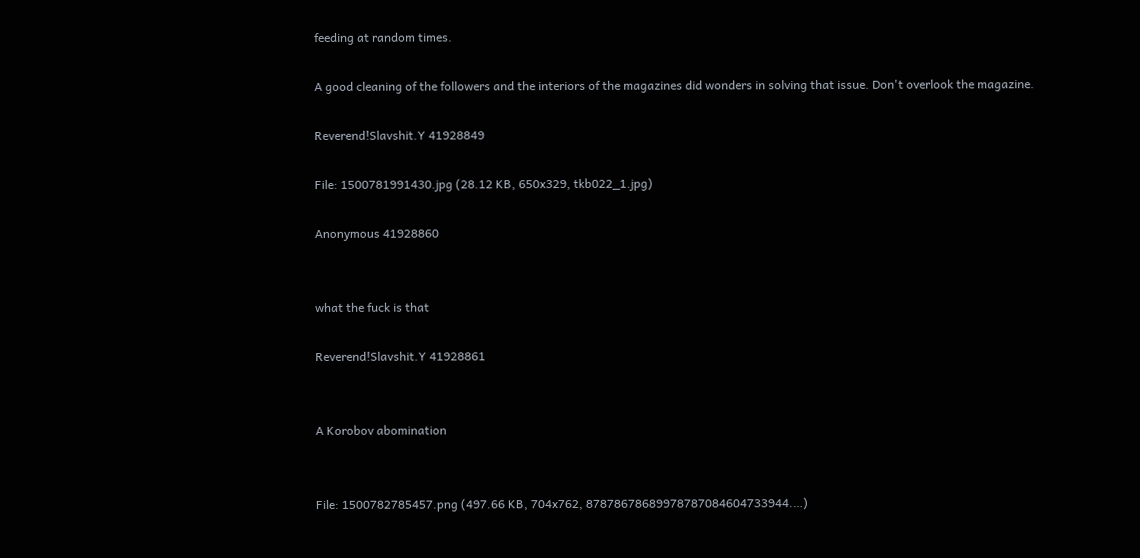feeding at random times.

A good cleaning of the followers and the interiors of the magazines did wonders in solving that issue. Don't overlook the magazine.

Reverend!Slavshit.Y 41928849

File: 1500781991430.jpg (28.12 KB, 650x329, tkb022_1.jpg)

Anonymous 41928860


what the fuck is that

Reverend!Slavshit.Y 41928861


A Korobov abomination


File: 1500782785457.png (497.66 KB, 704x762, 87878678689978787084604733944.…)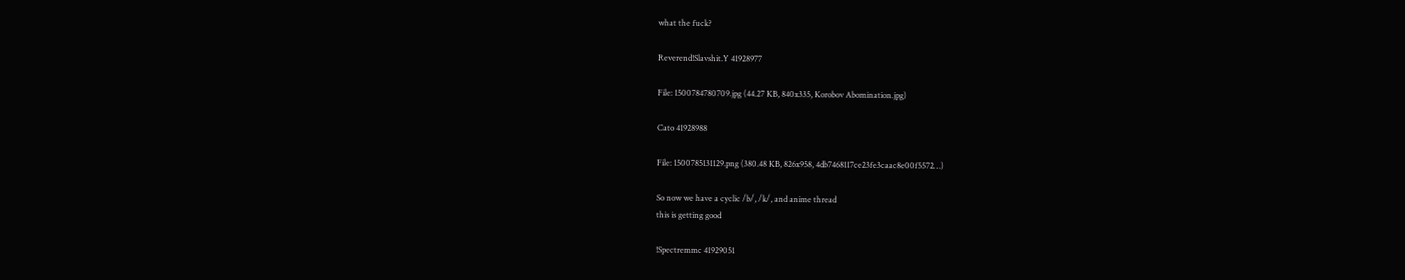what the fuck?

Reverend!Slavshit.Y 41928977

File: 1500784780709.jpg (44.27 KB, 840x335, Korobov Abomination.jpg)

Cato 41928988

File: 1500785131129.png (380.48 KB, 826x958, 4db7468117ce23fe3caac8e00f5572…)

So now we have a cyclic /b/, /k/, and anime thread
this is getting good

!Spectremmc 41929051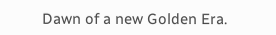Dawn of a new Golden Era.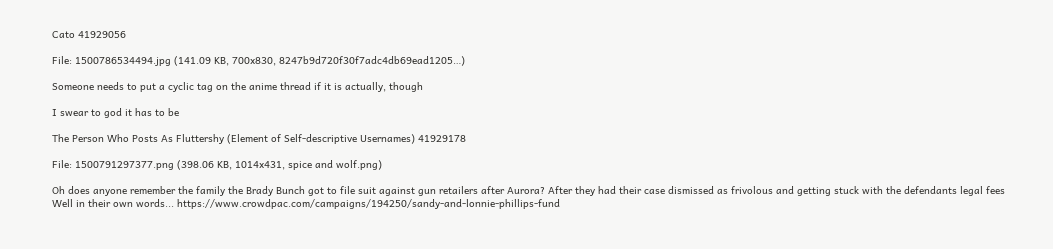Cato 41929056

File: 1500786534494.jpg (141.09 KB, 700x830, 8247b9d720f30f7adc4db69ead1205…)

Someone needs to put a cyclic tag on the anime thread if it is actually, though

I swear to god it has to be

The Person Who Posts As Fluttershy (Element of Self-descriptive Usernames) 41929178

File: 1500791297377.png (398.06 KB, 1014x431, spice and wolf.png)

Oh does anyone remember the family the Brady Bunch got to file suit against gun retailers after Aurora? After they had their case dismissed as frivolous and getting stuck with the defendants legal fees
Well in their own words... https://www.crowdpac.com/campaigns/194250/sandy-and-lonnie-phillips-fund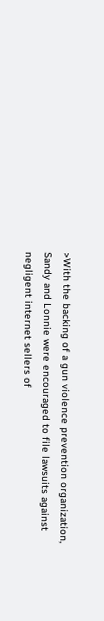>With the backing of a gun violence prevention organization, Sandy and Lonnie were encouraged to file lawsuits against negligent internet sellers of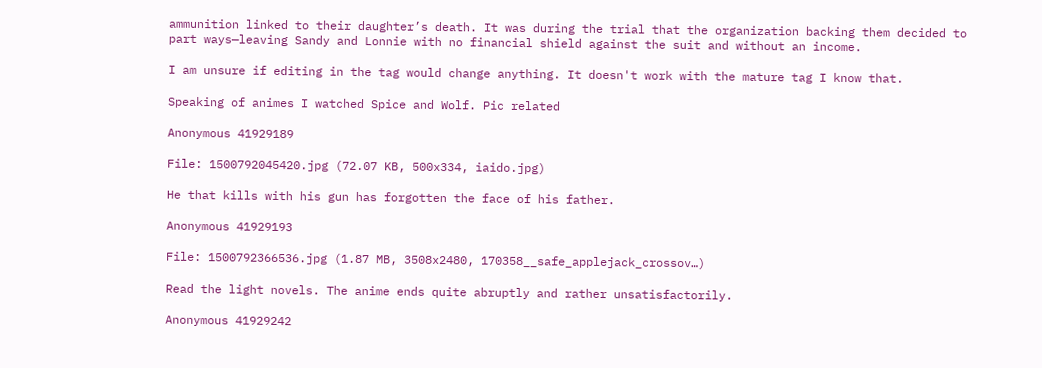ammunition linked to their daughter’s death. It was during the trial that the organization backing them decided to part ways—leaving Sandy and Lonnie with no financial shield against the suit and without an income.

I am unsure if editing in the tag would change anything. It doesn't work with the mature tag I know that.

Speaking of animes I watched Spice and Wolf. Pic related

Anonymous 41929189

File: 1500792045420.jpg (72.07 KB, 500x334, iaido.jpg)

He that kills with his gun has forgotten the face of his father.

Anonymous 41929193

File: 1500792366536.jpg (1.87 MB, 3508x2480, 170358__safe_applejack_crossov…)

Read the light novels. The anime ends quite abruptly and rather unsatisfactorily.

Anonymous 41929242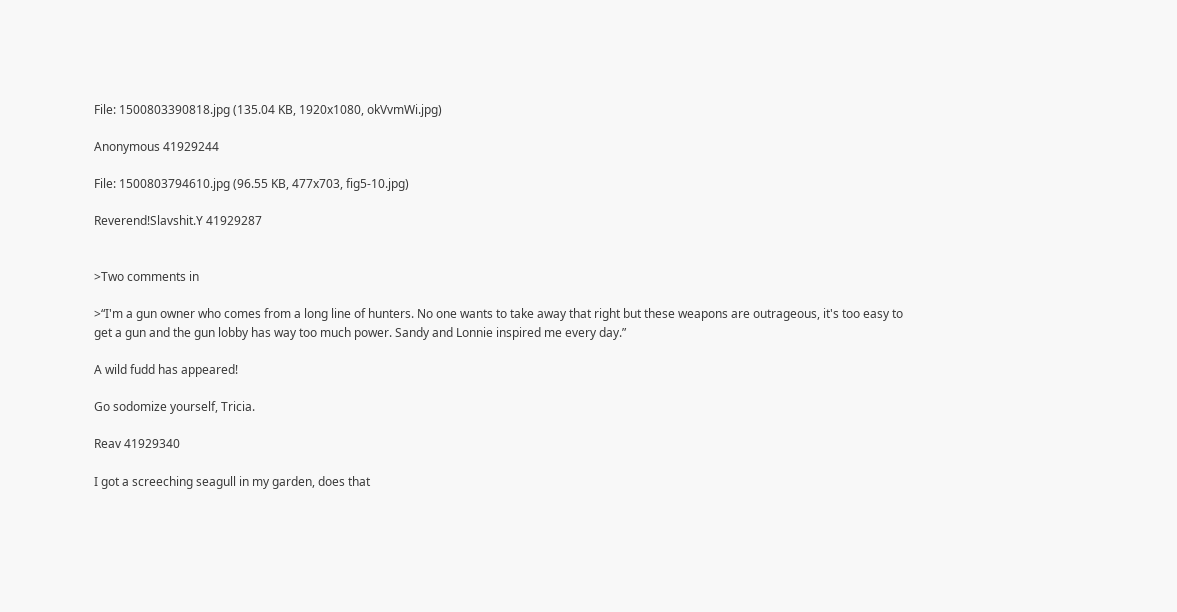File: 1500803390818.jpg (135.04 KB, 1920x1080, okVvmWi.jpg)

Anonymous 41929244

File: 1500803794610.jpg (96.55 KB, 477x703, fig5-10.jpg)

Reverend!Slavshit.Y 41929287


>Two comments in

>“I'm a gun owner who comes from a long line of hunters. No one wants to take away that right but these weapons are outrageous, it's too easy to get a gun and the gun lobby has way too much power. Sandy and Lonnie inspired me every day.”

A wild fudd has appeared!

Go sodomize yourself, Tricia.

Reav 41929340

I got a screeching seagull in my garden, does that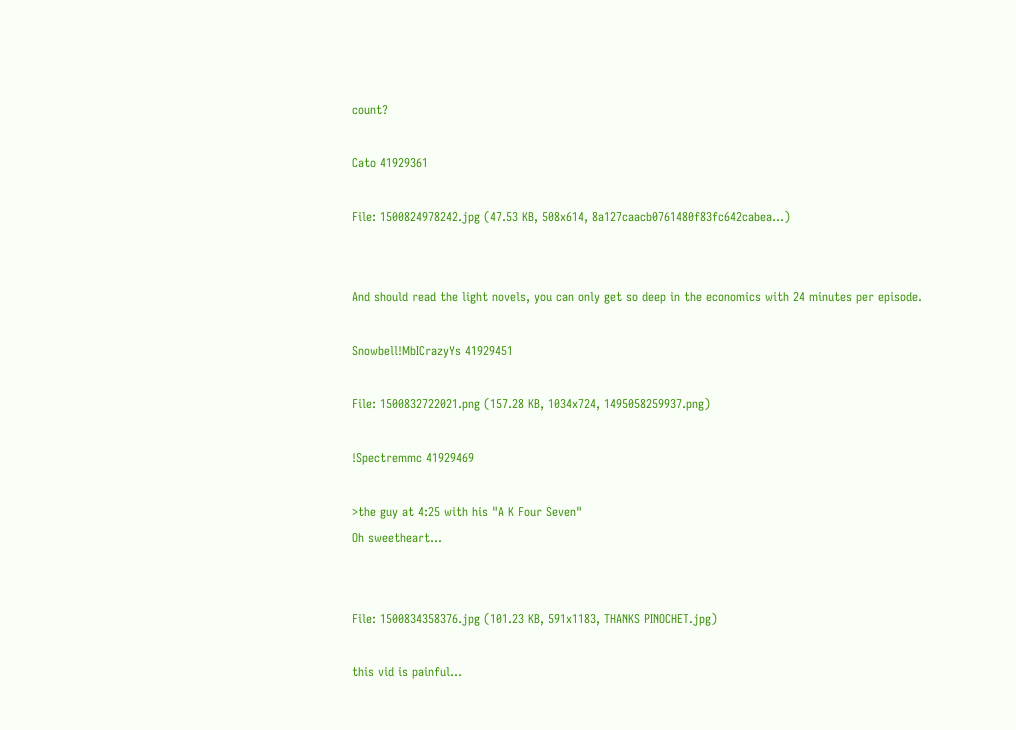count?

Cato 41929361

File: 1500824978242.jpg (47.53 KB, 508x614, 8a127caacb0761480f83fc642cabea…)


And should read the light novels, you can only get so deep in the economics with 24 minutes per episode.

Snowbell!MbICrazyYs 41929451

File: 1500832722021.png (157.28 KB, 1034x724, 1495058259937.png)

!Spectremmc 41929469

>the guy at 4:25 with his "A K Four Seven"
Oh sweetheart...


File: 1500834358376.jpg (101.23 KB, 591x1183, THANKS PINOCHET.jpg)

this vid is painful...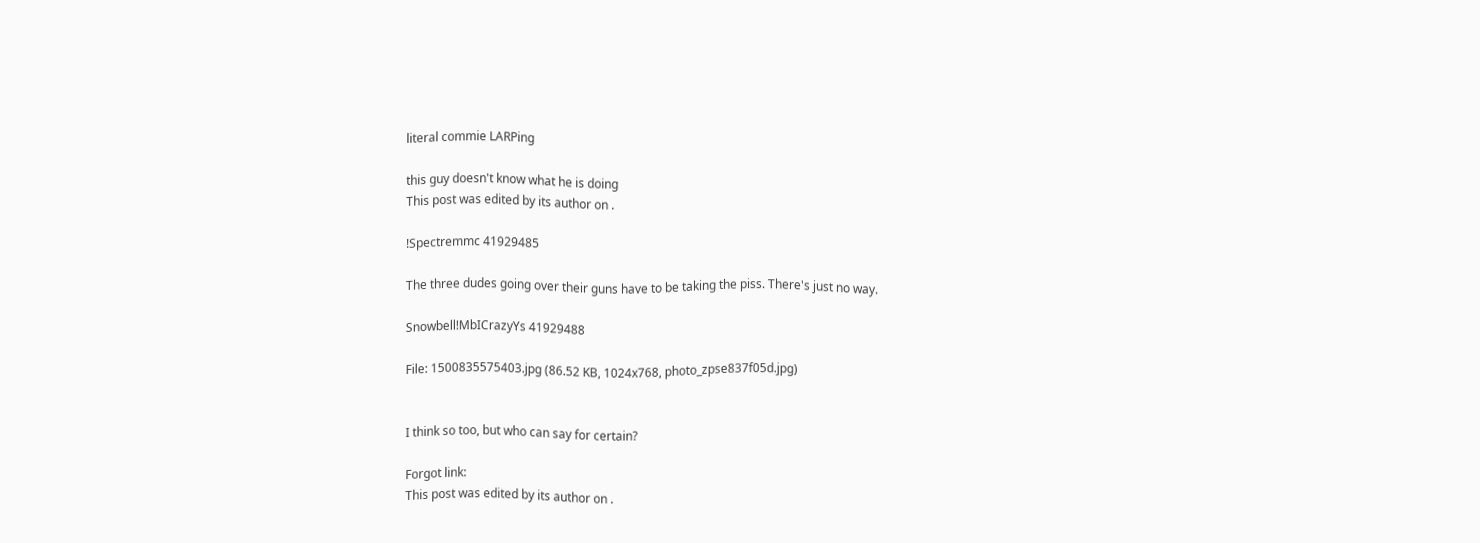literal commie LARPing

this guy doesn't know what he is doing
This post was edited by its author on .

!Spectremmc 41929485

The three dudes going over their guns have to be taking the piss. There's just no way.

Snowbell!MbICrazyYs 41929488

File: 1500835575403.jpg (86.52 KB, 1024x768, photo_zpse837f05d.jpg)


I think so too, but who can say for certain?

Forgot link:
This post was edited by its author on .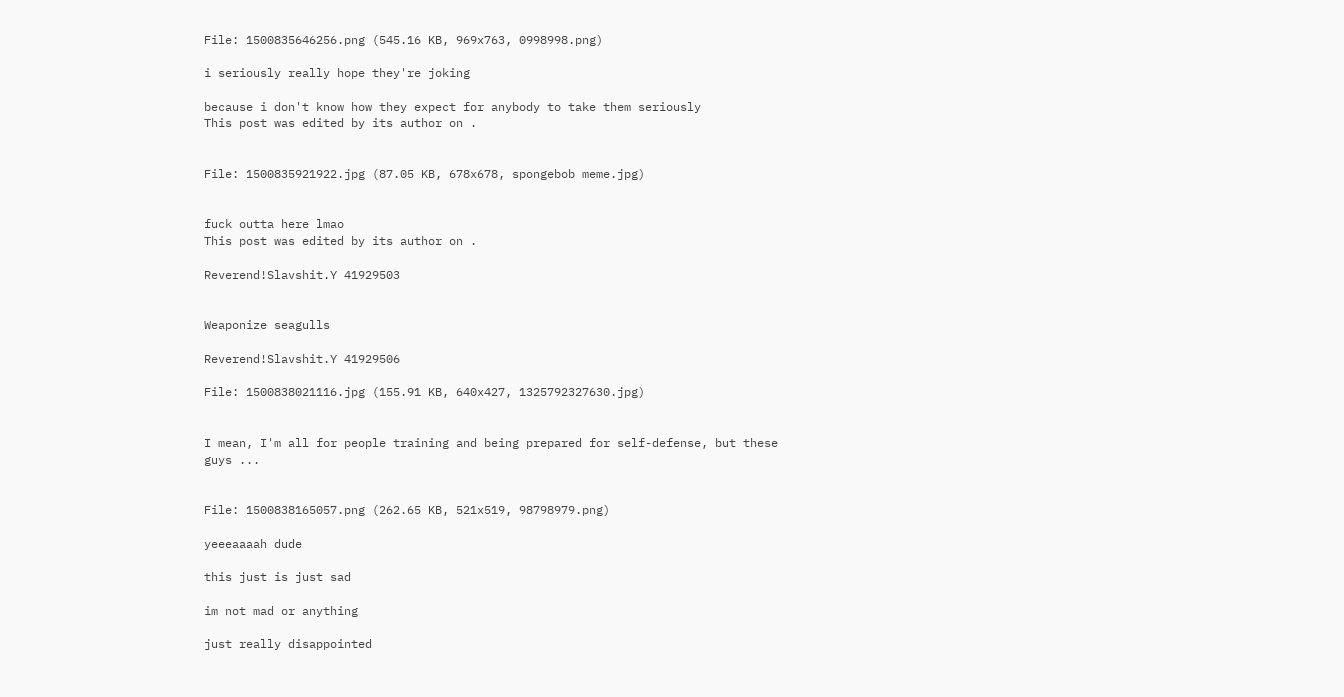File: 1500835646256.png (545.16 KB, 969x763, 0998998.png)

i seriously really hope they're joking

because i don't know how they expect for anybody to take them seriously
This post was edited by its author on .


File: 1500835921922.jpg (87.05 KB, 678x678, spongebob meme.jpg)


fuck outta here lmao
This post was edited by its author on .

Reverend!Slavshit.Y 41929503


Weaponize seagulls

Reverend!Slavshit.Y 41929506

File: 1500838021116.jpg (155.91 KB, 640x427, 1325792327630.jpg)


I mean, I'm all for people training and being prepared for self-defense, but these guys ...


File: 1500838165057.png (262.65 KB, 521x519, 98798979.png)

yeeeaaaah dude

this just is just sad

im not mad or anything

just really disappointed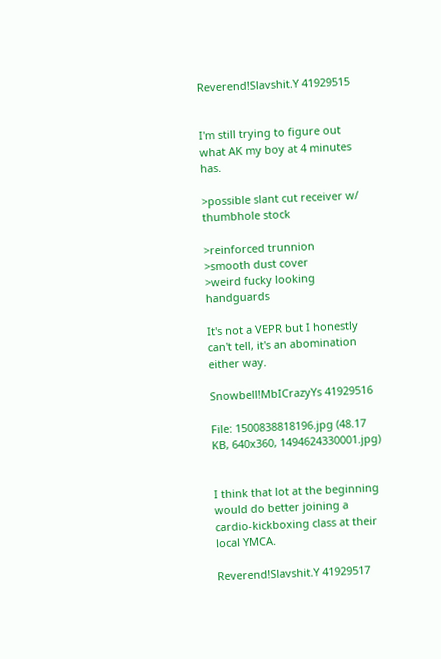Reverend!Slavshit.Y 41929515


I'm still trying to figure out what AK my boy at 4 minutes has.

>possible slant cut receiver w/ thumbhole stock

>reinforced trunnion
>smooth dust cover
>weird fucky looking handguards

It's not a VEPR but I honestly can't tell, it's an abomination either way.

Snowbell!MbICrazyYs 41929516

File: 1500838818196.jpg (48.17 KB, 640x360, 1494624330001.jpg)


I think that lot at the beginning would do better joining a cardio-kickboxing class at their local YMCA.

Reverend!Slavshit.Y 41929517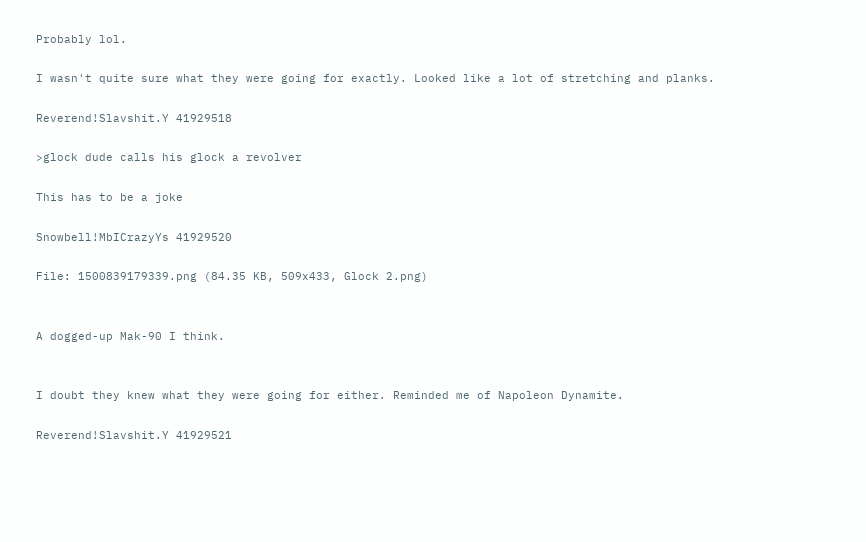Probably lol.

I wasn't quite sure what they were going for exactly. Looked like a lot of stretching and planks.

Reverend!Slavshit.Y 41929518

>glock dude calls his glock a revolver

This has to be a joke

Snowbell!MbICrazyYs 41929520

File: 1500839179339.png (84.35 KB, 509x433, Glock 2.png)


A dogged-up Mak-90 I think.


I doubt they knew what they were going for either. Reminded me of Napoleon Dynamite.

Reverend!Slavshit.Y 41929521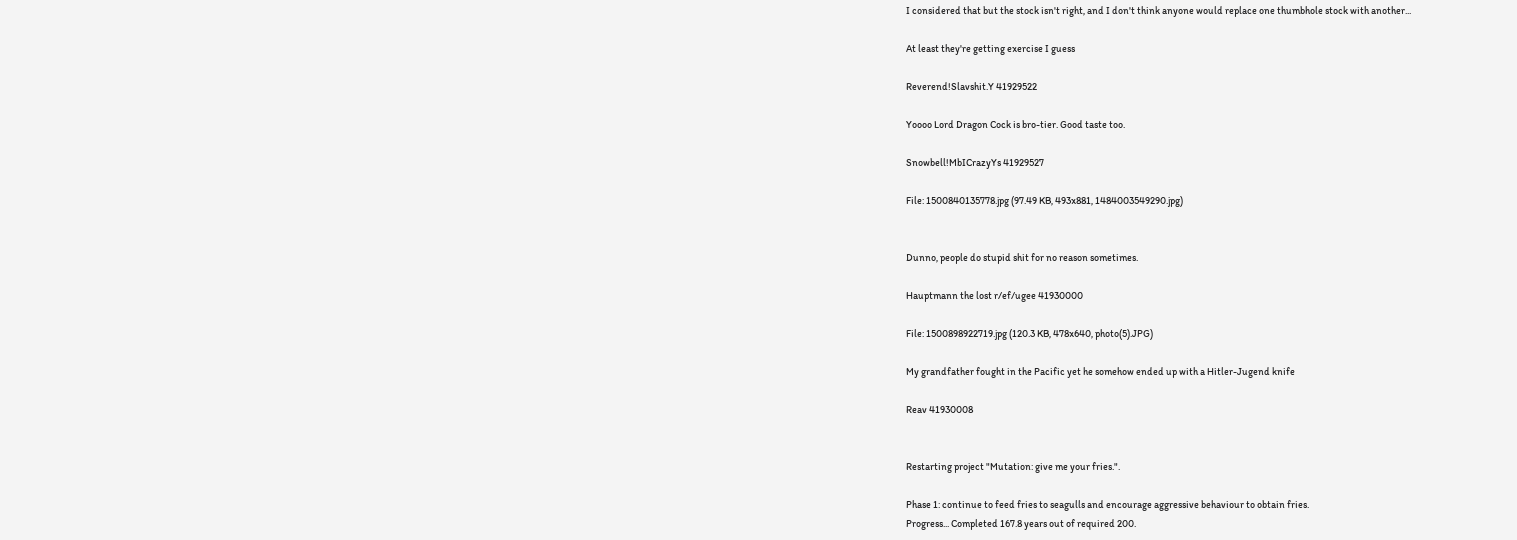I considered that but the stock isn't right, and I don't think anyone would replace one thumbhole stock with another...

At least they're getting exercise I guess

Reverend!Slavshit.Y 41929522

Yoooo Lord Dragon Cock is bro-tier. Good taste too.

Snowbell!MbICrazyYs 41929527

File: 1500840135778.jpg (97.49 KB, 493x881, 1484003549290.jpg)


Dunno, people do stupid shit for no reason sometimes.

Hauptmann the lost r/ef/ugee 41930000

File: 1500898922719.jpg (120.3 KB, 478x640, photo(5).JPG)

My grandfather fought in the Pacific yet he somehow ended up with a Hitler-Jugend knife

Reav 41930008


Restarting project "Mutation: give me your fries.".

Phase 1: continue to feed fries to seagulls and encourage aggressive behaviour to obtain fries.
Progress... Completed 167.8 years out of required 200.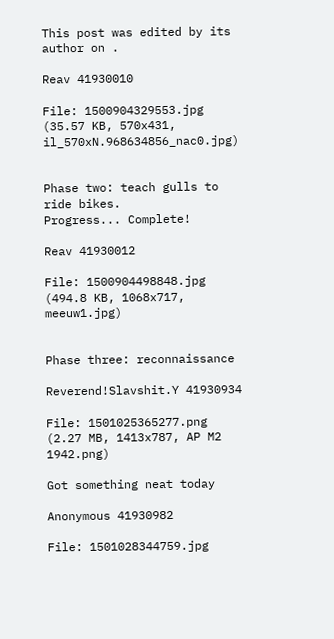This post was edited by its author on .

Reav 41930010

File: 1500904329553.jpg (35.57 KB, 570x431, il_570xN.968634856_nac0.jpg)


Phase two: teach gulls to ride bikes.
Progress... Complete!

Reav 41930012

File: 1500904498848.jpg (494.8 KB, 1068x717, meeuw1.jpg)


Phase three: reconnaissance

Reverend!Slavshit.Y 41930934

File: 1501025365277.png (2.27 MB, 1413x787, AP M2 1942.png)

Got something neat today

Anonymous 41930982

File: 1501028344759.jpg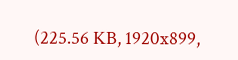(225.56 KB, 1920x899,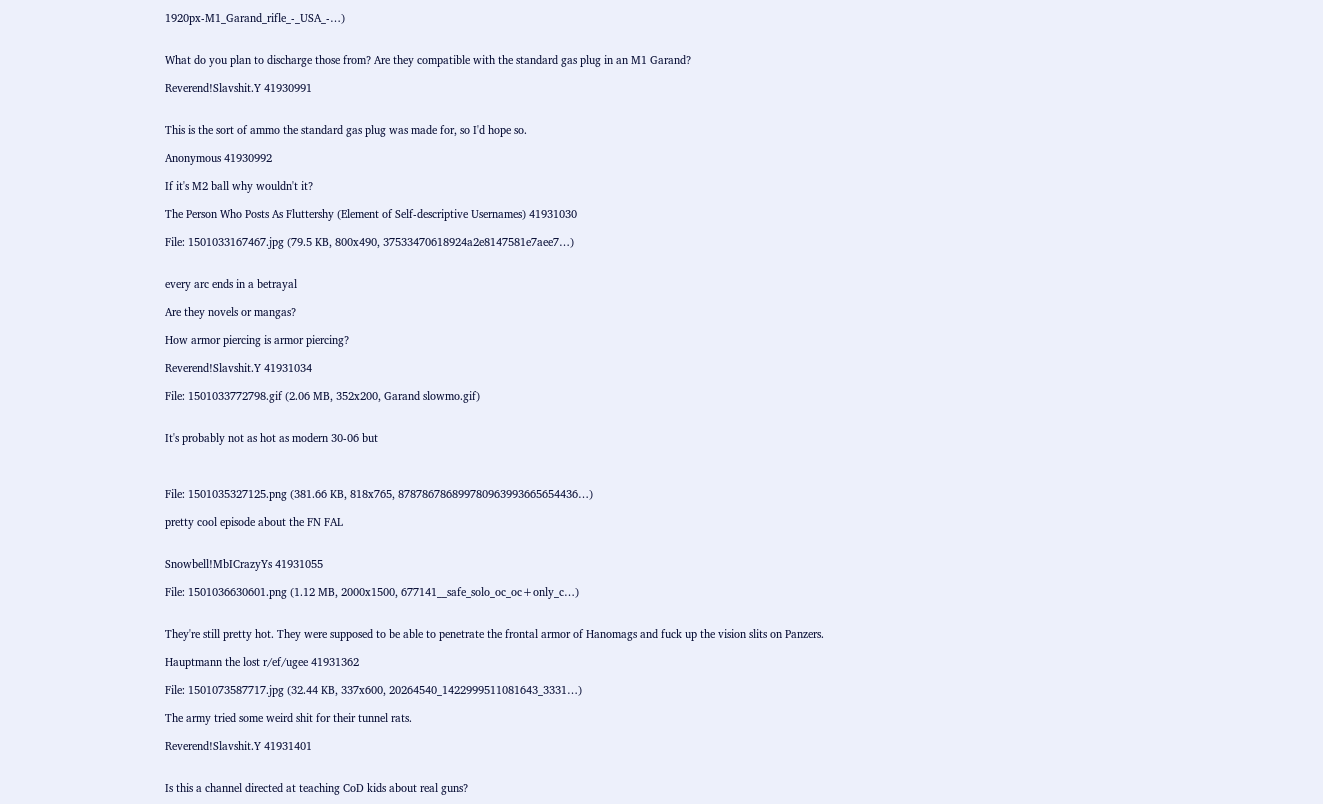1920px-M1_Garand_rifle_-_USA_-…)


What do you plan to discharge those from? Are they compatible with the standard gas plug in an M1 Garand?

Reverend!Slavshit.Y 41930991


This is the sort of ammo the standard gas plug was made for, so I'd hope so.

Anonymous 41930992

If it's M2 ball why wouldn't it?

The Person Who Posts As Fluttershy (Element of Self-descriptive Usernames) 41931030

File: 1501033167467.jpg (79.5 KB, 800x490, 37533470618924a2e8147581e7aee7…)


every arc ends in a betrayal

Are they novels or mangas?

How armor piercing is armor piercing?

Reverend!Slavshit.Y 41931034

File: 1501033772798.gif (2.06 MB, 352x200, Garand slowmo.gif)


It's probably not as hot as modern 30-06 but



File: 1501035327125.png (381.66 KB, 818x765, 878786786899780963993665654436…)

pretty cool episode about the FN FAL


Snowbell!MbICrazyYs 41931055

File: 1501036630601.png (1.12 MB, 2000x1500, 677141__safe_solo_oc_oc+only_c…)


They're still pretty hot. They were supposed to be able to penetrate the frontal armor of Hanomags and fuck up the vision slits on Panzers.

Hauptmann the lost r/ef/ugee 41931362

File: 1501073587717.jpg (32.44 KB, 337x600, 20264540_1422999511081643_3331…)

The army tried some weird shit for their tunnel rats.

Reverend!Slavshit.Y 41931401


Is this a channel directed at teaching CoD kids about real guns?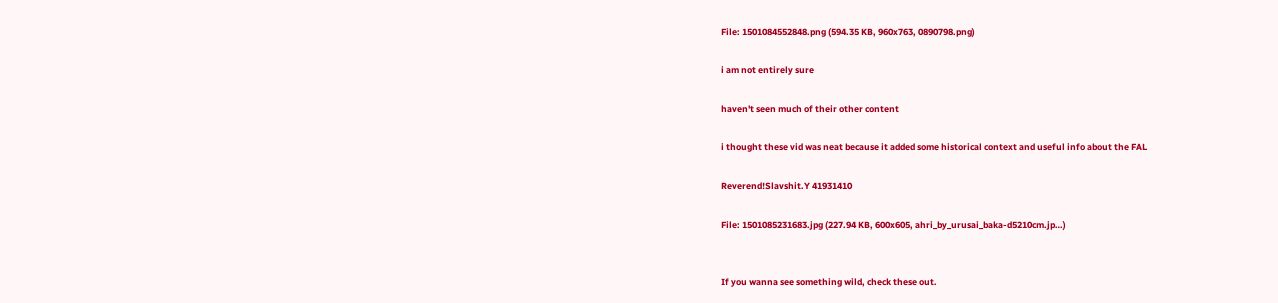File: 1501084552848.png (594.35 KB, 960x763, 0890798.png)

i am not entirely sure

haven't seen much of their other content

i thought these vid was neat because it added some historical context and useful info about the FAL

Reverend!Slavshit.Y 41931410

File: 1501085231683.jpg (227.94 KB, 600x605, ahri_by_urusai_baka-d5210cm.jp…)


If you wanna see something wild, check these out.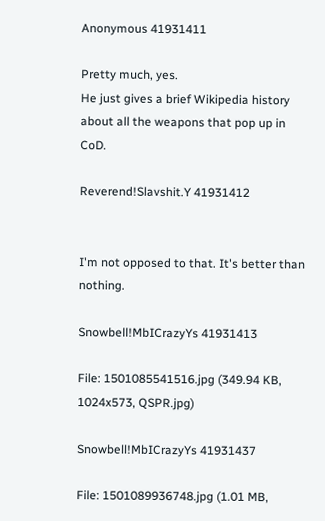Anonymous 41931411

Pretty much, yes.
He just gives a brief Wikipedia history about all the weapons that pop up in CoD.

Reverend!Slavshit.Y 41931412


I'm not opposed to that. It's better than nothing.

Snowbell!MbICrazyYs 41931413

File: 1501085541516.jpg (349.94 KB, 1024x573, QSPR.jpg)

Snowbell!MbICrazyYs 41931437

File: 1501089936748.jpg (1.01 MB,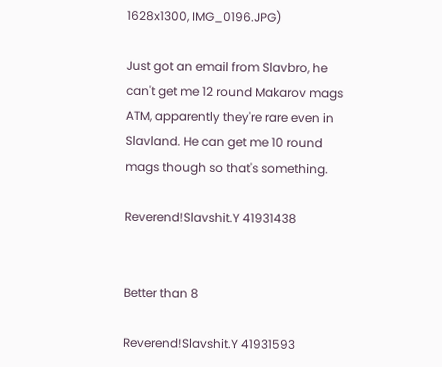1628x1300, IMG_0196.JPG)

Just got an email from Slavbro, he can't get me 12 round Makarov mags ATM, apparently they're rare even in Slavland. He can get me 10 round mags though so that's something.

Reverend!Slavshit.Y 41931438


Better than 8

Reverend!Slavshit.Y 41931593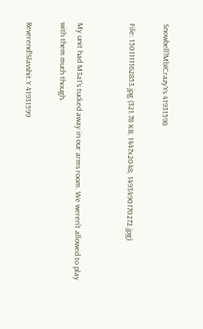Snowbell!MbICrazyYs 41931598

File: 1501111162853.jpg (321.78 KB, 1447x2048, 1493490170272.jpg)


My unit had M3a1's tucked away in our arms room. We weren't allowed to play with them much though.

Reverend!Slavshit.Y 41931599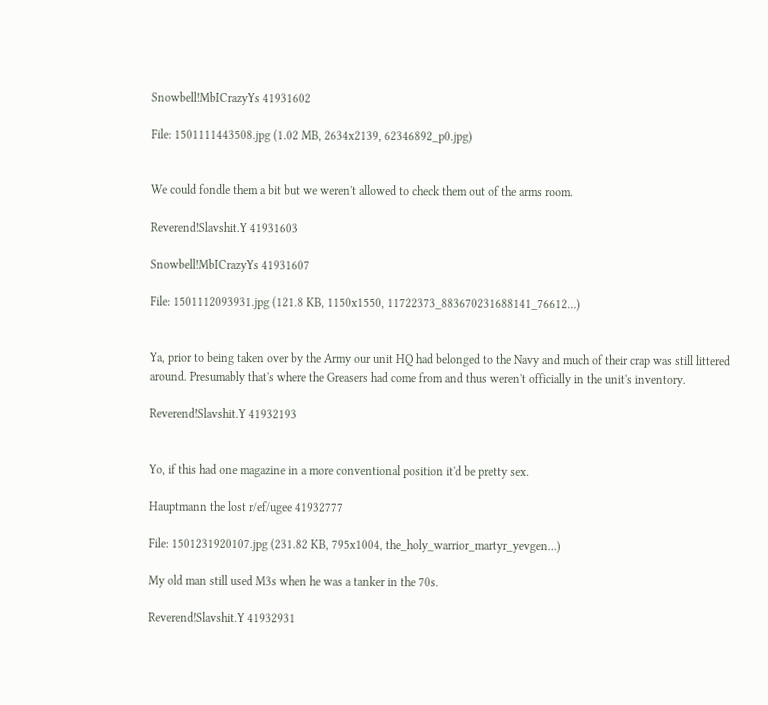Snowbell!MbICrazyYs 41931602

File: 1501111443508.jpg (1.02 MB, 2634x2139, 62346892_p0.jpg)


We could fondle them a bit but we weren't allowed to check them out of the arms room.

Reverend!Slavshit.Y 41931603

Snowbell!MbICrazyYs 41931607

File: 1501112093931.jpg (121.8 KB, 1150x1550, 11722373_883670231688141_76612…)


Ya, prior to being taken over by the Army our unit HQ had belonged to the Navy and much of their crap was still littered around. Presumably that's where the Greasers had come from and thus weren't officially in the unit's inventory.

Reverend!Slavshit.Y 41932193


Yo, if this had one magazine in a more conventional position it'd be pretty sex.

Hauptmann the lost r/ef/ugee 41932777

File: 1501231920107.jpg (231.82 KB, 795x1004, the_holy_warrior_martyr_yevgen…)

My old man still used M3s when he was a tanker in the 70s.

Reverend!Slavshit.Y 41932931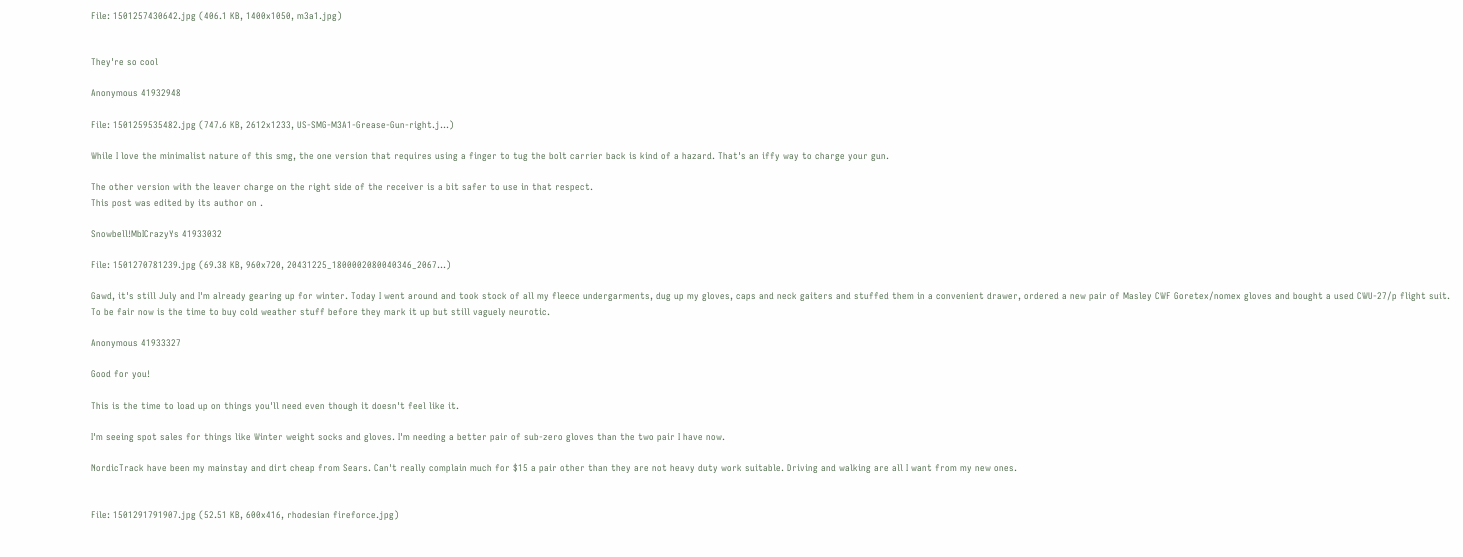File: 1501257430642.jpg (406.1 KB, 1400x1050, m3a1.jpg)


They're so cool

Anonymous 41932948

File: 1501259535482.jpg (747.6 KB, 2612x1233, US-SMG-M3A1-Grease-Gun-right.j…)

While I love the minimalist nature of this smg, the one version that requires using a finger to tug the bolt carrier back is kind of a hazard. That's an iffy way to charge your gun.

The other version with the leaver charge on the right side of the receiver is a bit safer to use in that respect.
This post was edited by its author on .

Snowbell!MbICrazyYs 41933032

File: 1501270781239.jpg (69.38 KB, 960x720, 20431225_1800002080040346_2067…)

Gawd, it's still July and I'm already gearing up for winter. Today I went around and took stock of all my fleece undergarments, dug up my gloves, caps and neck gaiters and stuffed them in a convenient drawer, ordered a new pair of Masley CWF Goretex/nomex gloves and bought a used CWU-27/p flight suit.
To be fair now is the time to buy cold weather stuff before they mark it up but still vaguely neurotic.

Anonymous 41933327

Good for you!

This is the time to load up on things you'll need even though it doesn't feel like it.

I'm seeing spot sales for things like Winter weight socks and gloves. I'm needing a better pair of sub-zero gloves than the two pair I have now.

NordicTrack have been my mainstay and dirt cheap from Sears. Can't really complain much for $15 a pair other than they are not heavy duty work suitable. Driving and walking are all I want from my new ones.


File: 1501291791907.jpg (52.51 KB, 600x416, rhodesian fireforce.jpg)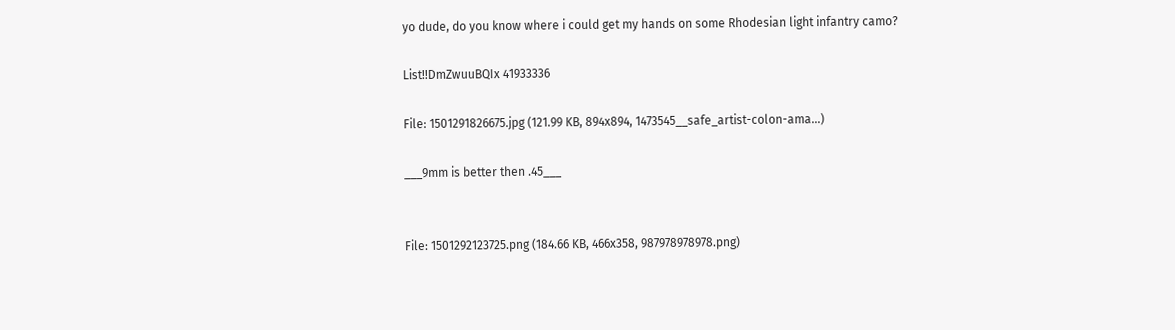yo dude, do you know where i could get my hands on some Rhodesian light infantry camo?

List!!DmZwuuBQIx 41933336

File: 1501291826675.jpg (121.99 KB, 894x894, 1473545__safe_artist-colon-ama…)

___9mm is better then .45___


File: 1501292123725.png (184.66 KB, 466x358, 987978978978.png)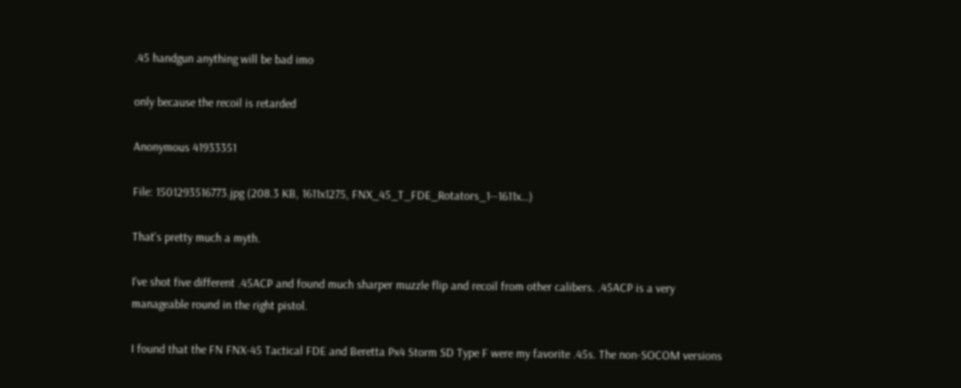.45 handgun anything will be bad imo

only because the recoil is retarded

Anonymous 41933351

File: 1501293516773.jpg (208.3 KB, 1611x1275, FNX_45_T_FDE_Rotators_1--1611x…)

That's pretty much a myth.

I've shot five different .45ACP and found much sharper muzzle flip and recoil from other calibers. .45ACP is a very manageable round in the right pistol.

I found that the FN FNX-45 Tactical FDE and Beretta Px4 Storm SD Type F were my favorite .45s. The non-SOCOM versions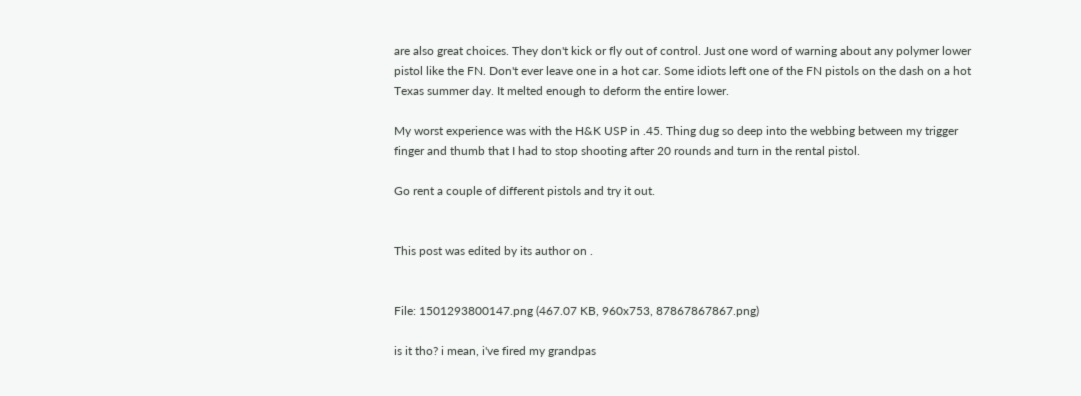are also great choices. They don't kick or fly out of control. Just one word of warning about any polymer lower pistol like the FN. Don't ever leave one in a hot car. Some idiots left one of the FN pistols on the dash on a hot Texas summer day. It melted enough to deform the entire lower.

My worst experience was with the H&K USP in .45. Thing dug so deep into the webbing between my trigger finger and thumb that I had to stop shooting after 20 rounds and turn in the rental pistol.

Go rent a couple of different pistols and try it out.


This post was edited by its author on .


File: 1501293800147.png (467.07 KB, 960x753, 87867867867.png)

is it tho? i mean, i've fired my grandpas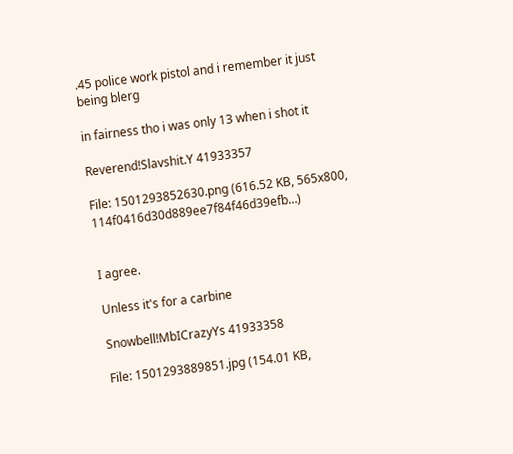.45 police work pistol and i remember it just being blerg

in fairness tho i was only 13 when i shot it

Reverend!Slavshit.Y 41933357

File: 1501293852630.png (616.52 KB, 565x800, 114f0416d30d889ee7f84f46d39efb…)


I agree.

Unless it's for a carbine

Snowbell!MbICrazyYs 41933358

File: 1501293889851.jpg (154.01 KB,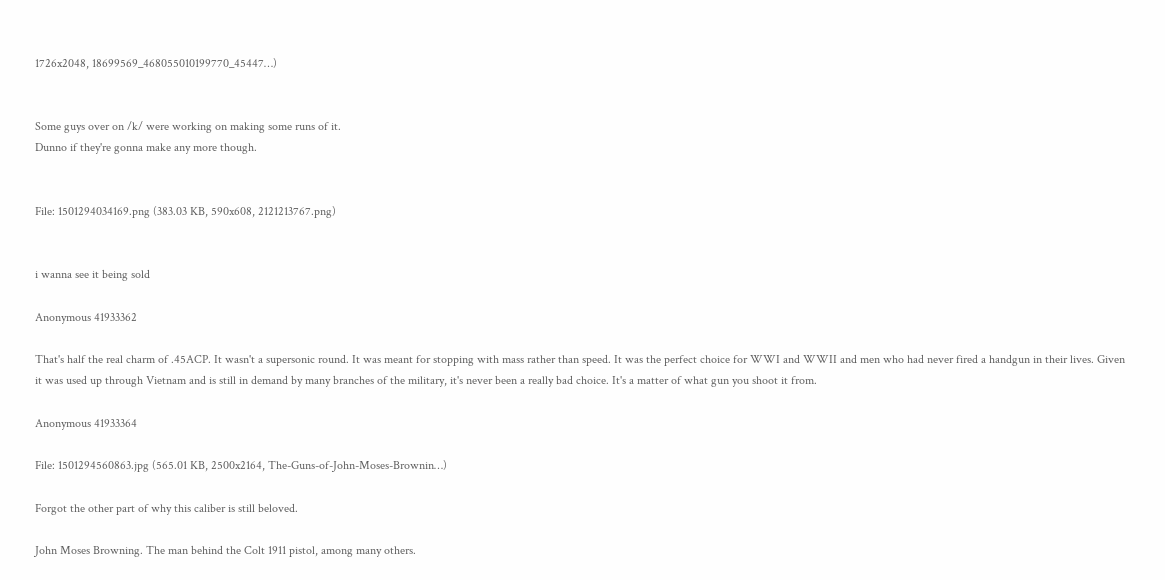1726x2048, 18699569_468055010199770_45447…)


Some guys over on /k/ were working on making some runs of it.
Dunno if they're gonna make any more though.


File: 1501294034169.png (383.03 KB, 590x608, 2121213767.png)


i wanna see it being sold

Anonymous 41933362

That's half the real charm of .45ACP. It wasn't a supersonic round. It was meant for stopping with mass rather than speed. It was the perfect choice for WWI and WWII and men who had never fired a handgun in their lives. Given it was used up through Vietnam and is still in demand by many branches of the military, it's never been a really bad choice. It's a matter of what gun you shoot it from.

Anonymous 41933364

File: 1501294560863.jpg (565.01 KB, 2500x2164, The-Guns-of-John-Moses-Brownin…)

Forgot the other part of why this caliber is still beloved.

John Moses Browning. The man behind the Colt 1911 pistol, among many others.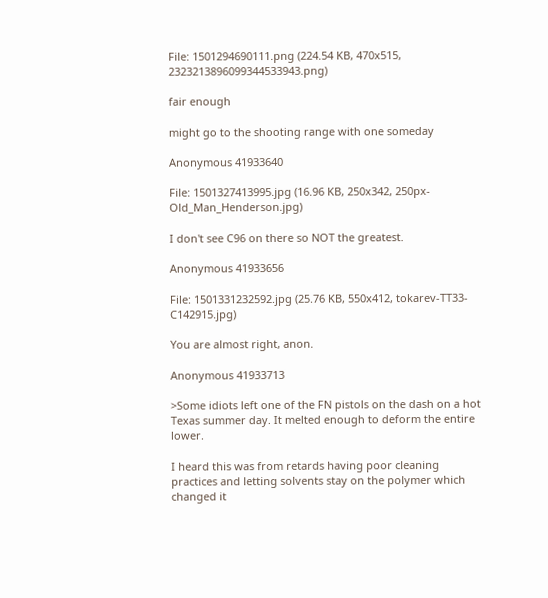File: 1501294690111.png (224.54 KB, 470x515, 2323213896099344533943.png)

fair enough

might go to the shooting range with one someday

Anonymous 41933640

File: 1501327413995.jpg (16.96 KB, 250x342, 250px-Old_Man_Henderson.jpg)

I don't see C96 on there so NOT the greatest.

Anonymous 41933656

File: 1501331232592.jpg (25.76 KB, 550x412, tokarev-TT33-C142915.jpg)

You are almost right, anon.

Anonymous 41933713

>Some idiots left one of the FN pistols on the dash on a hot Texas summer day. It melted enough to deform the entire lower.

I heard this was from retards having poor cleaning practices and letting solvents stay on the polymer which changed it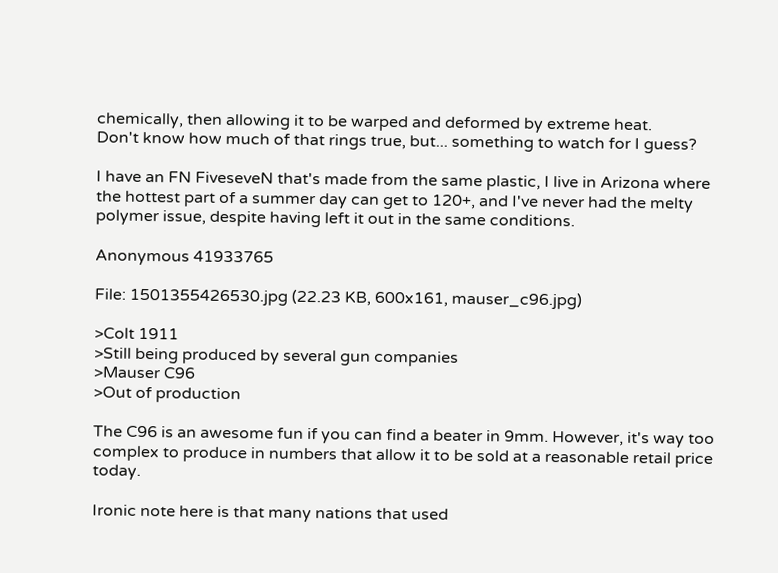chemically, then allowing it to be warped and deformed by extreme heat.
Don't know how much of that rings true, but... something to watch for I guess?

I have an FN FiveseveN that's made from the same plastic, I live in Arizona where the hottest part of a summer day can get to 120+, and I've never had the melty polymer issue, despite having left it out in the same conditions.

Anonymous 41933765

File: 1501355426530.jpg (22.23 KB, 600x161, mauser_c96.jpg)

>Colt 1911
>Still being produced by several gun companies
>Mauser C96
>Out of production

The C96 is an awesome fun if you can find a beater in 9mm. However, it's way too complex to produce in numbers that allow it to be sold at a reasonable retail price today.

Ironic note here is that many nations that used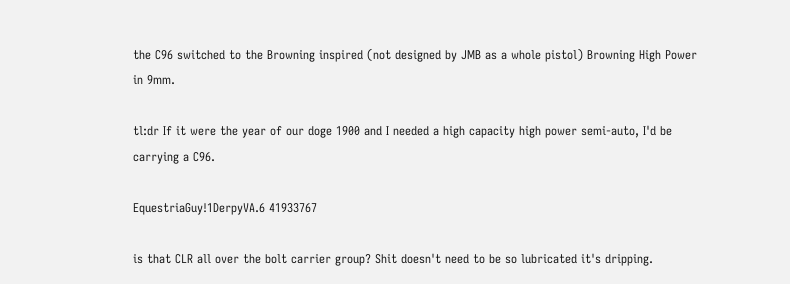the C96 switched to the Browning inspired (not designed by JMB as a whole pistol) Browning High Power in 9mm.

tl:dr If it were the year of our doge 1900 and I needed a high capacity high power semi-auto, I'd be carrying a C96.

EquestriaGuy!1DerpyVA.6 41933767

is that CLR all over the bolt carrier group? Shit doesn't need to be so lubricated it's dripping.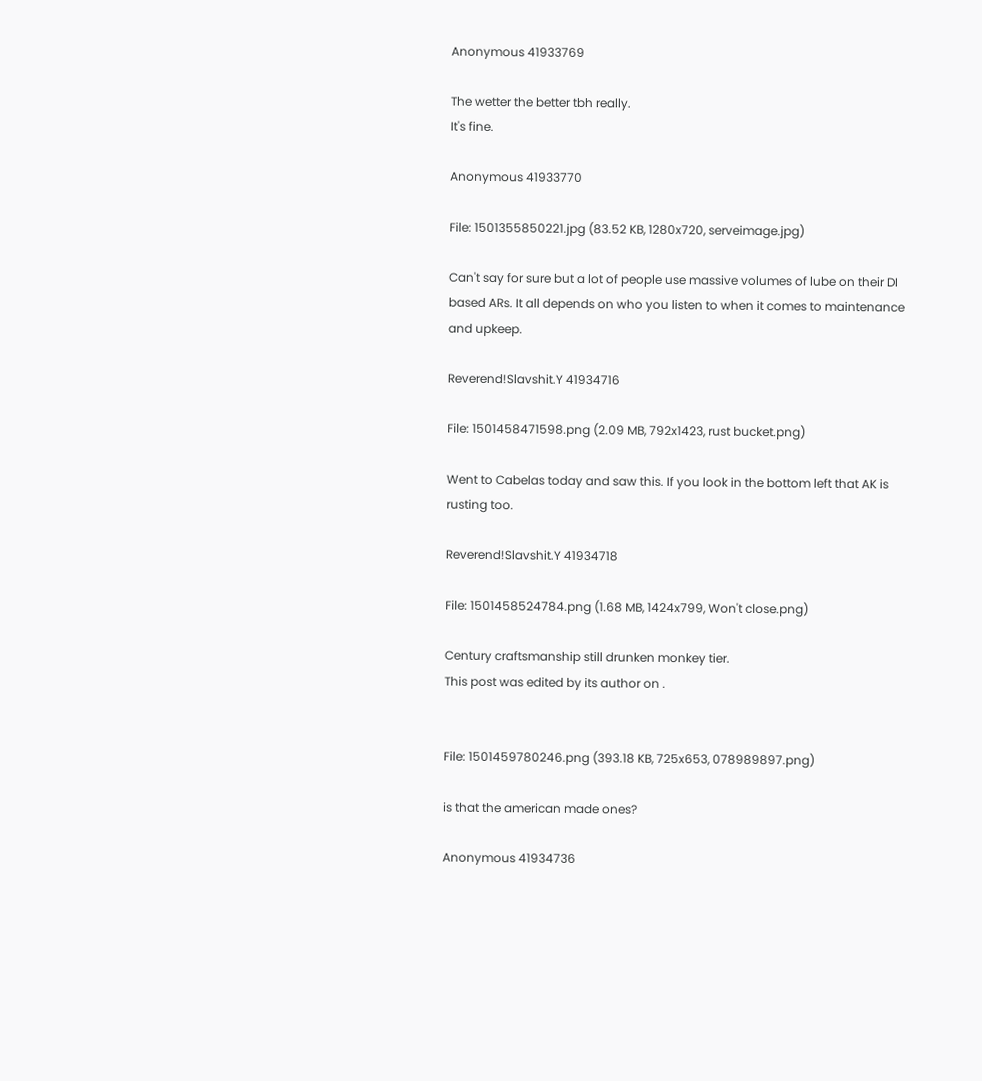Anonymous 41933769

The wetter the better tbh really.
It's fine.

Anonymous 41933770

File: 1501355850221.jpg (83.52 KB, 1280x720, serveimage.jpg)

Can't say for sure but a lot of people use massive volumes of lube on their DI based ARs. It all depends on who you listen to when it comes to maintenance and upkeep.

Reverend!Slavshit.Y 41934716

File: 1501458471598.png (2.09 MB, 792x1423, rust bucket.png)

Went to Cabelas today and saw this. If you look in the bottom left that AK is rusting too.

Reverend!Slavshit.Y 41934718

File: 1501458524784.png (1.68 MB, 1424x799, Won't close.png)

Century craftsmanship still drunken monkey tier.
This post was edited by its author on .


File: 1501459780246.png (393.18 KB, 725x653, 078989897.png)

is that the american made ones?

Anonymous 41934736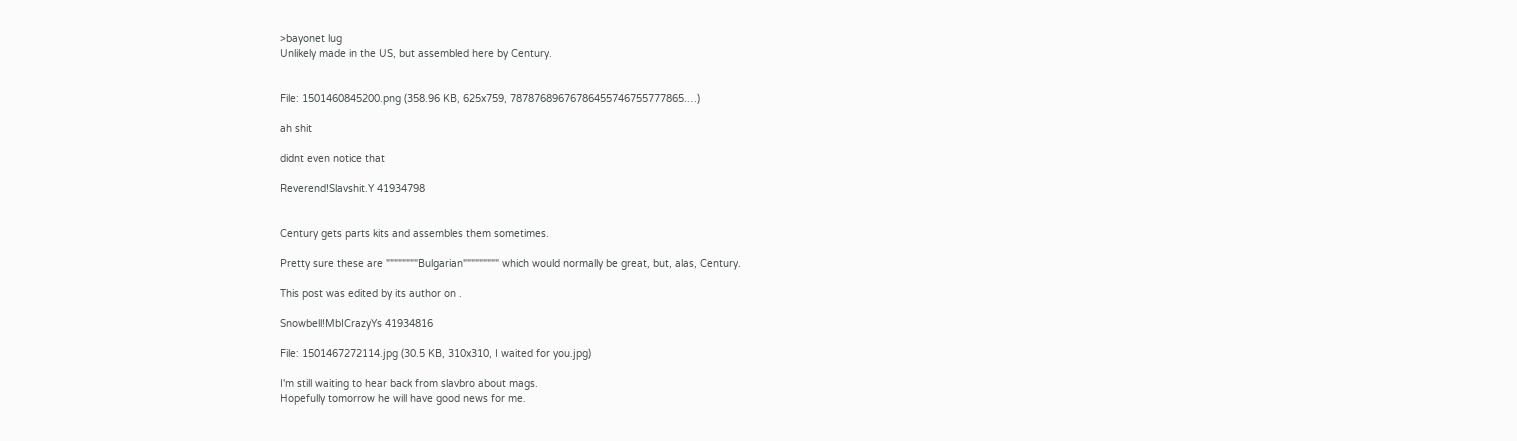>bayonet lug
Unlikely made in the US, but assembled here by Century.


File: 1501460845200.png (358.96 KB, 625x759, 78787689676786455746755777865.…)

ah shit

didnt even notice that

Reverend!Slavshit.Y 41934798


Century gets parts kits and assembles them sometimes.

Pretty sure these are """"""""Bulgarian""""""""" which would normally be great, but, alas, Century.

This post was edited by its author on .

Snowbell!MbICrazyYs 41934816

File: 1501467272114.jpg (30.5 KB, 310x310, I waited for you.jpg)

I'm still waiting to hear back from slavbro about mags.
Hopefully tomorrow he will have good news for me.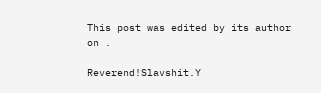This post was edited by its author on .

Reverend!Slavshit.Y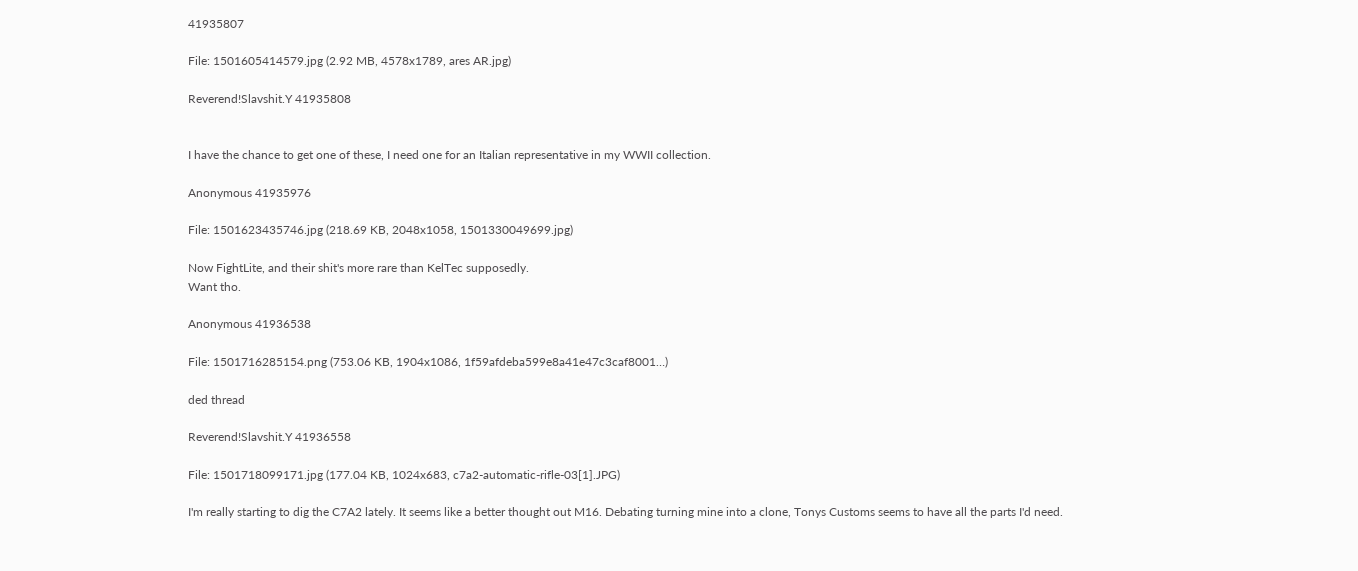41935807

File: 1501605414579.jpg (2.92 MB, 4578x1789, ares AR.jpg)

Reverend!Slavshit.Y 41935808


I have the chance to get one of these, I need one for an Italian representative in my WWII collection.

Anonymous 41935976

File: 1501623435746.jpg (218.69 KB, 2048x1058, 1501330049699.jpg)

Now FightLite, and their shit's more rare than KelTec supposedly.
Want tho.

Anonymous 41936538

File: 1501716285154.png (753.06 KB, 1904x1086, 1f59afdeba599e8a41e47c3caf8001…)

ded thread

Reverend!Slavshit.Y 41936558

File: 1501718099171.jpg (177.04 KB, 1024x683, c7a2-automatic-rifle-03[1].JPG)

I'm really starting to dig the C7A2 lately. It seems like a better thought out M16. Debating turning mine into a clone, Tonys Customs seems to have all the parts I'd need.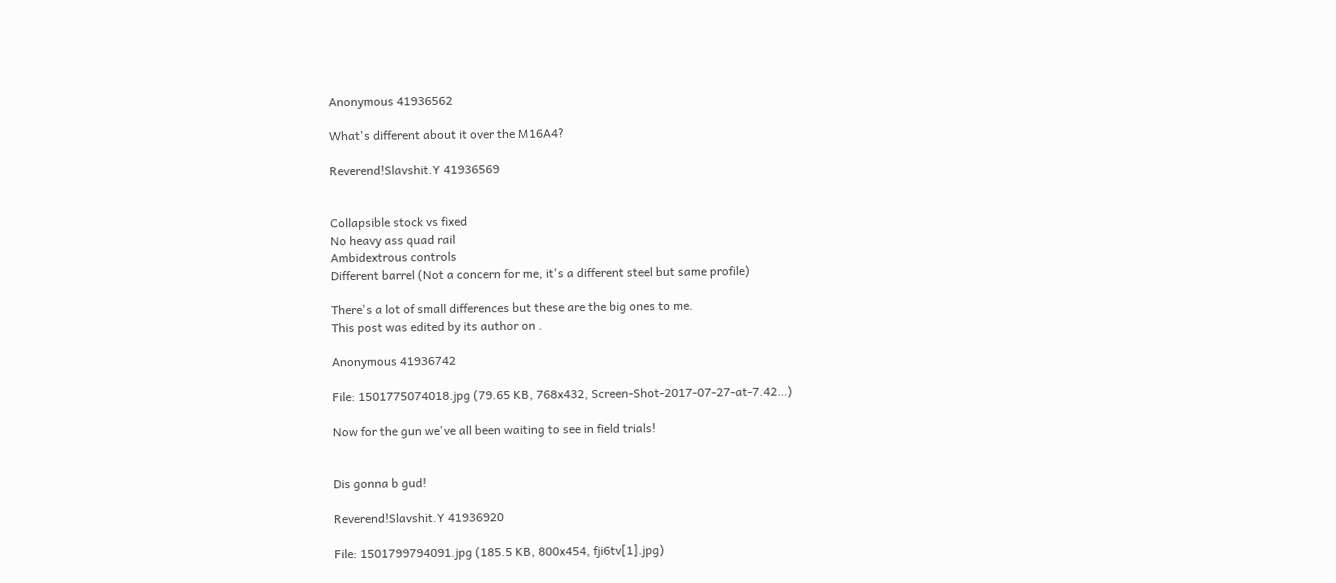Anonymous 41936562

What's different about it over the M16A4?

Reverend!Slavshit.Y 41936569


Collapsible stock vs fixed
No heavy ass quad rail
Ambidextrous controls
Different barrel (Not a concern for me, it's a different steel but same profile)

There's a lot of small differences but these are the big ones to me.
This post was edited by its author on .

Anonymous 41936742

File: 1501775074018.jpg (79.65 KB, 768x432, Screen-Shot-2017-07-27-at-7.42…)

Now for the gun we've all been waiting to see in field trials!


Dis gonna b gud!

Reverend!Slavshit.Y 41936920

File: 1501799794091.jpg (185.5 KB, 800x454, fji6tv[1].jpg)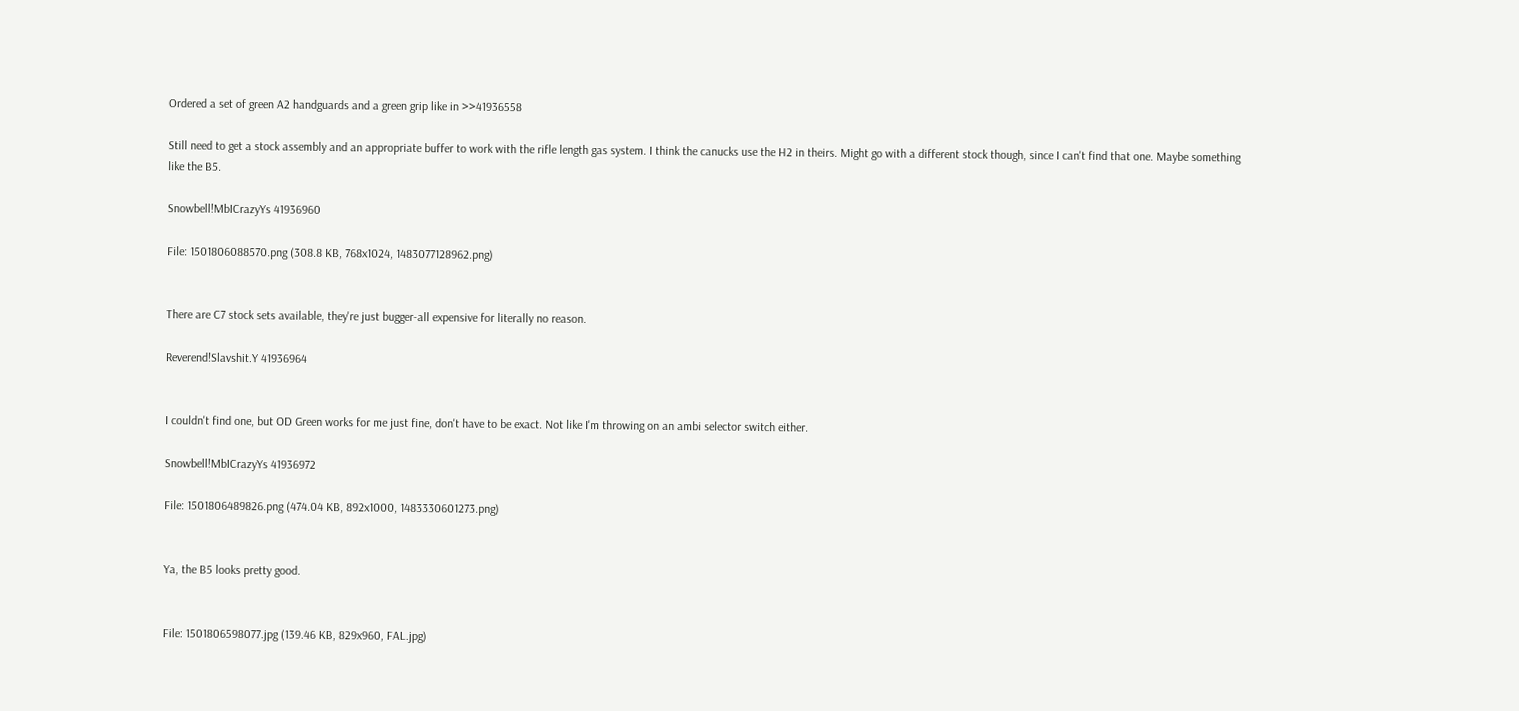Ordered a set of green A2 handguards and a green grip like in >>41936558

Still need to get a stock assembly and an appropriate buffer to work with the rifle length gas system. I think the canucks use the H2 in theirs. Might go with a different stock though, since I can't find that one. Maybe something like the B5.

Snowbell!MbICrazyYs 41936960

File: 1501806088570.png (308.8 KB, 768x1024, 1483077128962.png)


There are C7 stock sets available, they're just bugger-all expensive for literally no reason.

Reverend!Slavshit.Y 41936964


I couldn't find one, but OD Green works for me just fine, don't have to be exact. Not like I'm throwing on an ambi selector switch either.

Snowbell!MbICrazyYs 41936972

File: 1501806489826.png (474.04 KB, 892x1000, 1483330601273.png)


Ya, the B5 looks pretty good.


File: 1501806598077.jpg (139.46 KB, 829x960, FAL.jpg)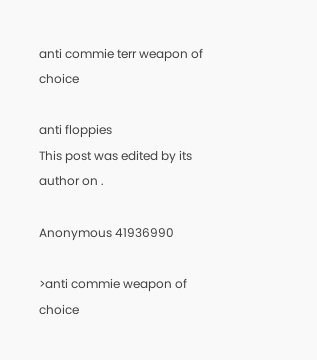anti commie terr weapon of choice

anti floppies
This post was edited by its author on .

Anonymous 41936990

>anti commie weapon of choice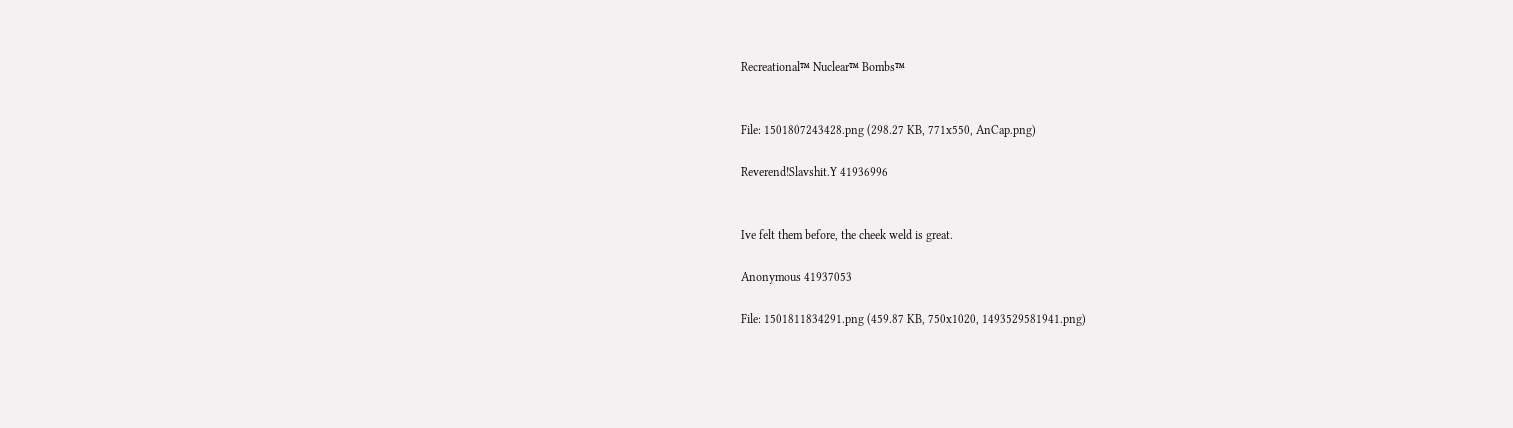Recreational™ Nuclear™ Bombs™


File: 1501807243428.png (298.27 KB, 771x550, AnCap.png)

Reverend!Slavshit.Y 41936996


Ive felt them before, the cheek weld is great.

Anonymous 41937053

File: 1501811834291.png (459.87 KB, 750x1020, 1493529581941.png)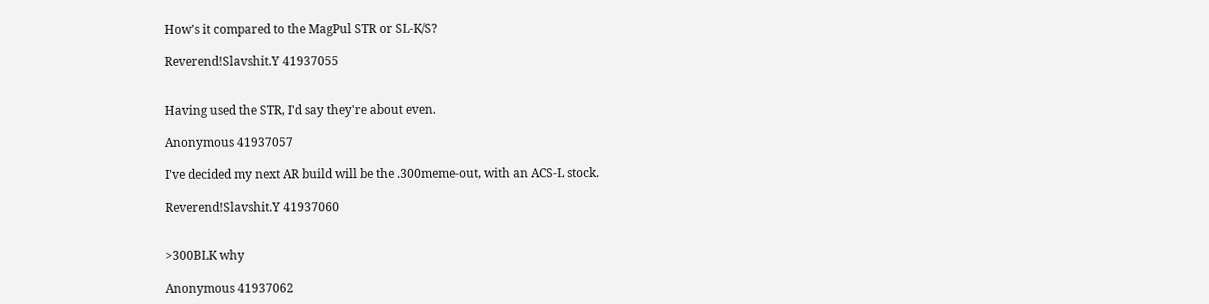How's it compared to the MagPul STR or SL-K/S?

Reverend!Slavshit.Y 41937055


Having used the STR, I'd say they're about even.

Anonymous 41937057

I've decided my next AR build will be the .300meme-out, with an ACS-L stock.

Reverend!Slavshit.Y 41937060


>300BLK why

Anonymous 41937062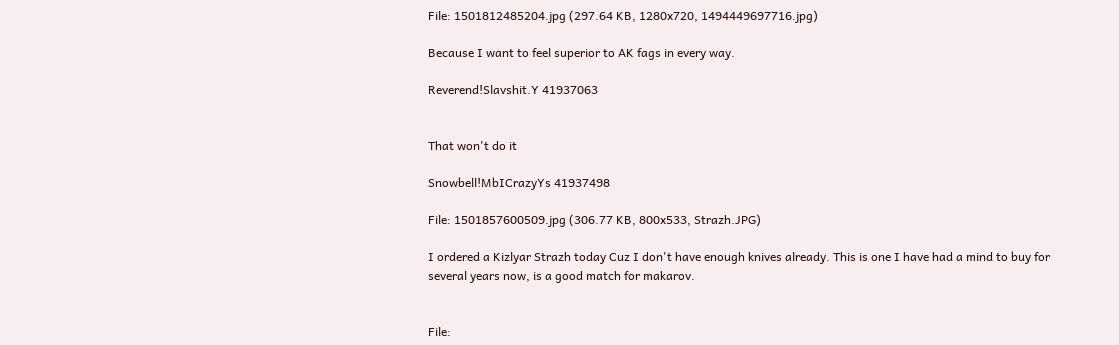File: 1501812485204.jpg (297.64 KB, 1280x720, 1494449697716.jpg)

Because I want to feel superior to AK fags in every way.

Reverend!Slavshit.Y 41937063


That won't do it

Snowbell!MbICrazyYs 41937498

File: 1501857600509.jpg (306.77 KB, 800x533, Strazh.JPG)

I ordered a Kizlyar Strazh today Cuz I don't have enough knives already. This is one I have had a mind to buy for several years now, is a good match for makarov.


File: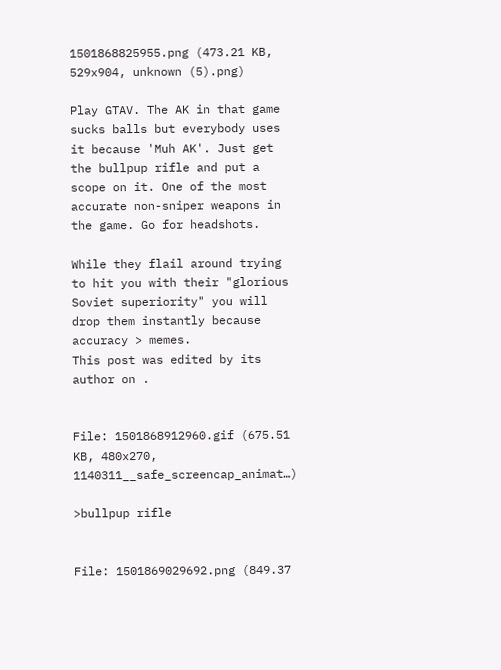1501868825955.png (473.21 KB, 529x904, unknown (5).png)

Play GTAV. The AK in that game sucks balls but everybody uses it because 'Muh AK'. Just get the bullpup rifle and put a scope on it. One of the most accurate non-sniper weapons in the game. Go for headshots.

While they flail around trying to hit you with their "glorious Soviet superiority" you will drop them instantly because accuracy > memes.
This post was edited by its author on .


File: 1501868912960.gif (675.51 KB, 480x270, 1140311__safe_screencap_animat…)

>bullpup rifle


File: 1501869029692.png (849.37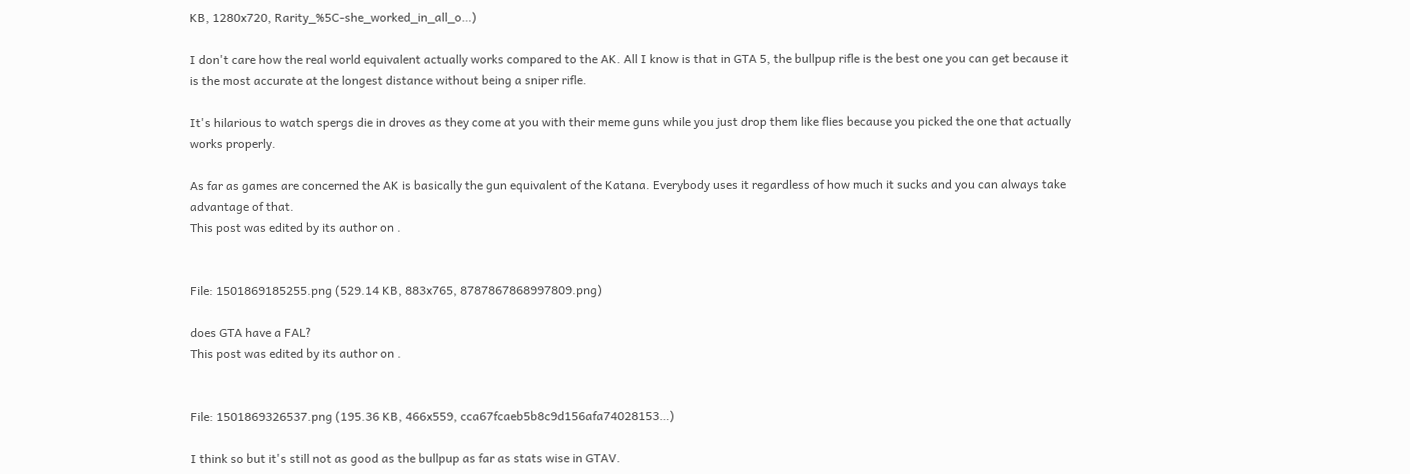KB, 1280x720, Rarity_%5C-she_worked_in_all_o…)

I don't care how the real world equivalent actually works compared to the AK. All I know is that in GTA 5, the bullpup rifle is the best one you can get because it is the most accurate at the longest distance without being a sniper rifle.

It's hilarious to watch spergs die in droves as they come at you with their meme guns while you just drop them like flies because you picked the one that actually works properly.

As far as games are concerned the AK is basically the gun equivalent of the Katana. Everybody uses it regardless of how much it sucks and you can always take advantage of that.
This post was edited by its author on .


File: 1501869185255.png (529.14 KB, 883x765, 8787867868997809.png)

does GTA have a FAL?
This post was edited by its author on .


File: 1501869326537.png (195.36 KB, 466x559, cca67fcaeb5b8c9d156afa74028153…)

I think so but it's still not as good as the bullpup as far as stats wise in GTAV.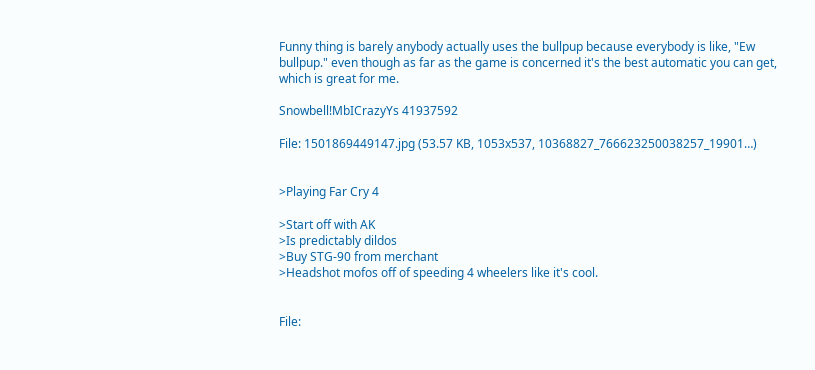Funny thing is barely anybody actually uses the bullpup because everybody is like, "Ew bullpup." even though as far as the game is concerned it's the best automatic you can get, which is great for me.

Snowbell!MbICrazyYs 41937592

File: 1501869449147.jpg (53.57 KB, 1053x537, 10368827_766623250038257_19901…)


>Playing Far Cry 4

>Start off with AK
>Is predictably dildos
>Buy STG-90 from merchant
>Headshot mofos off of speeding 4 wheelers like it's cool.


File: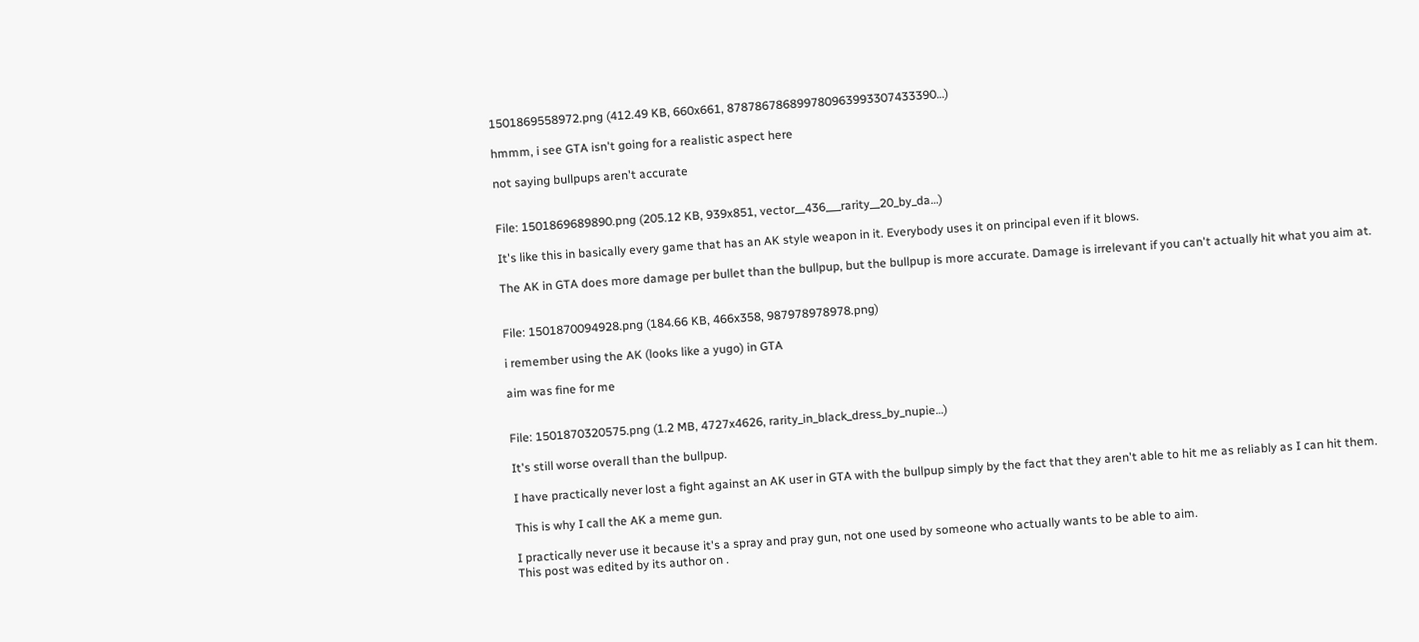1501869558972.png (412.49 KB, 660x661, 878786786899780963993307433390…)

hmmm, i see GTA isn't going for a realistic aspect here

not saying bullpups aren't accurate


File: 1501869689890.png (205.12 KB, 939x851, vector__436___rarity__20_by_da…)

It's like this in basically every game that has an AK style weapon in it. Everybody uses it on principal even if it blows.

The AK in GTA does more damage per bullet than the bullpup, but the bullpup is more accurate. Damage is irrelevant if you can't actually hit what you aim at.


File: 1501870094928.png (184.66 KB, 466x358, 987978978978.png)

i remember using the AK (looks like a yugo) in GTA

aim was fine for me


File: 1501870320575.png (1.2 MB, 4727x4626, rarity_in_black_dress_by_nupie…)

It's still worse overall than the bullpup.

I have practically never lost a fight against an AK user in GTA with the bullpup simply by the fact that they aren't able to hit me as reliably as I can hit them.

This is why I call the AK a meme gun.

I practically never use it because it's a spray and pray gun, not one used by someone who actually wants to be able to aim.
This post was edited by its author on .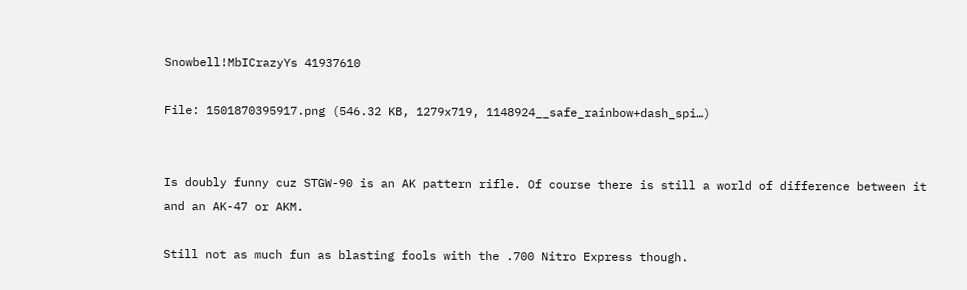Snowbell!MbICrazyYs 41937610

File: 1501870395917.png (546.32 KB, 1279x719, 1148924__safe_rainbow+dash_spi…)


Is doubly funny cuz STGW-90 is an AK pattern rifle. Of course there is still a world of difference between it and an AK-47 or AKM.

Still not as much fun as blasting fools with the .700 Nitro Express though.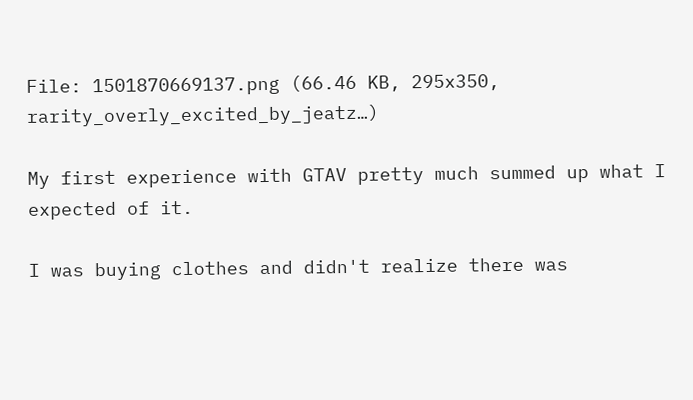File: 1501870669137.png (66.46 KB, 295x350, rarity_overly_excited_by_jeatz…)

My first experience with GTAV pretty much summed up what I expected of it.

I was buying clothes and didn't realize there was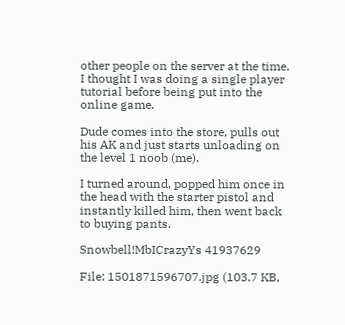other people on the server at the time. I thought I was doing a single player tutorial before being put into the online game.

Dude comes into the store, pulls out his AK and just starts unloading on the level 1 noob (me).

I turned around, popped him once in the head with the starter pistol and instantly killed him, then went back to buying pants.

Snowbell!MbICrazyYs 41937629

File: 1501871596707.jpg (103.7 KB,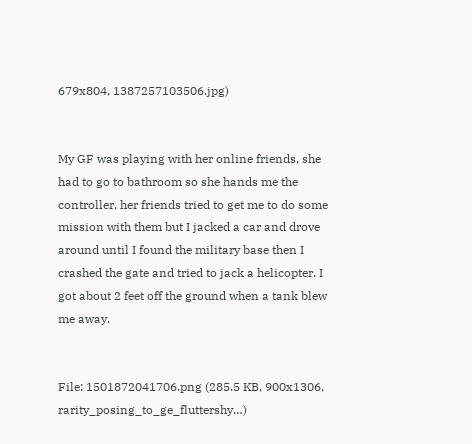679x804, 1387257103506.jpg)


My GF was playing with her online friends, she had to go to bathroom so she hands me the controller, her friends tried to get me to do some mission with them but I jacked a car and drove around until I found the military base then I crashed the gate and tried to jack a helicopter. I got about 2 feet off the ground when a tank blew me away.


File: 1501872041706.png (285.5 KB, 900x1306, rarity_posing_to_ge_fluttershy…)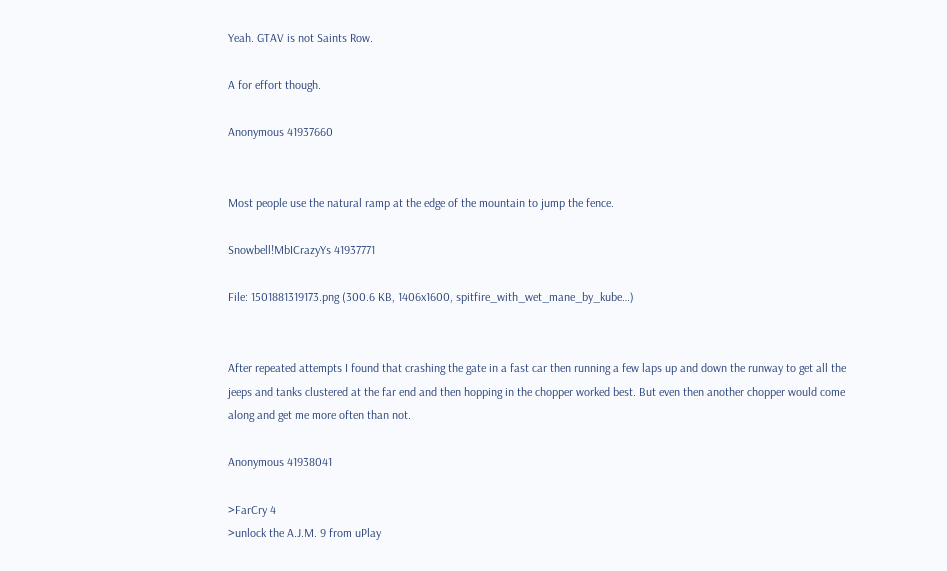Yeah. GTAV is not Saints Row.

A for effort though.

Anonymous 41937660


Most people use the natural ramp at the edge of the mountain to jump the fence.

Snowbell!MbICrazyYs 41937771

File: 1501881319173.png (300.6 KB, 1406x1600, spitfire_with_wet_mane_by_kube…)


After repeated attempts I found that crashing the gate in a fast car then running a few laps up and down the runway to get all the jeeps and tanks clustered at the far end and then hopping in the chopper worked best. But even then another chopper would come along and get me more often than not.

Anonymous 41938041

>FarCry 4
>unlock the A.J.M. 9 from uPlay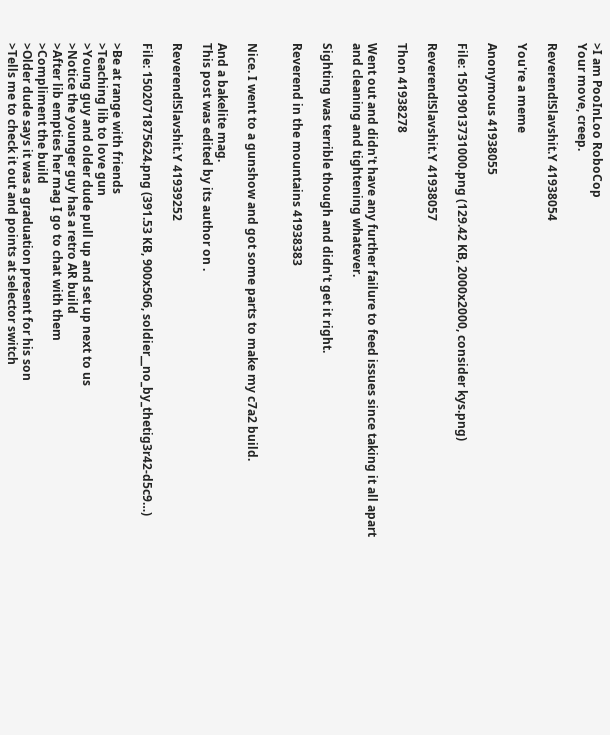>I am PooInLoo RoboCop
Your move, creep.

Reverend!Slavshit.Y 41938054

You're a meme

Anonymous 41938055

File: 15019013731000.png (129.42 KB, 2000x2000, consider kys.png)

Reverend!Slavshit.Y 41938057

Thon 41938278

Went out and didn't have any further failure to feed issues since taking it all apart and cleaning and tightening whatever.

Sighting was terrible though and didn't get it right.

Reverend in the mountains 41938383


Nice. I went to a gunshow and got some parts to make my c7a2 build.

And a bakelite mag.
This post was edited by its author on .

Reverend!Slavshit.Y 41939252

File: 1502071875624.png (391.53 KB, 900x506, soldier__no_by_thetig3r42-d5c9…)

>Be at range with friends
>Teaching lib to love gun
>Young guy and older dude pull up and set up next to us
>Notice the younger guy has a retro AR build
>After lib empties her mag I go to chat with them
>Compliment the build
>Older dude says it was a graduation present for his son
>Tells me to check it out and points at selector switch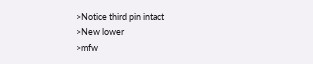>Notice third pin intact
>New lower
>mfw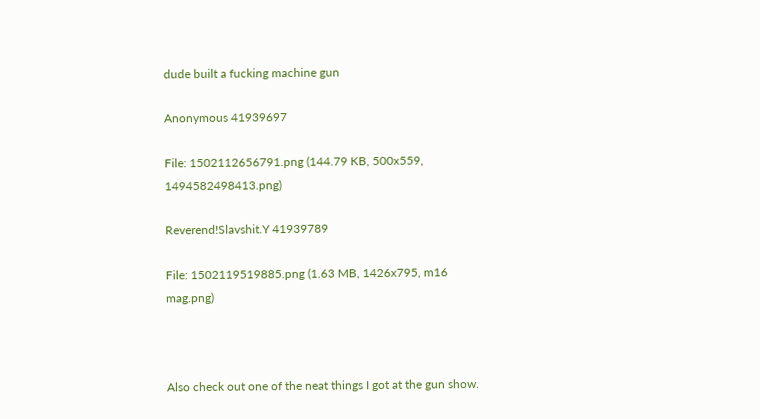dude built a fucking machine gun

Anonymous 41939697

File: 1502112656791.png (144.79 KB, 500x559, 1494582498413.png)

Reverend!Slavshit.Y 41939789

File: 1502119519885.png (1.63 MB, 1426x795, m16 mag.png)



Also check out one of the neat things I got at the gun show.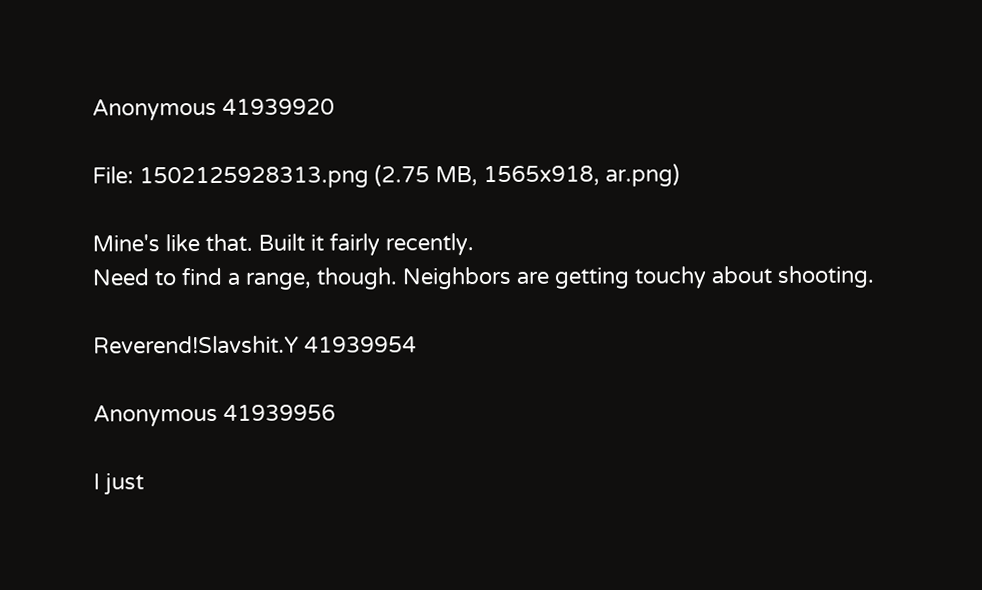Anonymous 41939920

File: 1502125928313.png (2.75 MB, 1565x918, ar.png)

Mine's like that. Built it fairly recently.
Need to find a range, though. Neighbors are getting touchy about shooting.

Reverend!Slavshit.Y 41939954

Anonymous 41939956

I just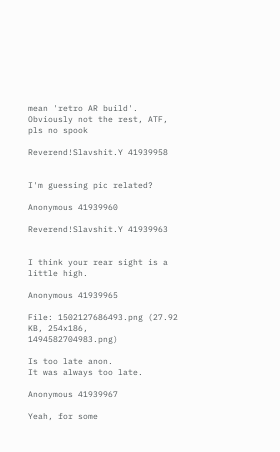mean 'retro AR build'.
Obviously not the rest, ATF, pls no spook

Reverend!Slavshit.Y 41939958


I'm guessing pic related?

Anonymous 41939960

Reverend!Slavshit.Y 41939963


I think your rear sight is a little high.

Anonymous 41939965

File: 1502127686493.png (27.92 KB, 254x186, 1494582704983.png)

Is too late anon.
It was always too late.

Anonymous 41939967

Yeah, for some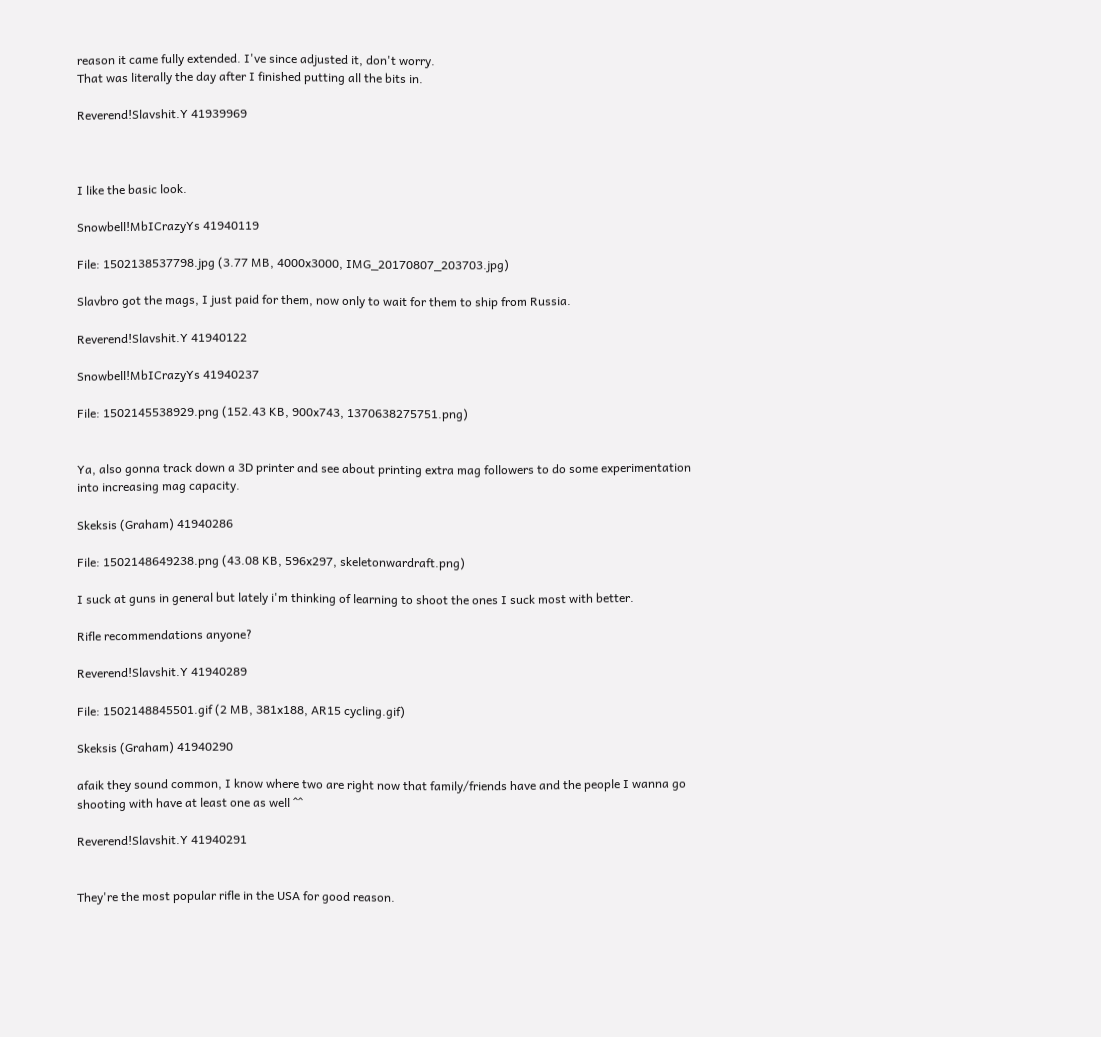reason it came fully extended. I've since adjusted it, don't worry.
That was literally the day after I finished putting all the bits in.

Reverend!Slavshit.Y 41939969



I like the basic look.

Snowbell!MbICrazyYs 41940119

File: 1502138537798.jpg (3.77 MB, 4000x3000, IMG_20170807_203703.jpg)

Slavbro got the mags, I just paid for them, now only to wait for them to ship from Russia.

Reverend!Slavshit.Y 41940122

Snowbell!MbICrazyYs 41940237

File: 1502145538929.png (152.43 KB, 900x743, 1370638275751.png)


Ya, also gonna track down a 3D printer and see about printing extra mag followers to do some experimentation into increasing mag capacity.

Skeksis (Graham) 41940286

File: 1502148649238.png (43.08 KB, 596x297, skeletonwardraft.png)

I suck at guns in general but lately i'm thinking of learning to shoot the ones I suck most with better.

Rifle recommendations anyone?

Reverend!Slavshit.Y 41940289

File: 1502148845501.gif (2 MB, 381x188, AR15 cycling.gif)

Skeksis (Graham) 41940290

afaik they sound common, I know where two are right now that family/friends have and the people I wanna go shooting with have at least one as well ^^

Reverend!Slavshit.Y 41940291


They're the most popular rifle in the USA for good reason.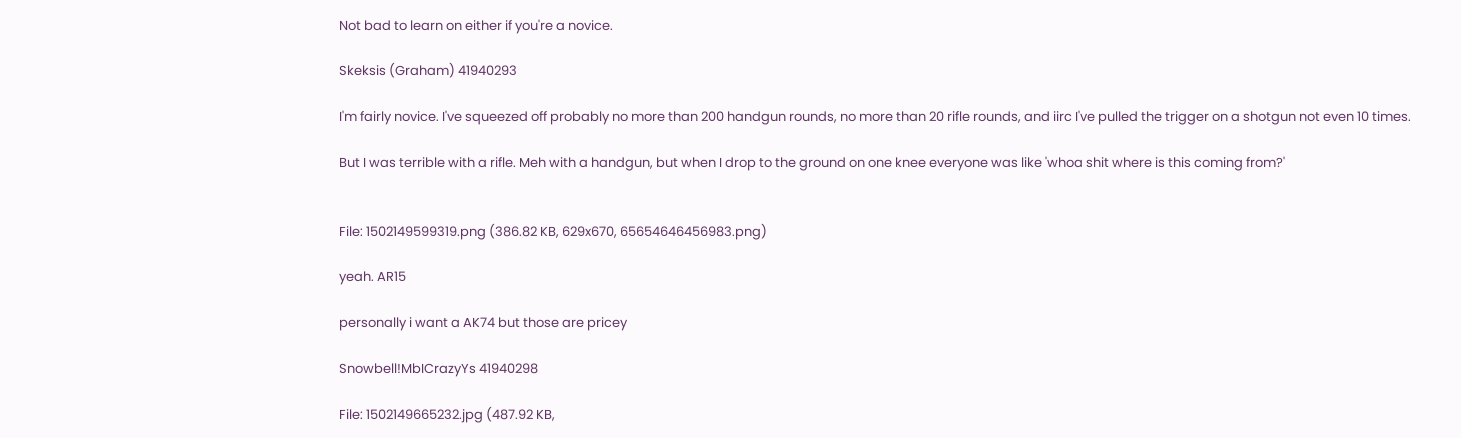Not bad to learn on either if you're a novice.

Skeksis (Graham) 41940293

I'm fairly novice. I've squeezed off probably no more than 200 handgun rounds, no more than 20 rifle rounds, and iirc I've pulled the trigger on a shotgun not even 10 times.

But I was terrible with a rifle. Meh with a handgun, but when I drop to the ground on one knee everyone was like 'whoa shit where is this coming from?'


File: 1502149599319.png (386.82 KB, 629x670, 65654646456983.png)

yeah. AR15

personally i want a AK74 but those are pricey

Snowbell!MbICrazyYs 41940298

File: 1502149665232.jpg (487.92 KB,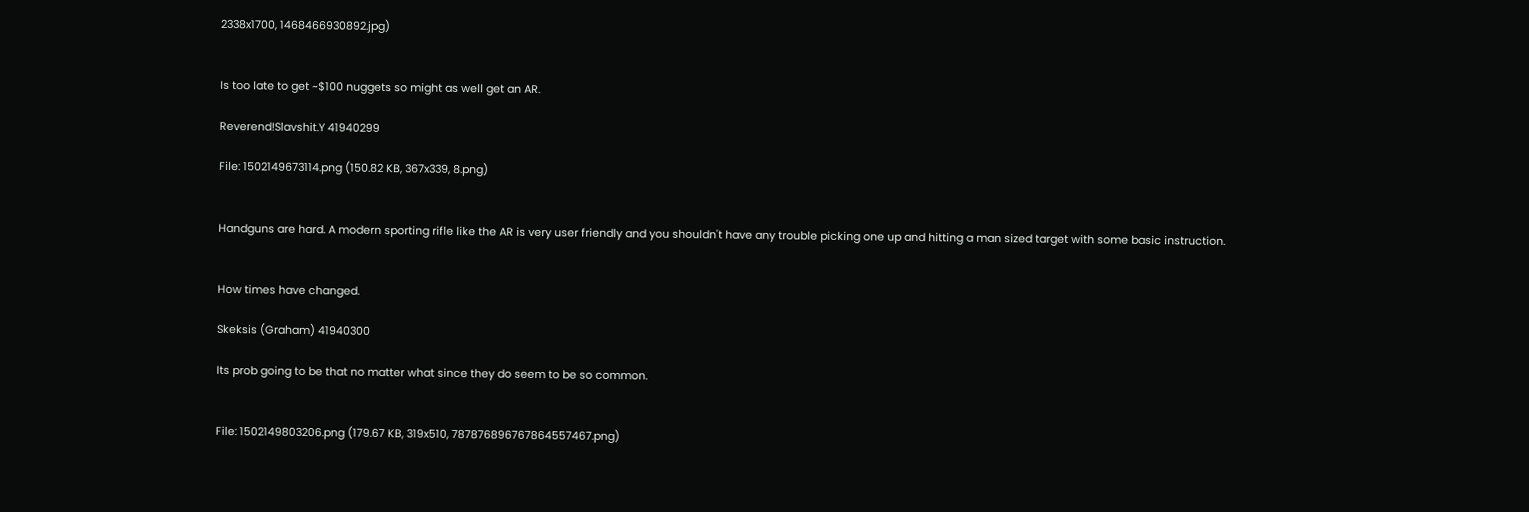2338x1700, 1468466930892.jpg)


Is too late to get ~$100 nuggets so might as well get an AR.

Reverend!Slavshit.Y 41940299

File: 1502149673114.png (150.82 KB, 367x339, 8.png)


Handguns are hard. A modern sporting rifle like the AR is very user friendly and you shouldn't have any trouble picking one up and hitting a man sized target with some basic instruction.


How times have changed.

Skeksis (Graham) 41940300

Its prob going to be that no matter what since they do seem to be so common.


File: 1502149803206.png (179.67 KB, 319x510, 787876896767864557467.png)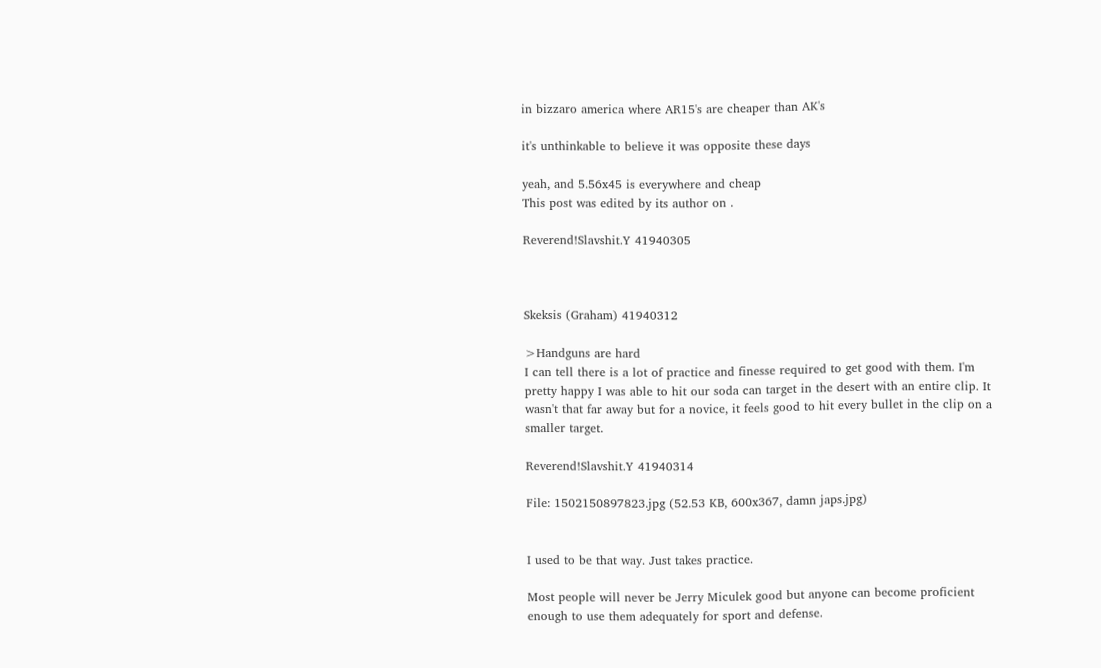in bizzaro america where AR15's are cheaper than AK's

it's unthinkable to believe it was opposite these days

yeah, and 5.56x45 is everywhere and cheap
This post was edited by its author on .

Reverend!Slavshit.Y 41940305



Skeksis (Graham) 41940312

>Handguns are hard
I can tell there is a lot of practice and finesse required to get good with them. I'm pretty happy I was able to hit our soda can target in the desert with an entire clip. It wasn't that far away but for a novice, it feels good to hit every bullet in the clip on a smaller target.

Reverend!Slavshit.Y 41940314

File: 1502150897823.jpg (52.53 KB, 600x367, damn japs.jpg)


I used to be that way. Just takes practice.

Most people will never be Jerry Miculek good but anyone can become proficient enough to use them adequately for sport and defense.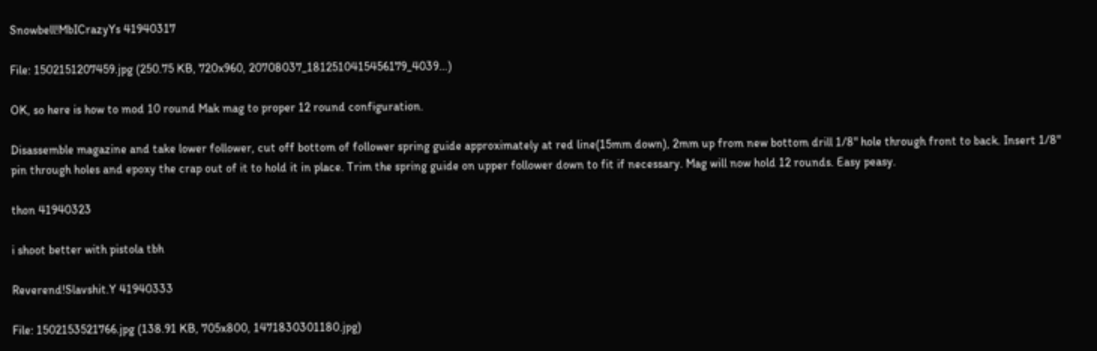Snowbell!MbICrazyYs 41940317

File: 1502151207459.jpg (250.75 KB, 720x960, 20708037_1812510415456179_4039…)

OK, so here is how to mod 10 round Mak mag to proper 12 round configuration.

Disassemble magazine and take lower follower, cut off bottom of follower spring guide approximately at red line(15mm down), 2mm up from new bottom drill 1/8" hole through front to back. Insert 1/8" pin through holes and epoxy the crap out of it to hold it in place. Trim the spring guide on upper follower down to fit if necessary. Mag will now hold 12 rounds. Easy peasy.

thon 41940323

i shoot better with pistola tbh

Reverend!Slavshit.Y 41940333

File: 1502153521766.jpg (138.91 KB, 705x800, 1471830301180.jpg)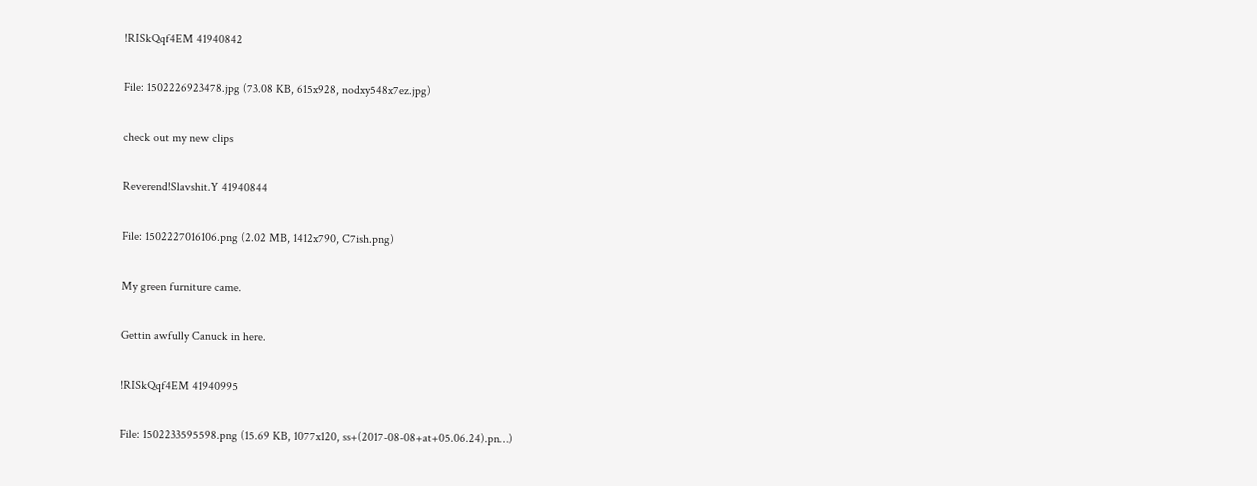!RISkQqf4EM 41940842

File: 1502226923478.jpg (73.08 KB, 615x928, nodxy548x7ez.jpg)

check out my new clips

Reverend!Slavshit.Y 41940844

File: 1502227016106.png (2.02 MB, 1412x790, C7ish.png)

My green furniture came.

Gettin awfully Canuck in here.

!RISkQqf4EM 41940995

File: 1502233595598.png (15.69 KB, 1077x120, ss+(2017-08-08+at+05.06.24).pn…)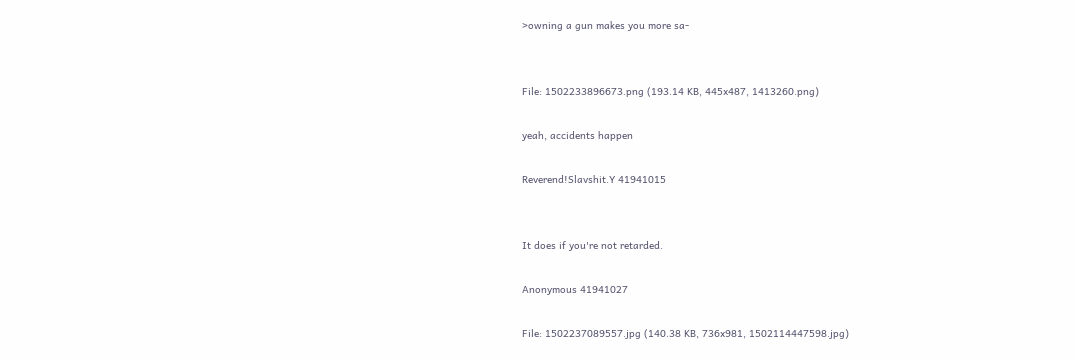>owning a gun makes you more sa-


File: 1502233896673.png (193.14 KB, 445x487, 1413260.png)

yeah, accidents happen

Reverend!Slavshit.Y 41941015


It does if you're not retarded.

Anonymous 41941027

File: 1502237089557.jpg (140.38 KB, 736x981, 1502114447598.jpg)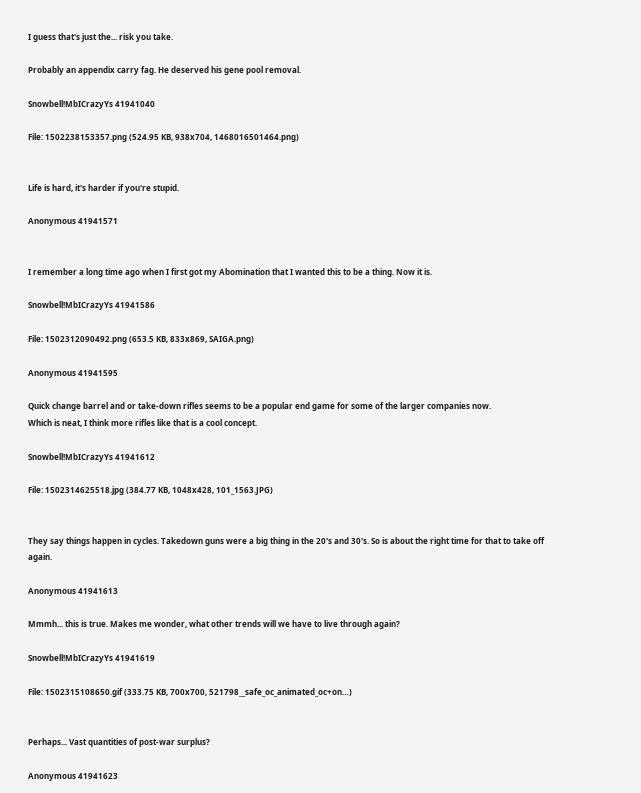I guess that's just the... risk you take.

Probably an appendix carry fag. He deserved his gene pool removal.

Snowbell!MbICrazyYs 41941040

File: 1502238153357.png (524.95 KB, 938x704, 1468016501464.png)


Life is hard, it's harder if you're stupid.

Anonymous 41941571


I remember a long time ago when I first got my Abomination that I wanted this to be a thing. Now it is.

Snowbell!MbICrazyYs 41941586

File: 1502312090492.png (653.5 KB, 833x869, SAIGA.png)

Anonymous 41941595

Quick change barrel and or take-down rifles seems to be a popular end game for some of the larger companies now.
Which is neat, I think more rifles like that is a cool concept.

Snowbell!MbICrazyYs 41941612

File: 1502314625518.jpg (384.77 KB, 1048x428, 101_1563.JPG)


They say things happen in cycles. Takedown guns were a big thing in the 20's and 30's. So is about the right time for that to take off again.

Anonymous 41941613

Mmmh... this is true. Makes me wonder, what other trends will we have to live through again?

Snowbell!MbICrazyYs 41941619

File: 1502315108650.gif (333.75 KB, 700x700, 521798__safe_oc_animated_oc+on…)


Perhaps... Vast quantities of post-war surplus?

Anonymous 41941623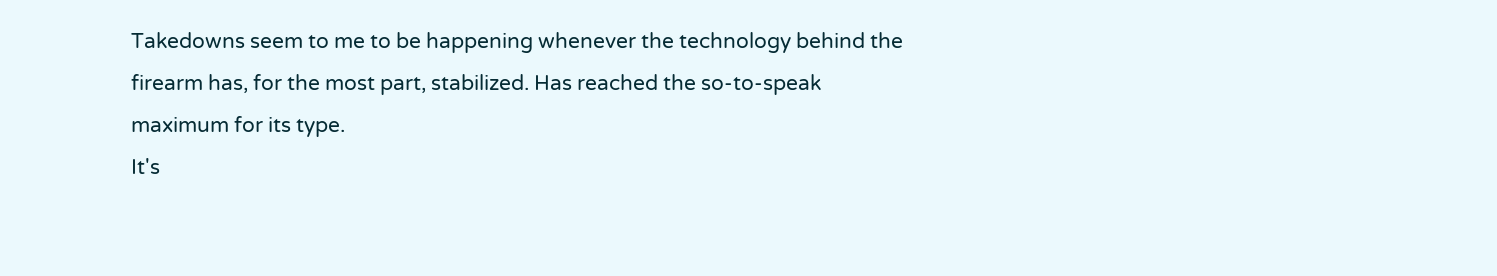Takedowns seem to me to be happening whenever the technology behind the firearm has, for the most part, stabilized. Has reached the so-to-speak maximum for its type.
It's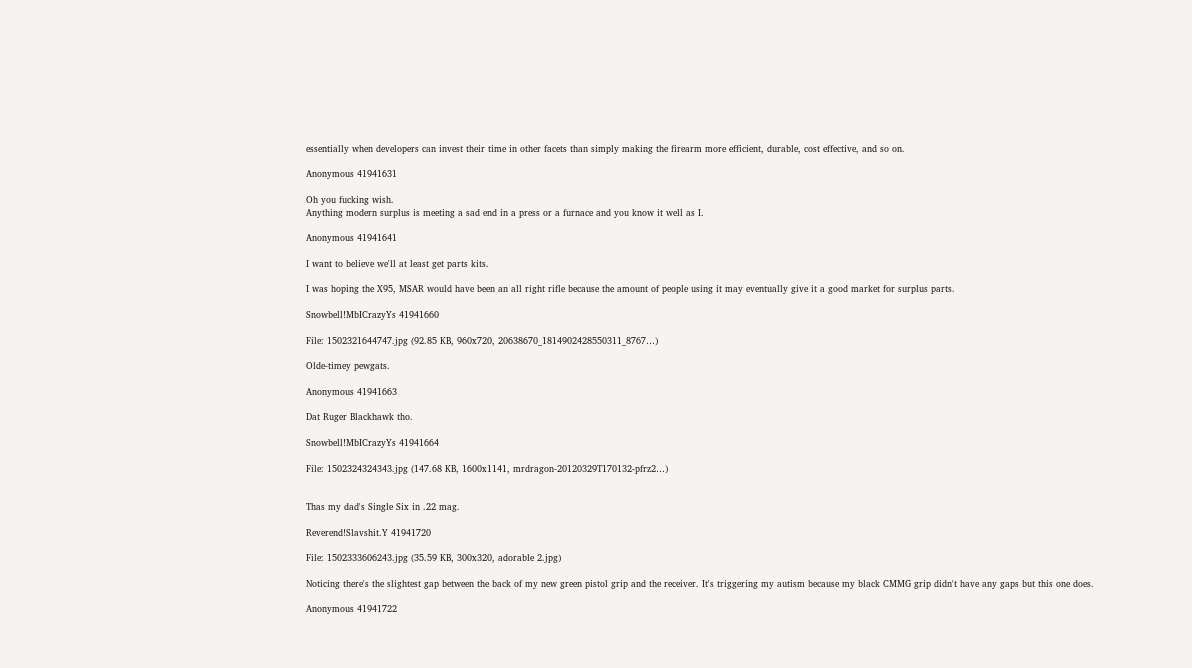essentially when developers can invest their time in other facets than simply making the firearm more efficient, durable, cost effective, and so on.

Anonymous 41941631

Oh you fucking wish.
Anything modern surplus is meeting a sad end in a press or a furnace and you know it well as I.

Anonymous 41941641

I want to believe we'll at least get parts kits.

I was hoping the X95, MSAR would have been an all right rifle because the amount of people using it may eventually give it a good market for surplus parts.

Snowbell!MbICrazyYs 41941660

File: 1502321644747.jpg (92.85 KB, 960x720, 20638670_1814902428550311_8767…)

Olde-timey pewgats.

Anonymous 41941663

Dat Ruger Blackhawk tho.

Snowbell!MbICrazyYs 41941664

File: 1502324324343.jpg (147.68 KB, 1600x1141, mrdragon-20120329T170132-pfrz2…)


Thas my dad's Single Six in .22 mag.

Reverend!Slavshit.Y 41941720

File: 1502333606243.jpg (35.59 KB, 300x320, adorable 2.jpg)

Noticing there's the slightest gap between the back of my new green pistol grip and the receiver. It's triggering my autism because my black CMMG grip didn't have any gaps but this one does.

Anonymous 41941722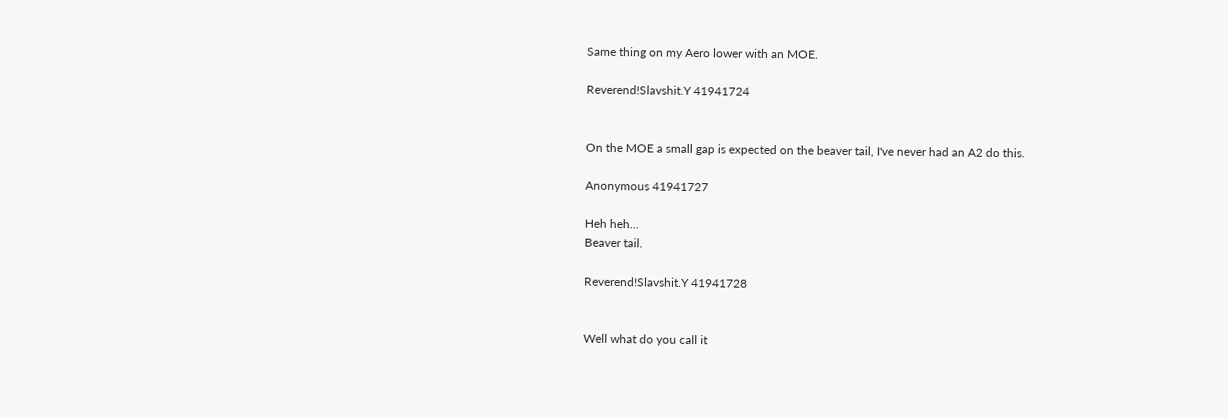Same thing on my Aero lower with an MOE.

Reverend!Slavshit.Y 41941724


On the MOE a small gap is expected on the beaver tail, I've never had an A2 do this.

Anonymous 41941727

Heh heh...
Beaver tail.

Reverend!Slavshit.Y 41941728


Well what do you call it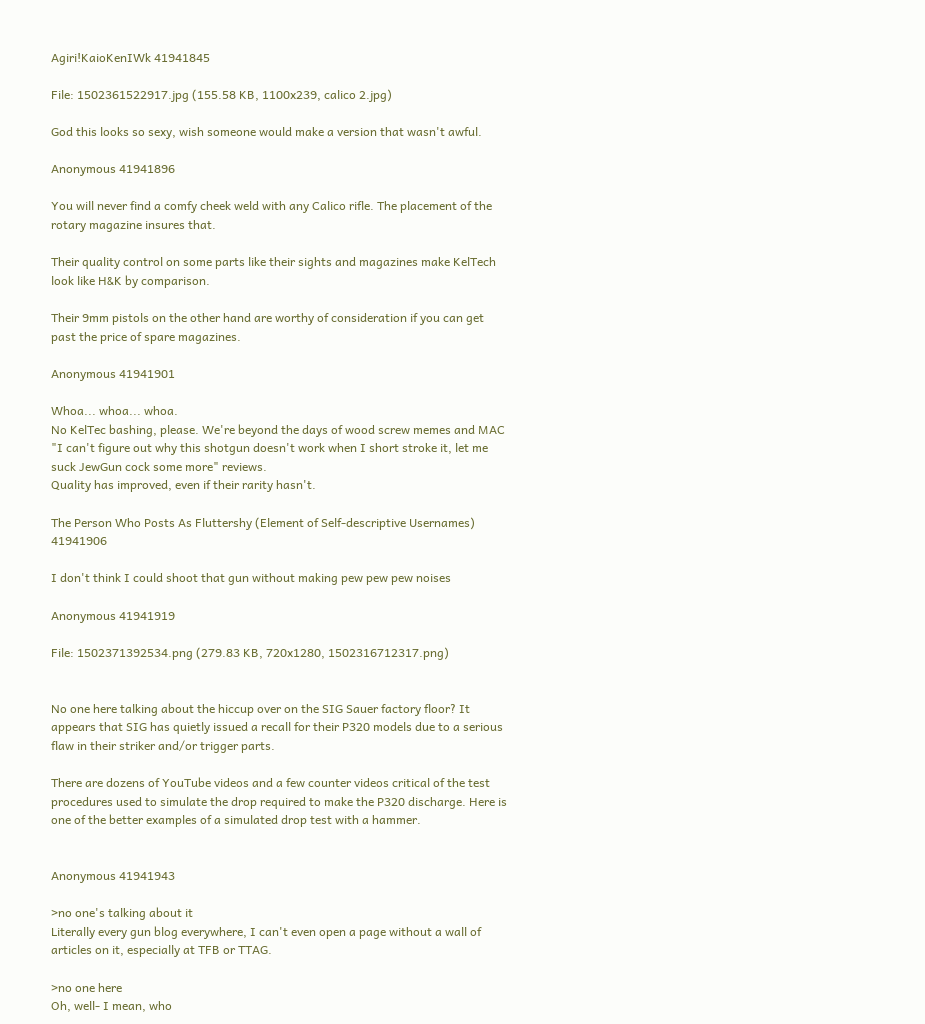Agiri!KaioKenIWk 41941845

File: 1502361522917.jpg (155.58 KB, 1100x239, calico 2.jpg)

God this looks so sexy, wish someone would make a version that wasn't awful.

Anonymous 41941896

You will never find a comfy cheek weld with any Calico rifle. The placement of the rotary magazine insures that.

Their quality control on some parts like their sights and magazines make KelTech look like H&K by comparison.

Their 9mm pistols on the other hand are worthy of consideration if you can get past the price of spare magazines.

Anonymous 41941901

Whoa... whoa... whoa.
No KelTec bashing, please. We're beyond the days of wood screw memes and MAC "I can't figure out why this shotgun doesn't work when I short stroke it, let me suck JewGun cock some more" reviews.
Quality has improved, even if their rarity hasn't.

The Person Who Posts As Fluttershy (Element of Self-descriptive Usernames) 41941906

I don't think I could shoot that gun without making pew pew pew noises

Anonymous 41941919

File: 1502371392534.png (279.83 KB, 720x1280, 1502316712317.png)


No one here talking about the hiccup over on the SIG Sauer factory floor? It appears that SIG has quietly issued a recall for their P320 models due to a serious flaw in their striker and/or trigger parts.

There are dozens of YouTube videos and a few counter videos critical of the test procedures used to simulate the drop required to make the P320 discharge. Here is one of the better examples of a simulated drop test with a hammer.


Anonymous 41941943

>no one's talking about it
Literally every gun blog everywhere, I can't even open a page without a wall of articles on it, especially at TFB or TTAG.

>no one here
Oh, well- I mean, who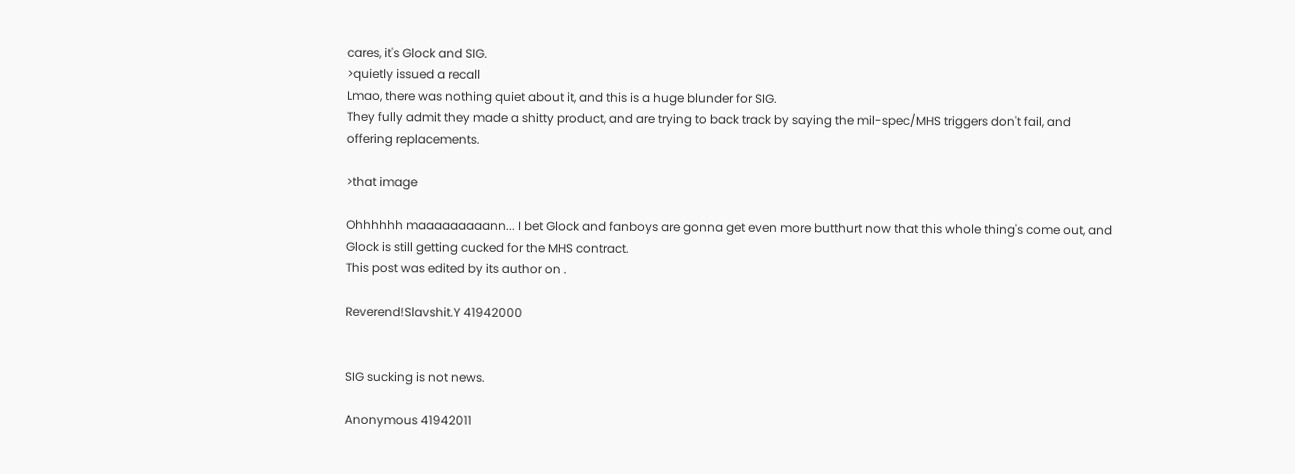cares, it's Glock and SIG.
>quietly issued a recall
Lmao, there was nothing quiet about it, and this is a huge blunder for SIG.
They fully admit they made a shitty product, and are trying to back track by saying the mil-spec/MHS triggers don't fail, and offering replacements.

>that image

Ohhhhhh maaaaaaaaann... I bet Glock and fanboys are gonna get even more butthurt now that this whole thing's come out, and Glock is still getting cucked for the MHS contract.
This post was edited by its author on .

Reverend!Slavshit.Y 41942000


SIG sucking is not news.

Anonymous 41942011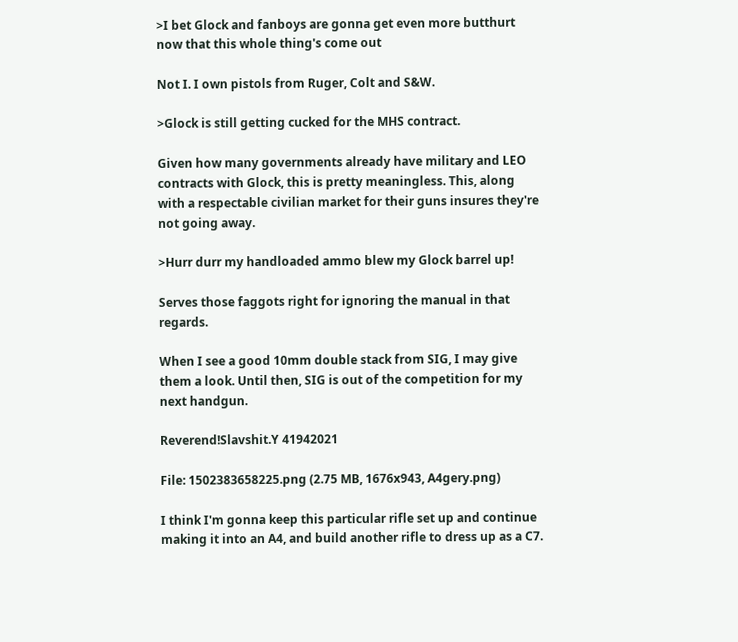>I bet Glock and fanboys are gonna get even more butthurt now that this whole thing's come out

Not I. I own pistols from Ruger, Colt and S&W.

>Glock is still getting cucked for the MHS contract.

Given how many governments already have military and LEO contracts with Glock, this is pretty meaningless. This, along with a respectable civilian market for their guns insures they're not going away.

>Hurr durr my handloaded ammo blew my Glock barrel up!

Serves those faggots right for ignoring the manual in that regards.

When I see a good 10mm double stack from SIG, I may give them a look. Until then, SIG is out of the competition for my next handgun.

Reverend!Slavshit.Y 41942021

File: 1502383658225.png (2.75 MB, 1676x943, A4gery.png)

I think I'm gonna keep this particular rifle set up and continue making it into an A4, and build another rifle to dress up as a C7.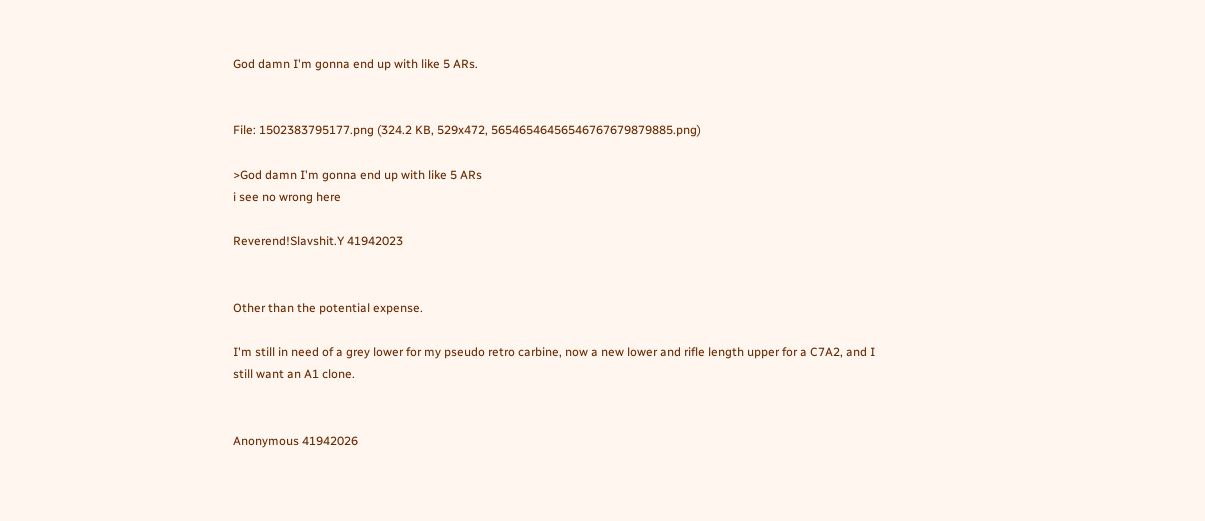God damn I'm gonna end up with like 5 ARs.


File: 1502383795177.png (324.2 KB, 529x472, 56546546456546767679879885.png)

>God damn I'm gonna end up with like 5 ARs
i see no wrong here

Reverend!Slavshit.Y 41942023


Other than the potential expense.

I'm still in need of a grey lower for my pseudo retro carbine, now a new lower and rifle length upper for a C7A2, and I still want an A1 clone.


Anonymous 41942026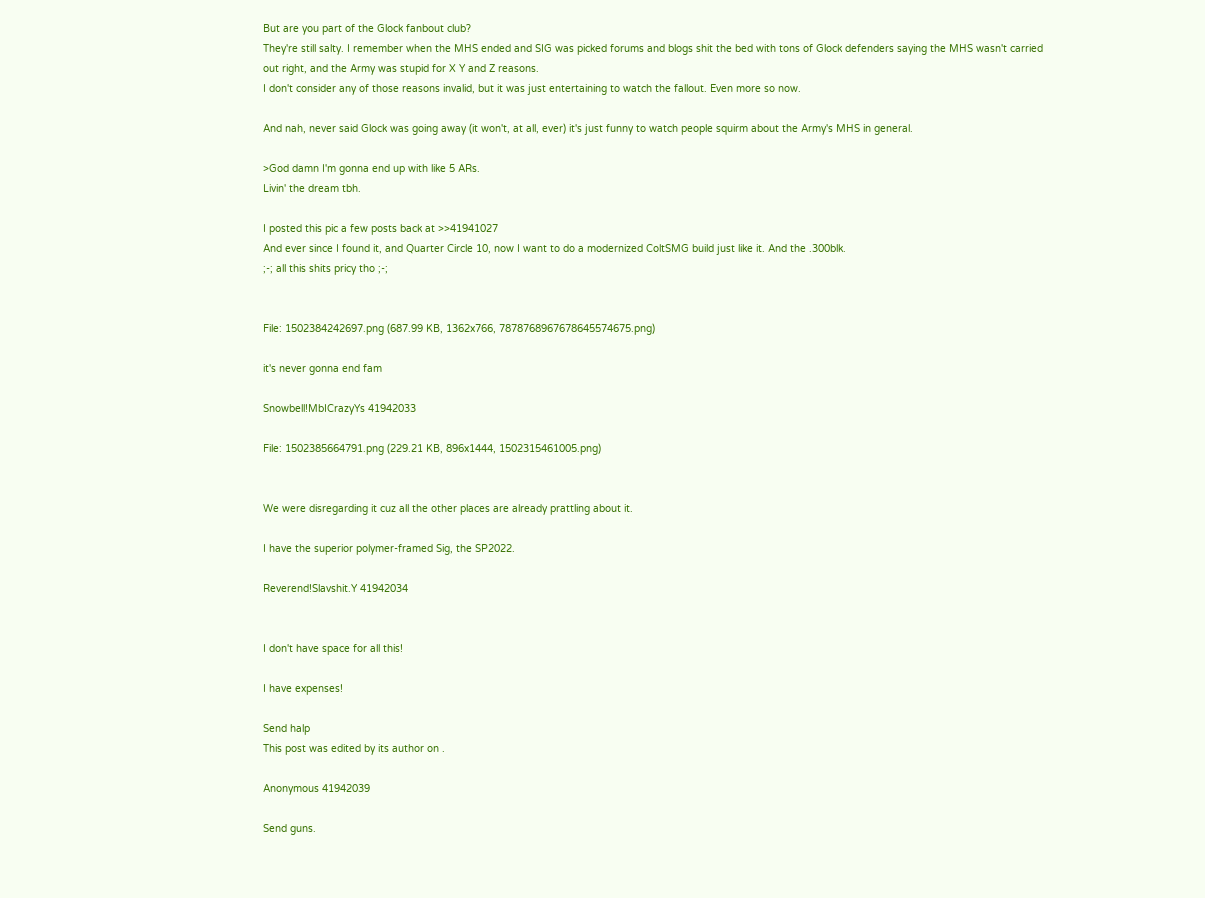But are you part of the Glock fanbout club?
They're still salty. I remember when the MHS ended and SIG was picked forums and blogs shit the bed with tons of Glock defenders saying the MHS wasn't carried out right, and the Army was stupid for X Y and Z reasons.
I don't consider any of those reasons invalid, but it was just entertaining to watch the fallout. Even more so now.

And nah, never said Glock was going away (it won't, at all, ever) it's just funny to watch people squirm about the Army's MHS in general.

>God damn I'm gonna end up with like 5 ARs.
Livin' the dream tbh.

I posted this pic a few posts back at >>41941027
And ever since I found it, and Quarter Circle 10, now I want to do a modernized ColtSMG build just like it. And the .300blk.
;-; all this shits pricy tho ;-;


File: 1502384242697.png (687.99 KB, 1362x766, 7878768967678645574675.png)

it's never gonna end fam

Snowbell!MbICrazyYs 41942033

File: 1502385664791.png (229.21 KB, 896x1444, 1502315461005.png)


We were disregarding it cuz all the other places are already prattling about it.

I have the superior polymer-framed Sig, the SP2022.

Reverend!Slavshit.Y 41942034


I don't have space for all this!

I have expenses!

Send halp
This post was edited by its author on .

Anonymous 41942039

Send guns.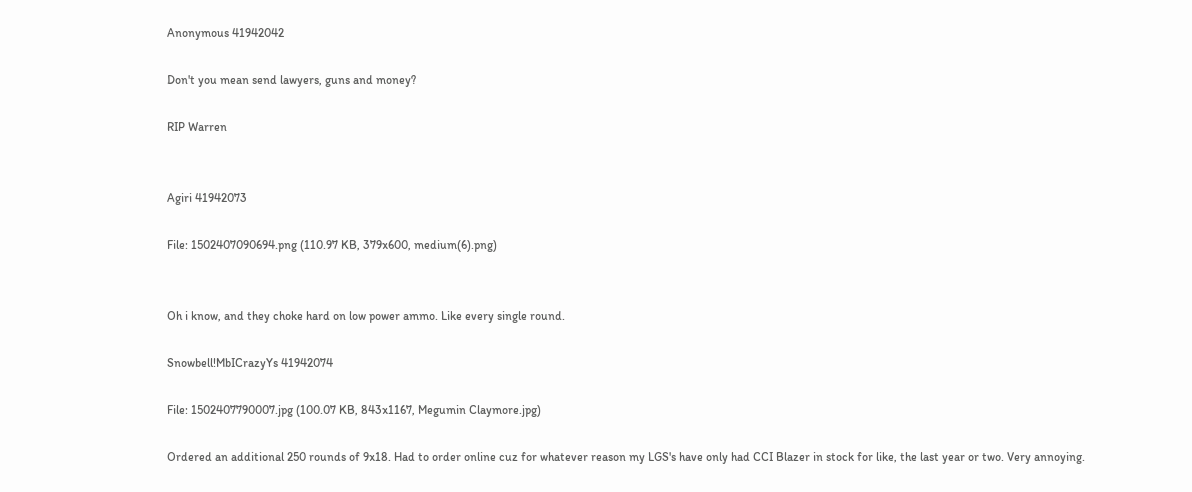Anonymous 41942042

Don't you mean send lawyers, guns and money?

RIP Warren


Agiri 41942073

File: 1502407090694.png (110.97 KB, 379x600, medium(6).png)


Oh i know, and they choke hard on low power ammo. Like every single round.

Snowbell!MbICrazyYs 41942074

File: 1502407790007.jpg (100.07 KB, 843x1167, Megumin Claymore.jpg)

Ordered an additional 250 rounds of 9x18. Had to order online cuz for whatever reason my LGS's have only had CCI Blazer in stock for like, the last year or two. Very annoying.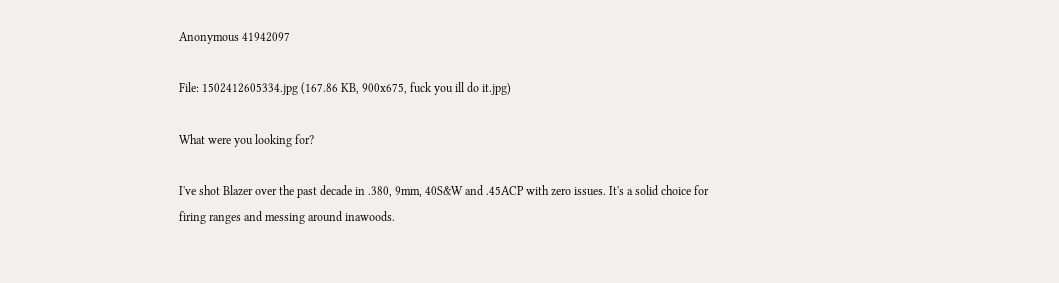Anonymous 41942097

File: 1502412605334.jpg (167.86 KB, 900x675, fuck you ill do it.jpg)

What were you looking for?

I've shot Blazer over the past decade in .380, 9mm, 40S&W and .45ACP with zero issues. It's a solid choice for firing ranges and messing around inawoods.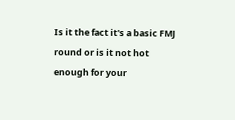Is it the fact it's a basic FMJ round or is it not hot enough for your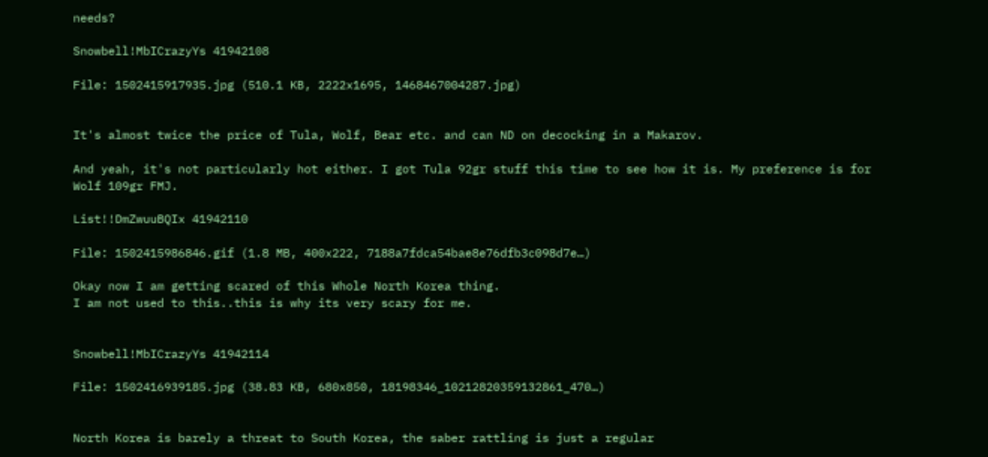needs?

Snowbell!MbICrazyYs 41942108

File: 1502415917935.jpg (510.1 KB, 2222x1695, 1468467004287.jpg)


It's almost twice the price of Tula, Wolf, Bear etc. and can ND on decocking in a Makarov.

And yeah, it's not particularly hot either. I got Tula 92gr stuff this time to see how it is. My preference is for Wolf 109gr FMJ.

List!!DmZwuuBQIx 41942110

File: 1502415986846.gif (1.8 MB, 400x222, 7188a7fdca54bae8e76dfb3c098d7e…)

Okay now I am getting scared of this Whole North Korea thing.
I am not used to this..this is why its very scary for me.


Snowbell!MbICrazyYs 41942114

File: 1502416939185.jpg (38.83 KB, 680x850, 18198346_10212820359132861_470…)


North Korea is barely a threat to South Korea, the saber rattling is just a regular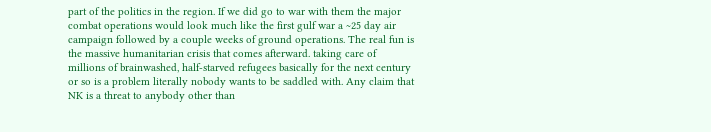part of the politics in the region. If we did go to war with them the major combat operations would look much like the first gulf war a ~25 day air campaign followed by a couple weeks of ground operations. The real fun is the massive humanitarian crisis that comes afterward. taking care of millions of brainwashed, half-starved refugees basically for the next century or so is a problem literally nobody wants to be saddled with. Any claim that NK is a threat to anybody other than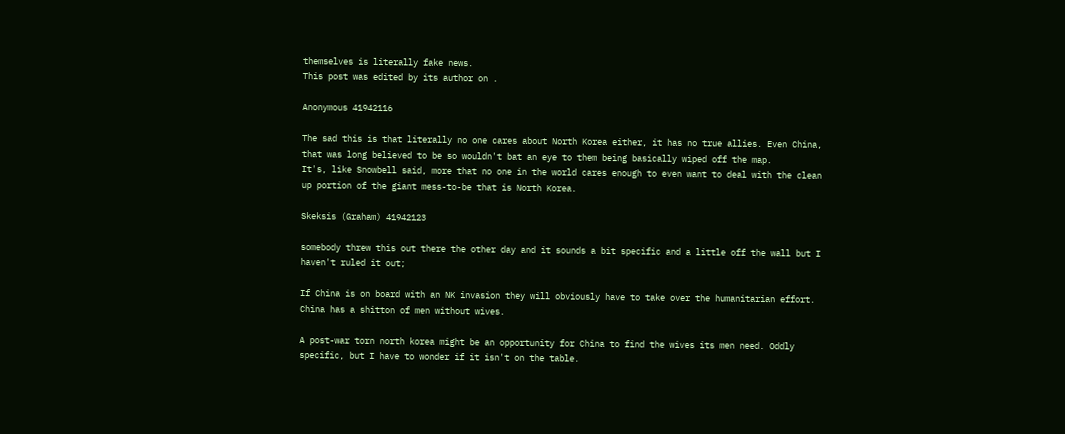themselves is literally fake news.
This post was edited by its author on .

Anonymous 41942116

The sad this is that literally no one cares about North Korea either, it has no true allies. Even China, that was long believed to be so wouldn't bat an eye to them being basically wiped off the map.
It's, like Snowbell said, more that no one in the world cares enough to even want to deal with the clean up portion of the giant mess-to-be that is North Korea.

Skeksis (Graham) 41942123

somebody threw this out there the other day and it sounds a bit specific and a little off the wall but I haven't ruled it out;

If China is on board with an NK invasion they will obviously have to take over the humanitarian effort. China has a shitton of men without wives.

A post-war torn north korea might be an opportunity for China to find the wives its men need. Oddly specific, but I have to wonder if it isn't on the table.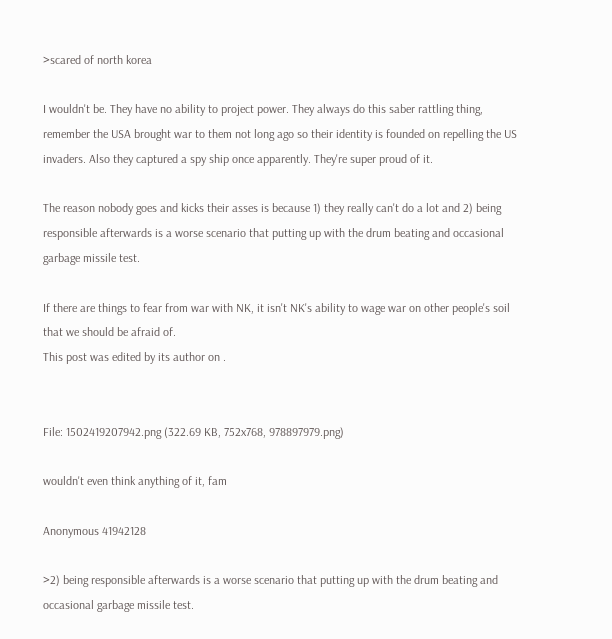>scared of north korea

I wouldn't be. They have no ability to project power. They always do this saber rattling thing, remember the USA brought war to them not long ago so their identity is founded on repelling the US invaders. Also they captured a spy ship once apparently. They're super proud of it.

The reason nobody goes and kicks their asses is because 1) they really can't do a lot and 2) being responsible afterwards is a worse scenario that putting up with the drum beating and occasional garbage missile test.

If there are things to fear from war with NK, it isn't NK's ability to wage war on other people's soil that we should be afraid of.
This post was edited by its author on .


File: 1502419207942.png (322.69 KB, 752x768, 978897979.png)

wouldn't even think anything of it, fam

Anonymous 41942128

>2) being responsible afterwards is a worse scenario that putting up with the drum beating and occasional garbage missile test.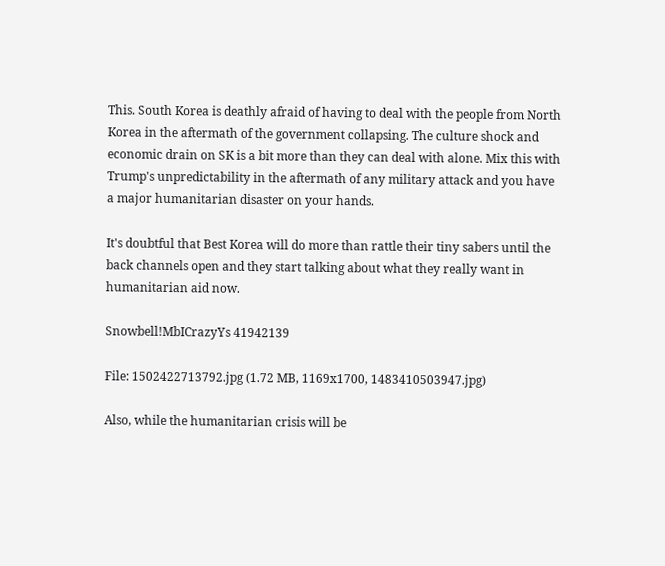This. South Korea is deathly afraid of having to deal with the people from North Korea in the aftermath of the government collapsing. The culture shock and economic drain on SK is a bit more than they can deal with alone. Mix this with Trump's unpredictability in the aftermath of any military attack and you have a major humanitarian disaster on your hands.

It's doubtful that Best Korea will do more than rattle their tiny sabers until the back channels open and they start talking about what they really want in humanitarian aid now.

Snowbell!MbICrazyYs 41942139

File: 1502422713792.jpg (1.72 MB, 1169x1700, 1483410503947.jpg)

Also, while the humanitarian crisis will be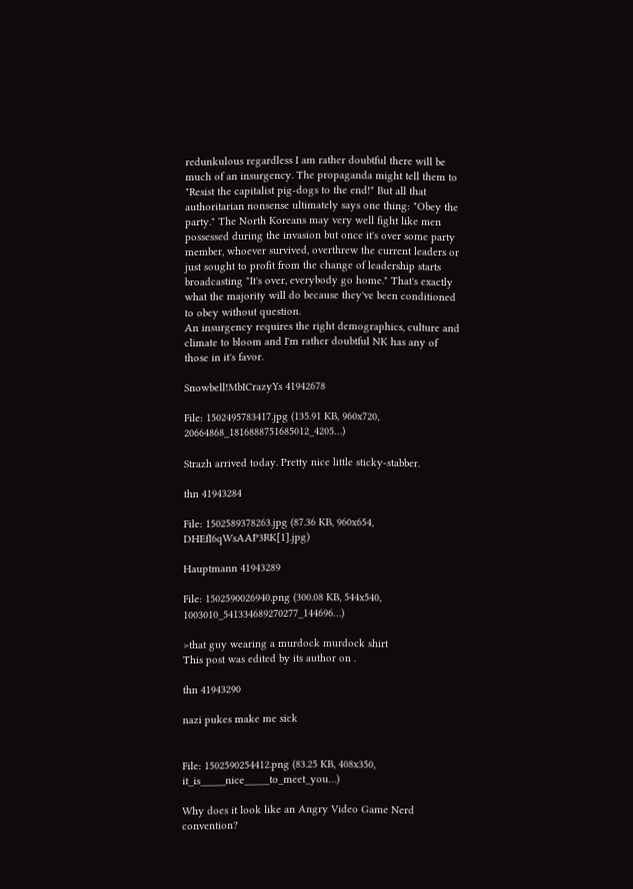redunkulous regardless I am rather doubtful there will be much of an insurgency. The propaganda might tell them to "Resist the capitalist pig-dogs to the end!" But all that authoritarian nonsense ultimately says one thing: "Obey the party." The North Koreans may very well fight like men possessed during the invasion but once it's over some party member, whoever survived, overthrew the current leaders or just sought to profit from the change of leadership starts broadcasting "It's over, everybody go home." That's exactly what the majority will do because they've been conditioned to obey without question.
An insurgency requires the right demographics, culture and climate to bloom and I'm rather doubtful NK has any of those in it's favor.

Snowbell!MbICrazyYs 41942678

File: 1502495783417.jpg (135.91 KB, 960x720, 20664868_1816888751685012_4205…)

Strazh arrived today. Pretty nice little sticky-stabber.

thn 41943284

File: 1502589378263.jpg (87.36 KB, 960x654, DHEfI6qWsAAP3RK[1].jpg)

Hauptmann 41943289

File: 1502590026940.png (300.08 KB, 544x540, 1003010_541334689270277_144696…)

>that guy wearing a murdock murdock shirt
This post was edited by its author on .

thn 41943290

nazi pukes make me sick


File: 1502590254412.png (83.25 KB, 408x350, it_is_____nice_____to_meet_you…)

Why does it look like an Angry Video Game Nerd convention?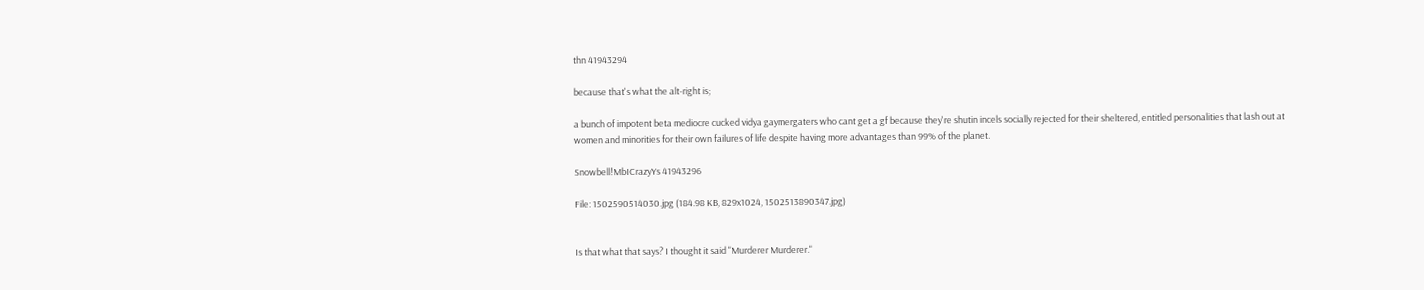thn 41943294

because that's what the alt-right is;

a bunch of impotent beta mediocre cucked vidya gaymergaters who cant get a gf because they're shutin incels socially rejected for their sheltered, entitled personalities that lash out at women and minorities for their own failures of life despite having more advantages than 99% of the planet.

Snowbell!MbICrazyYs 41943296

File: 1502590514030.jpg (184.98 KB, 829x1024, 1502513890347.jpg)


Is that what that says? I thought it said "Murderer Murderer."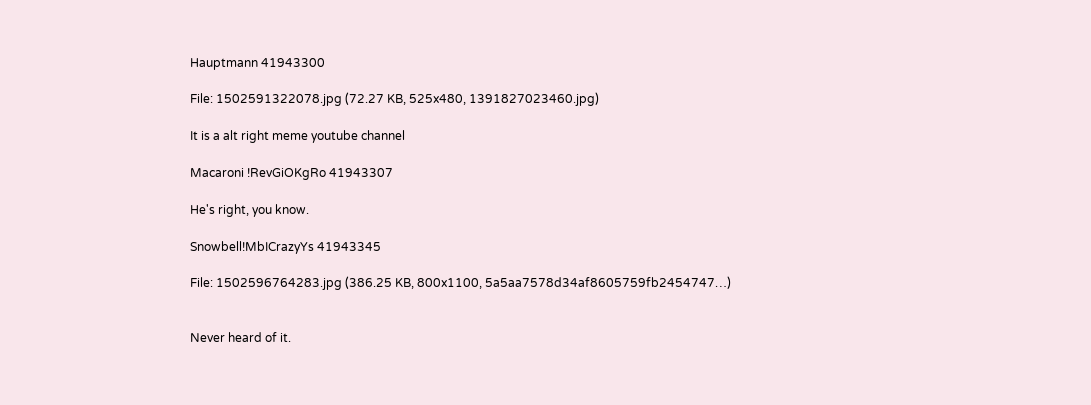Hauptmann 41943300

File: 1502591322078.jpg (72.27 KB, 525x480, 1391827023460.jpg)

It is a alt right meme youtube channel

Macaroni !RevGiOKgRo 41943307

He's right, you know.

Snowbell!MbICrazyYs 41943345

File: 1502596764283.jpg (386.25 KB, 800x1100, 5a5aa7578d34af8605759fb2454747…)


Never heard of it.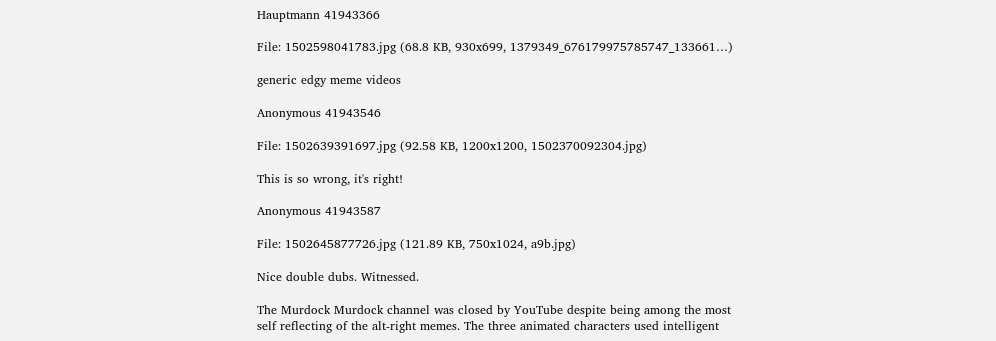Hauptmann 41943366

File: 1502598041783.jpg (68.8 KB, 930x699, 1379349_676179975785747_133661…)

generic edgy meme videos

Anonymous 41943546

File: 1502639391697.jpg (92.58 KB, 1200x1200, 1502370092304.jpg)

This is so wrong, it's right!

Anonymous 41943587

File: 1502645877726.jpg (121.89 KB, 750x1024, a9b.jpg)

Nice double dubs. Witnessed.

The Murdock Murdock channel was closed by YouTube despite being among the most self reflecting of the alt-right memes. The three animated characters used intelligent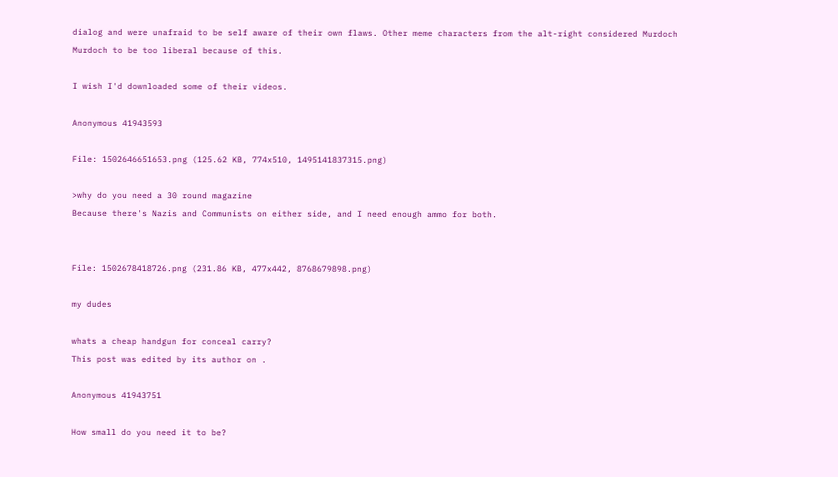dialog and were unafraid to be self aware of their own flaws. Other meme characters from the alt-right considered Murdoch Murdoch to be too liberal because of this.

I wish I'd downloaded some of their videos.

Anonymous 41943593

File: 1502646651653.png (125.62 KB, 774x510, 1495141837315.png)

>why do you need a 30 round magazine
Because there's Nazis and Communists on either side, and I need enough ammo for both.


File: 1502678418726.png (231.86 KB, 477x442, 8768679898.png)

my dudes

whats a cheap handgun for conceal carry?
This post was edited by its author on .

Anonymous 41943751

How small do you need it to be?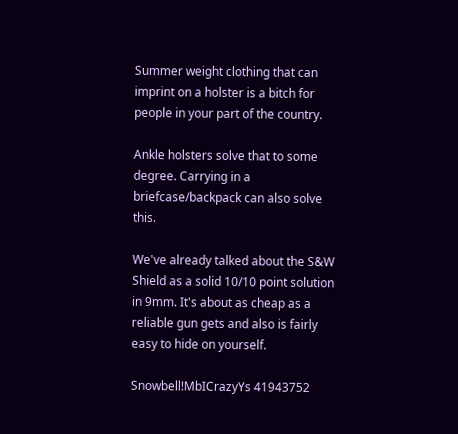Summer weight clothing that can imprint on a holster is a bitch for people in your part of the country.

Ankle holsters solve that to some degree. Carrying in a briefcase/backpack can also solve this.

We've already talked about the S&W Shield as a solid 10/10 point solution in 9mm. It's about as cheap as a reliable gun gets and also is fairly easy to hide on yourself.

Snowbell!MbICrazyYs 41943752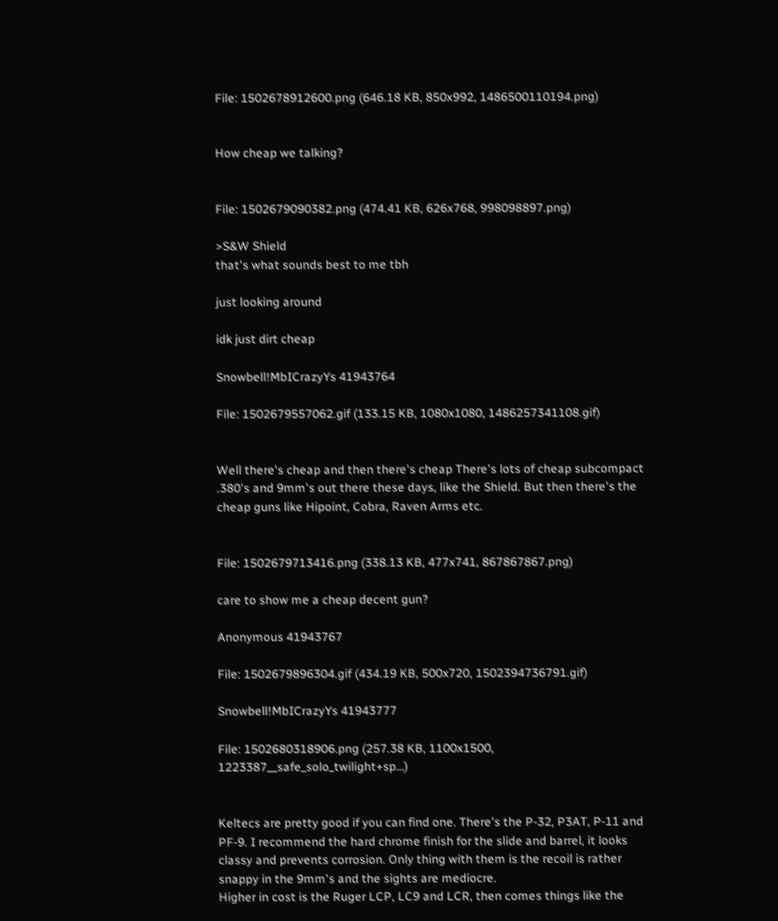File: 1502678912600.png (646.18 KB, 850x992, 1486500110194.png)


How cheap we talking?


File: 1502679090382.png (474.41 KB, 626x768, 998098897.png)

>S&W Shield
that's what sounds best to me tbh

just looking around

idk just dirt cheap

Snowbell!MbICrazyYs 41943764

File: 1502679557062.gif (133.15 KB, 1080x1080, 1486257341108.gif)


Well there's cheap and then there's cheap There's lots of cheap subcompact .380's and 9mm's out there these days, like the Shield. But then there's the cheap guns like Hipoint, Cobra, Raven Arms etc.


File: 1502679713416.png (338.13 KB, 477x741, 867867867.png)

care to show me a cheap decent gun?

Anonymous 41943767

File: 1502679896304.gif (434.19 KB, 500x720, 1502394736791.gif)

Snowbell!MbICrazyYs 41943777

File: 1502680318906.png (257.38 KB, 1100x1500, 1223387__safe_solo_twilight+sp…)


Keltecs are pretty good if you can find one. There's the P-32, P3AT, P-11 and PF-9. I recommend the hard chrome finish for the slide and barrel, it looks classy and prevents corrosion. Only thing with them is the recoil is rather snappy in the 9mm's and the sights are mediocre.
Higher in cost is the Ruger LCP, LC9 and LCR, then comes things like the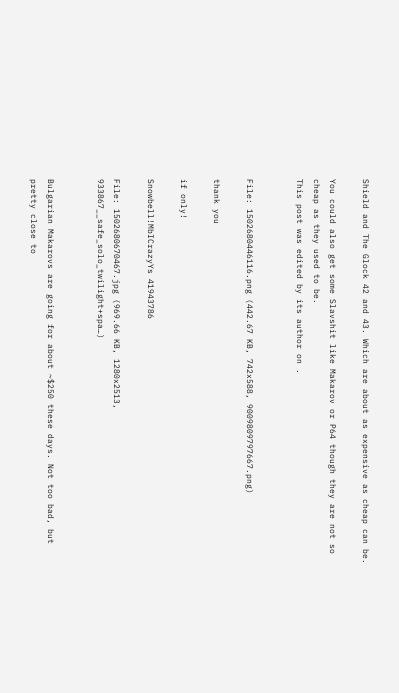Shield and The Glock 42 and 43. Which are about as expensive as cheap can be.

You could also get some Slavshit like Makarov or P64 though they are not so cheap as they used to be.
This post was edited by its author on .


File: 1502680446116.png (442.67 KB, 742x588, 9009809797667.png)

thank you

if only!

Snowbell!MbICrazyYs 41943786

File: 1502680670467.jpg (969.66 KB, 1280x2513, 933867__safe_solo_twilight+spa…)


Bulgarian Makarovs are going for about ~$250 these days. Not too bad, but pretty close to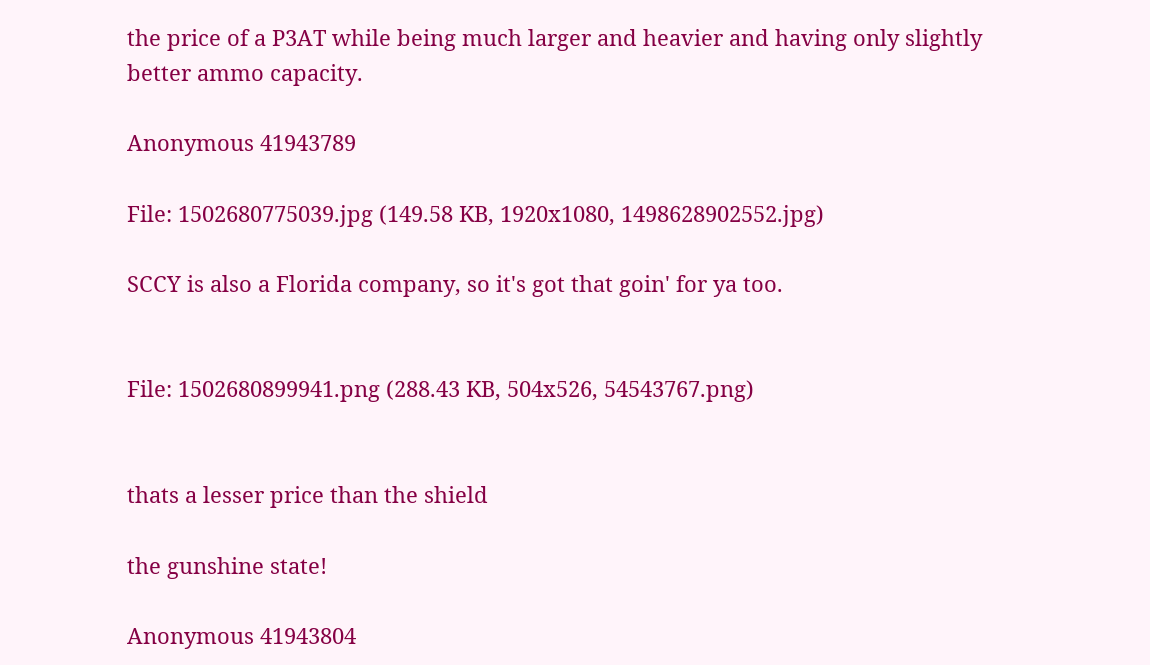the price of a P3AT while being much larger and heavier and having only slightly better ammo capacity.

Anonymous 41943789

File: 1502680775039.jpg (149.58 KB, 1920x1080, 1498628902552.jpg)

SCCY is also a Florida company, so it's got that goin' for ya too.


File: 1502680899941.png (288.43 KB, 504x526, 54543767.png)


thats a lesser price than the shield

the gunshine state!

Anonymous 41943804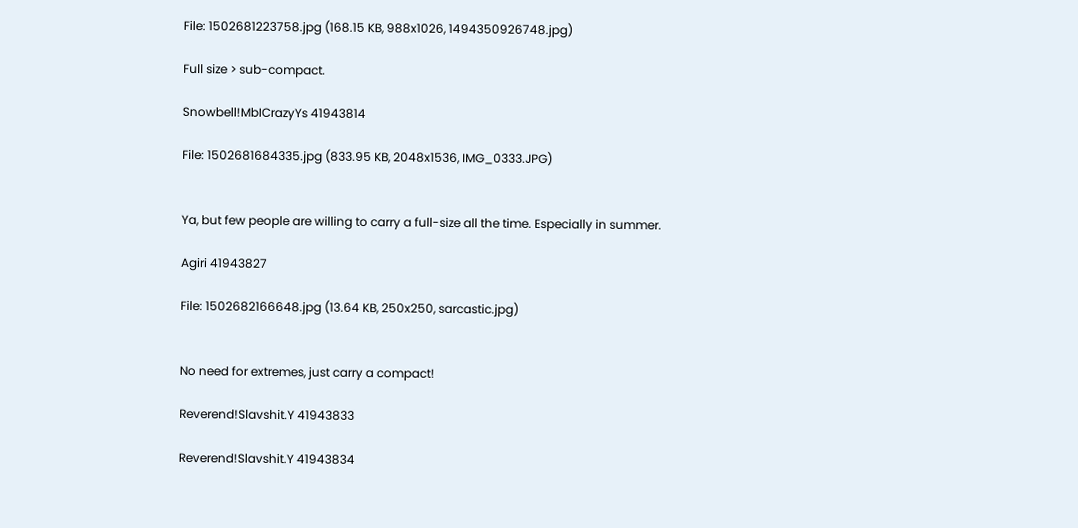File: 1502681223758.jpg (168.15 KB, 988x1026, 1494350926748.jpg)

Full size > sub-compact.

Snowbell!MbICrazyYs 41943814

File: 1502681684335.jpg (833.95 KB, 2048x1536, IMG_0333.JPG)


Ya, but few people are willing to carry a full-size all the time. Especially in summer.

Agiri 41943827

File: 1502682166648.jpg (13.64 KB, 250x250, sarcastic.jpg)


No need for extremes, just carry a compact!

Reverend!Slavshit.Y 41943833

Reverend!Slavshit.Y 41943834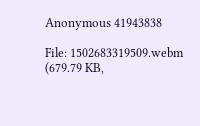Anonymous 41943838

File: 1502683319509.webm (679.79 KB,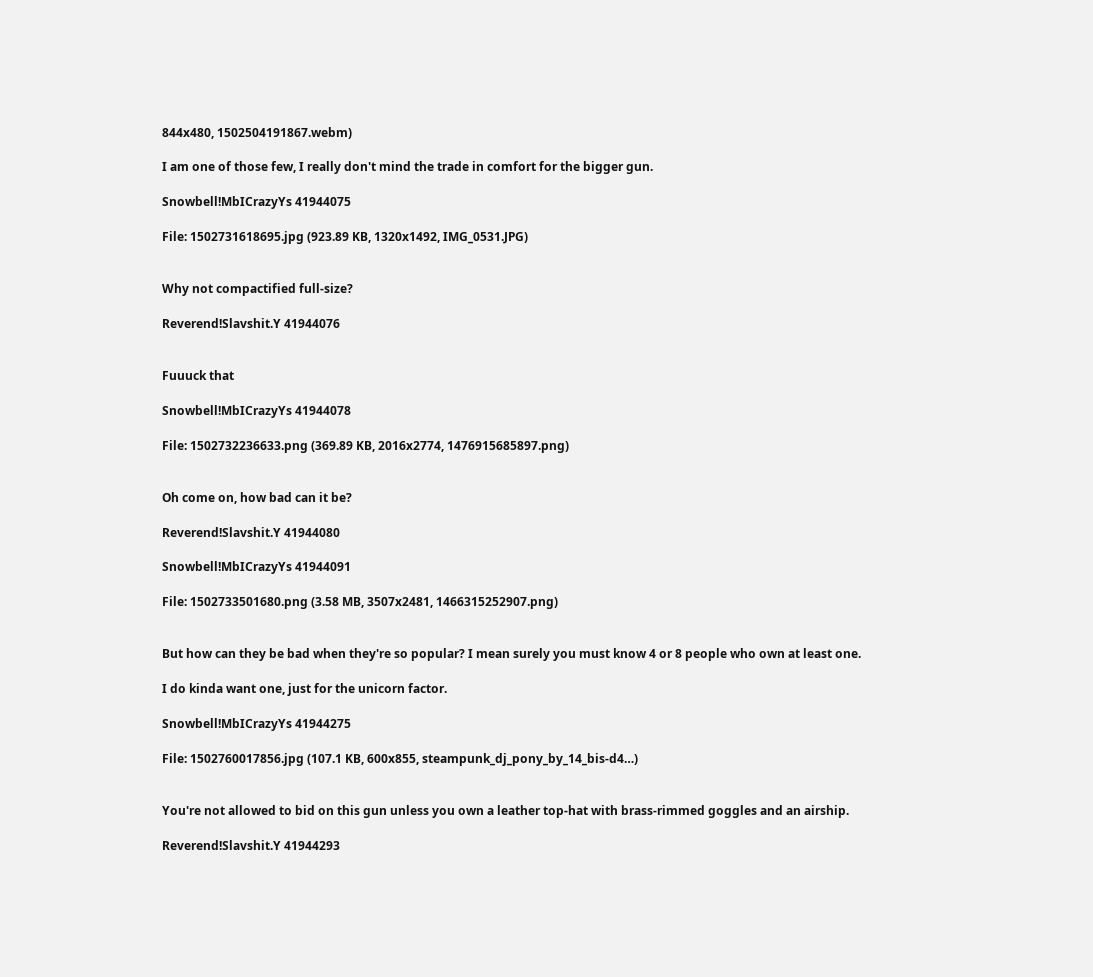844x480, 1502504191867.webm)

I am one of those few, I really don't mind the trade in comfort for the bigger gun.

Snowbell!MbICrazyYs 41944075

File: 1502731618695.jpg (923.89 KB, 1320x1492, IMG_0531.JPG)


Why not compactified full-size?

Reverend!Slavshit.Y 41944076


Fuuuck that

Snowbell!MbICrazyYs 41944078

File: 1502732236633.png (369.89 KB, 2016x2774, 1476915685897.png)


Oh come on, how bad can it be?

Reverend!Slavshit.Y 41944080

Snowbell!MbICrazyYs 41944091

File: 1502733501680.png (3.58 MB, 3507x2481, 1466315252907.png)


But how can they be bad when they're so popular? I mean surely you must know 4 or 8 people who own at least one.

I do kinda want one, just for the unicorn factor.

Snowbell!MbICrazyYs 41944275

File: 1502760017856.jpg (107.1 KB, 600x855, steampunk_dj_pony_by_14_bis-d4…)


You're not allowed to bid on this gun unless you own a leather top-hat with brass-rimmed goggles and an airship.

Reverend!Slavshit.Y 41944293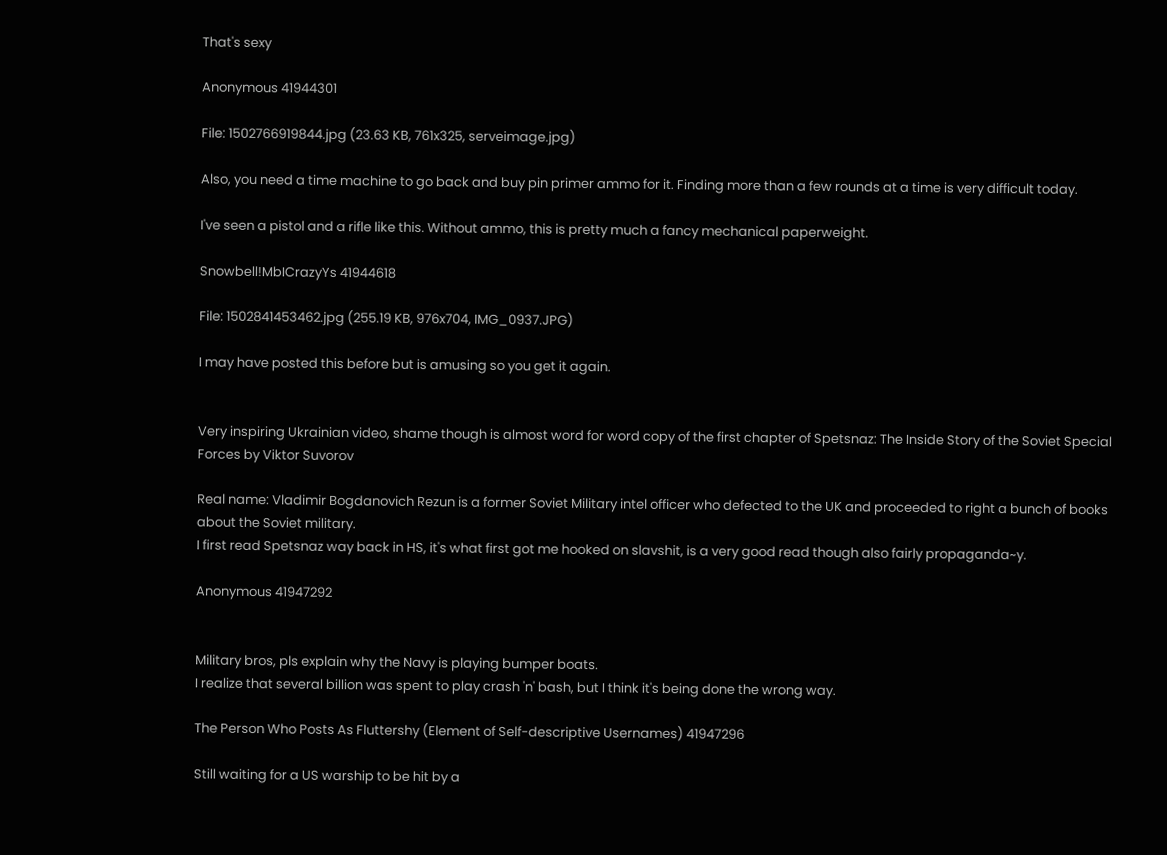That's sexy

Anonymous 41944301

File: 1502766919844.jpg (23.63 KB, 761x325, serveimage.jpg)

Also, you need a time machine to go back and buy pin primer ammo for it. Finding more than a few rounds at a time is very difficult today.

I've seen a pistol and a rifle like this. Without ammo, this is pretty much a fancy mechanical paperweight.

Snowbell!MbICrazyYs 41944618

File: 1502841453462.jpg (255.19 KB, 976x704, IMG_0937.JPG)

I may have posted this before but is amusing so you get it again.


Very inspiring Ukrainian video, shame though is almost word for word copy of the first chapter of Spetsnaz: The Inside Story of the Soviet Special Forces by Viktor Suvorov

Real name: Vladimir Bogdanovich Rezun is a former Soviet Military intel officer who defected to the UK and proceeded to right a bunch of books about the Soviet military.
I first read Spetsnaz way back in HS, it's what first got me hooked on slavshit, is a very good read though also fairly propaganda~y.

Anonymous 41947292


Military bros, pls explain why the Navy is playing bumper boats.
I realize that several billion was spent to play crash 'n' bash, but I think it's being done the wrong way.

The Person Who Posts As Fluttershy (Element of Self-descriptive Usernames) 41947296

Still waiting for a US warship to be hit by a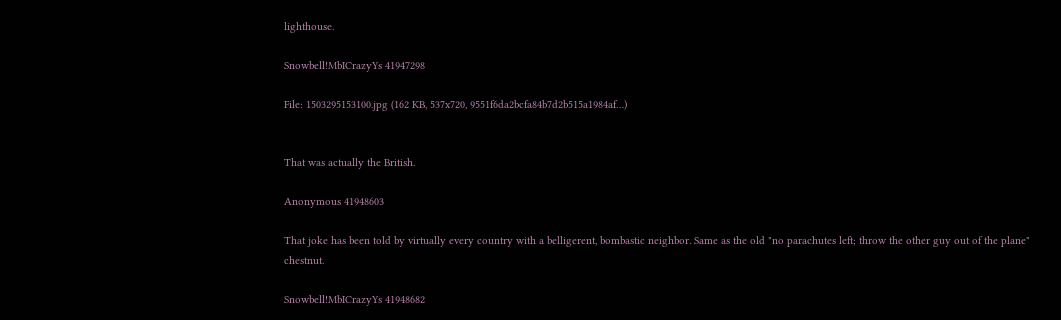lighthouse.

Snowbell!MbICrazyYs 41947298

File: 1503295153100.jpg (162 KB, 537x720, 9551f6da2bcfa84b7d2b515a1984af…)


That was actually the British.

Anonymous 41948603

That joke has been told by virtually every country with a belligerent, bombastic neighbor. Same as the old "no parachutes left; throw the other guy out of the plane" chestnut.

Snowbell!MbICrazyYs 41948682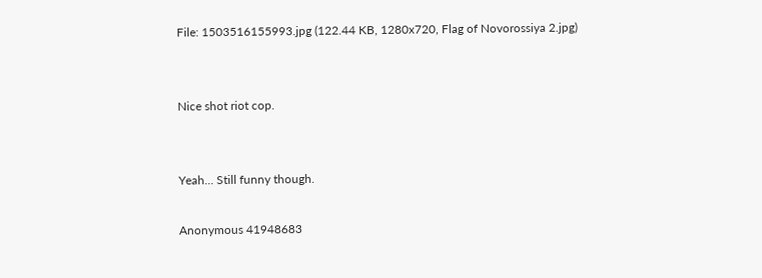File: 1503516155993.jpg (122.44 KB, 1280x720, Flag of Novorossiya 2.jpg)


Nice shot riot cop.


Yeah... Still funny though.

Anonymous 41948683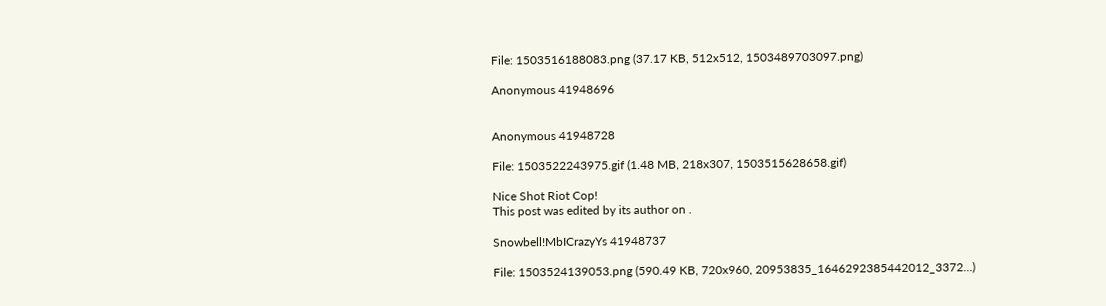File: 1503516188083.png (37.17 KB, 512x512, 1503489703097.png)

Anonymous 41948696


Anonymous 41948728

File: 1503522243975.gif (1.48 MB, 218x307, 1503515628658.gif)

Nice Shot Riot Cop!
This post was edited by its author on .

Snowbell!MbICrazyYs 41948737

File: 1503524139053.png (590.49 KB, 720x960, 20953835_1646292385442012_3372…)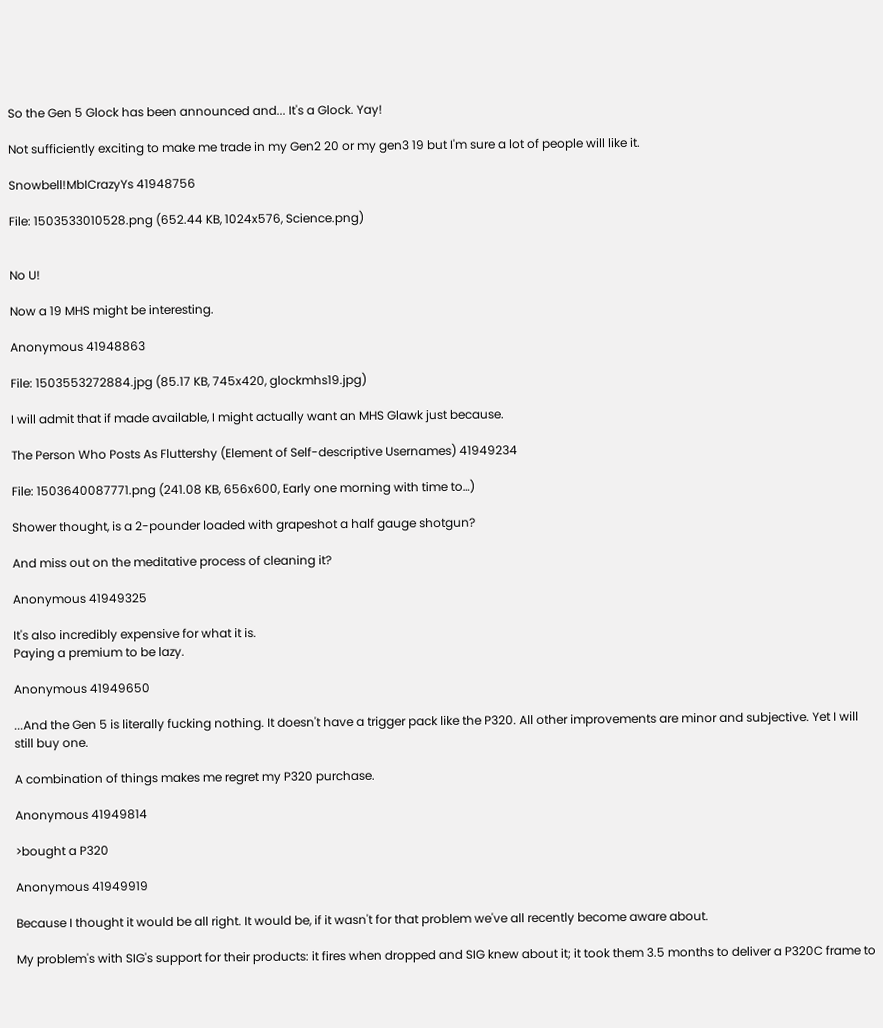So the Gen 5 Glock has been announced and... It's a Glock. Yay!

Not sufficiently exciting to make me trade in my Gen2 20 or my gen3 19 but I'm sure a lot of people will like it.

Snowbell!MbICrazyYs 41948756

File: 1503533010528.png (652.44 KB, 1024x576, Science.png)


No U!

Now a 19 MHS might be interesting.

Anonymous 41948863

File: 1503553272884.jpg (85.17 KB, 745x420, glockmhs19.jpg)

I will admit that if made available, I might actually want an MHS Glawk just because.

The Person Who Posts As Fluttershy (Element of Self-descriptive Usernames) 41949234

File: 1503640087771.png (241.08 KB, 656x600, Early one morning with time to…)

Shower thought, is a 2-pounder loaded with grapeshot a half gauge shotgun?

And miss out on the meditative process of cleaning it?

Anonymous 41949325

It's also incredibly expensive for what it is.
Paying a premium to be lazy.

Anonymous 41949650

...And the Gen 5 is literally fucking nothing. It doesn't have a trigger pack like the P320. All other improvements are minor and subjective. Yet I will still buy one.

A combination of things makes me regret my P320 purchase.

Anonymous 41949814

>bought a P320

Anonymous 41949919

Because I thought it would be all right. It would be, if it wasn't for that problem we've all recently become aware about.

My problem's with SIG's support for their products: it fires when dropped and SIG knew about it; it took them 3.5 months to deliver a P320C frame to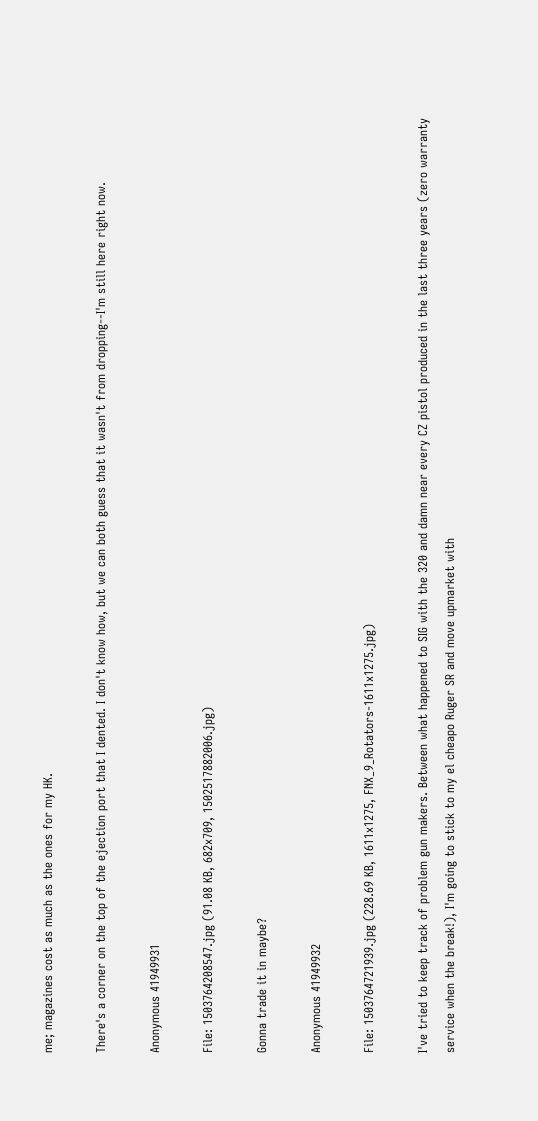me; magazines cost as much as the ones for my HK.

There's a corner on the top of the ejection port that I dented. I don't know how, but we can both guess that it wasn't from dropping--I'm still here right now.

Anonymous 41949931

File: 1503764208547.jpg (91.08 KB, 682x709, 1502517882006.jpg)

Gonna trade it in maybe?

Anonymous 41949932

File: 1503764721939.jpg (228.69 KB, 1611x1275, FNX_9_Rotators-1611x1275.jpg)

I've tried to keep track of problem gun makers. Between what happened to SIG with the 320 and damn near every CZ pistol produced in the last three years (zero warranty service when the break!), I'm going to stick to my el cheapo Ruger SR and move upmarket with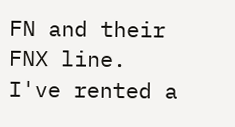FN and their FNX line. I've rented a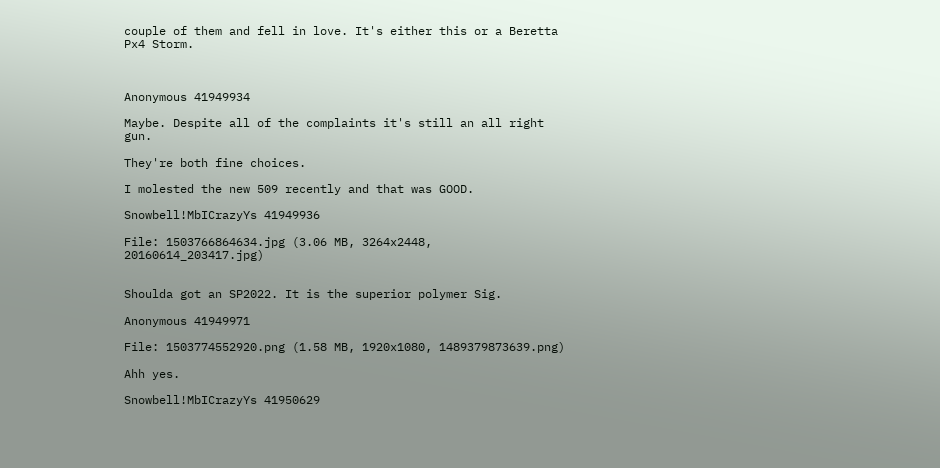couple of them and fell in love. It's either this or a Beretta Px4 Storm.



Anonymous 41949934

Maybe. Despite all of the complaints it's still an all right gun.

They're both fine choices.

I molested the new 509 recently and that was GOOD.

Snowbell!MbICrazyYs 41949936

File: 1503766864634.jpg (3.06 MB, 3264x2448, 20160614_203417.jpg)


Shoulda got an SP2022. It is the superior polymer Sig.

Anonymous 41949971

File: 1503774552920.png (1.58 MB, 1920x1080, 1489379873639.png)

Ahh yes.

Snowbell!MbICrazyYs 41950629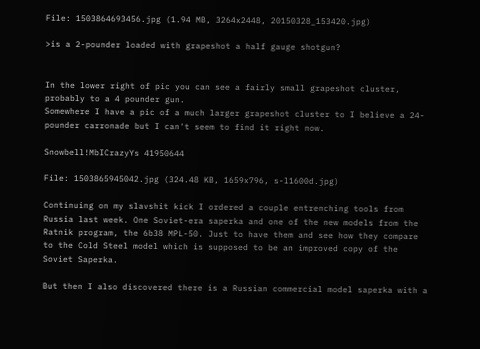File: 1503864693456.jpg (1.94 MB, 3264x2448, 20150328_153420.jpg)

>is a 2-pounder loaded with grapeshot a half gauge shotgun?


In the lower right of pic you can see a fairly small grapeshot cluster, probably to a 4 pounder gun.
Somewhere I have a pic of a much larger grapeshot cluster to I believe a 24-pounder carronade but I can't seem to find it right now.

Snowbell!MbICrazyYs 41950644

File: 1503865945042.jpg (324.48 KB, 1659x796, s-l1600d.jpg)

Continuing on my slavshit kick I ordered a couple entrenching tools from Russia last week. One Soviet-era saperka and one of the new models from the Ratnik program, the 6b38 MPL-50. Just to have them and see how they compare to the Cold Steel model which is supposed to be an improved copy of the Soviet Saperka.

But then I also discovered there is a Russian commercial model saperka with a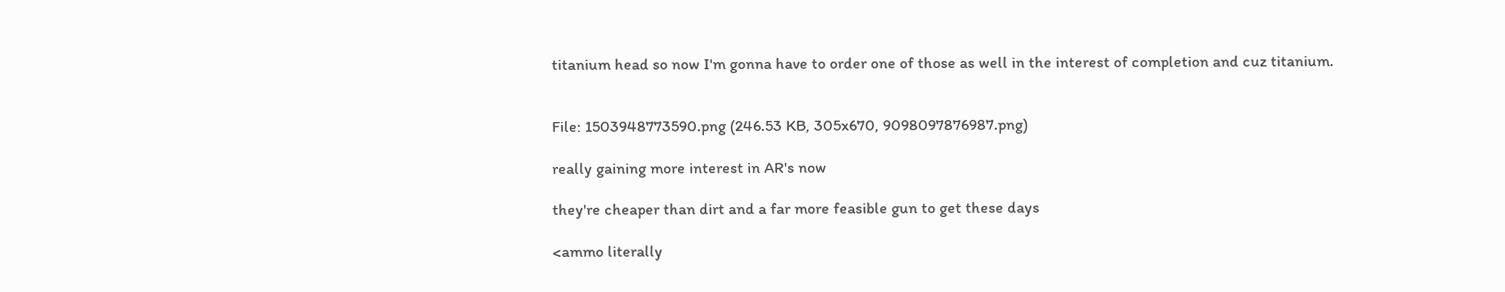titanium head so now I'm gonna have to order one of those as well in the interest of completion and cuz titanium.


File: 1503948773590.png (246.53 KB, 305x670, 9098097876987.png)

really gaining more interest in AR's now

they're cheaper than dirt and a far more feasible gun to get these days

<ammo literally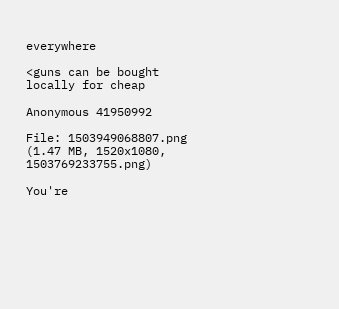everywhere

<guns can be bought locally for cheap

Anonymous 41950992

File: 1503949068807.png (1.47 MB, 1520x1080, 1503769233755.png)

You're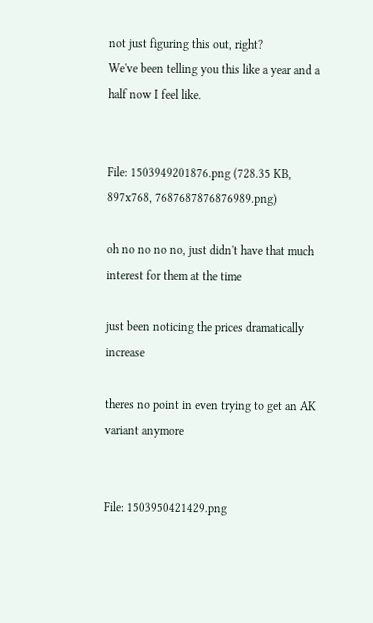not just figuring this out, right?
We've been telling you this like a year and a half now I feel like.


File: 1503949201876.png (728.35 KB, 897x768, 7687687876876989.png)

oh no no no no, just didn't have that much interest for them at the time

just been noticing the prices dramatically increase

theres no point in even trying to get an AK variant anymore


File: 1503950421429.png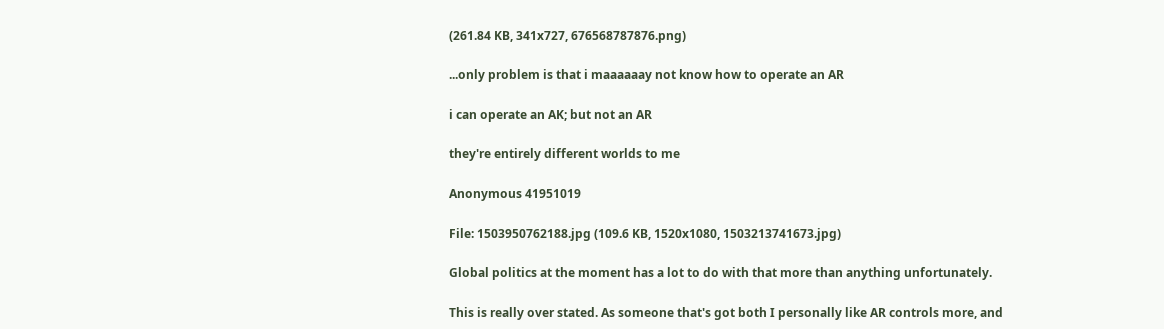(261.84 KB, 341x727, 676568787876.png)

...only problem is that i maaaaaay not know how to operate an AR

i can operate an AK; but not an AR

they're entirely different worlds to me

Anonymous 41951019

File: 1503950762188.jpg (109.6 KB, 1520x1080, 1503213741673.jpg)

Global politics at the moment has a lot to do with that more than anything unfortunately.

This is really over stated. As someone that's got both I personally like AR controls more, and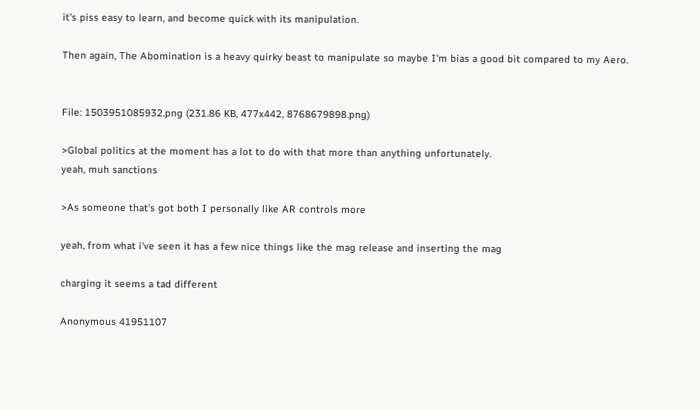it's piss easy to learn, and become quick with its manipulation.

Then again, The Abomination is a heavy quirky beast to manipulate so maybe I'm bias a good bit compared to my Aero.


File: 1503951085932.png (231.86 KB, 477x442, 8768679898.png)

>Global politics at the moment has a lot to do with that more than anything unfortunately.
yeah, muh sanctions

>As someone that's got both I personally like AR controls more

yeah, from what i've seen it has a few nice things like the mag release and inserting the mag

charging it seems a tad different

Anonymous 41951107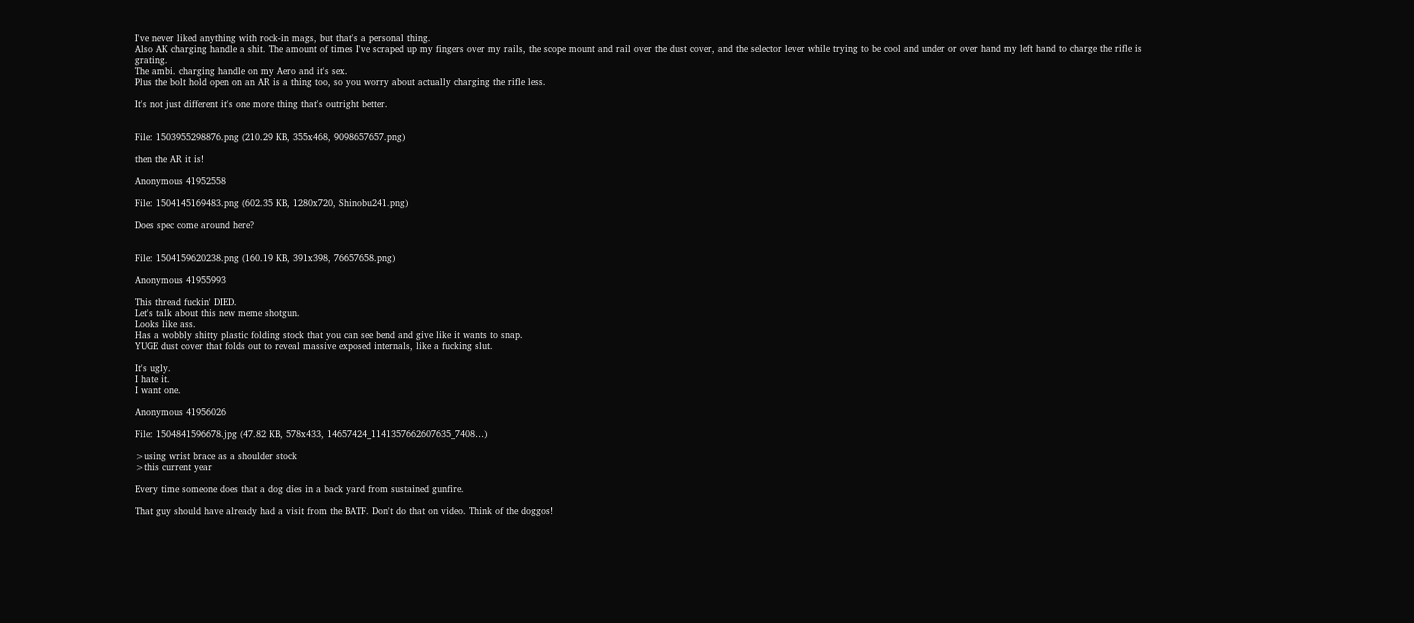I've never liked anything with rock-in mags, but that's a personal thing.
Also AK charging handle a shit. The amount of times I've scraped up my fingers over my rails, the scope mount and rail over the dust cover, and the selector lever while trying to be cool and under or over hand my left hand to charge the rifle is grating.
The ambi. charging handle on my Aero and it's sex.
Plus the bolt hold open on an AR is a thing too, so you worry about actually charging the rifle less.

It's not just different it's one more thing that's outright better.


File: 1503955298876.png (210.29 KB, 355x468, 9098657657.png)

then the AR it is!

Anonymous 41952558

File: 1504145169483.png (602.35 KB, 1280x720, Shinobu241.png)

Does spec come around here?


File: 1504159620238.png (160.19 KB, 391x398, 76657658.png)

Anonymous 41955993

This thread fuckin' DIED.
Let's talk about this new meme shotgun.
Looks like ass.
Has a wobbly shitty plastic folding stock that you can see bend and give like it wants to snap.
YUGE dust cover that folds out to reveal massive exposed internals, like a fucking slut.

It's ugly.
I hate it.
I want one.

Anonymous 41956026

File: 1504841596678.jpg (47.82 KB, 578x433, 14657424_1141357662607635_7408…)

>using wrist brace as a shoulder stock
>this current year

Every time someone does that a dog dies in a back yard from sustained gunfire.

That guy should have already had a visit from the BATF. Don't do that on video. Think of the doggos!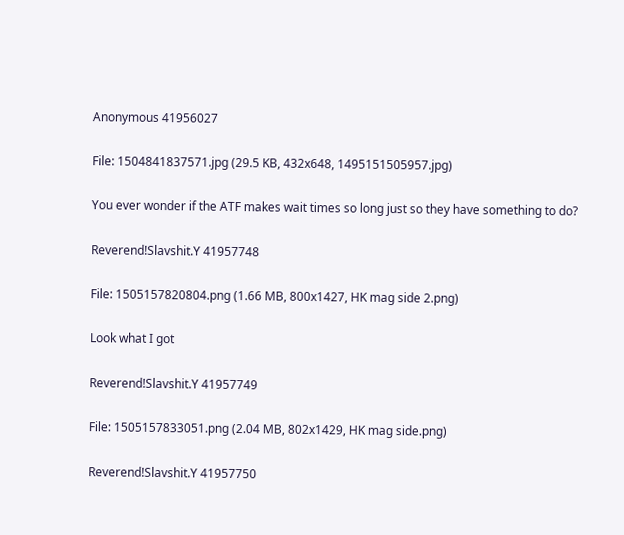Anonymous 41956027

File: 1504841837571.jpg (29.5 KB, 432x648, 1495151505957.jpg)

You ever wonder if the ATF makes wait times so long just so they have something to do?

Reverend!Slavshit.Y 41957748

File: 1505157820804.png (1.66 MB, 800x1427, HK mag side 2.png)

Look what I got

Reverend!Slavshit.Y 41957749

File: 1505157833051.png (2.04 MB, 802x1429, HK mag side.png)

Reverend!Slavshit.Y 41957750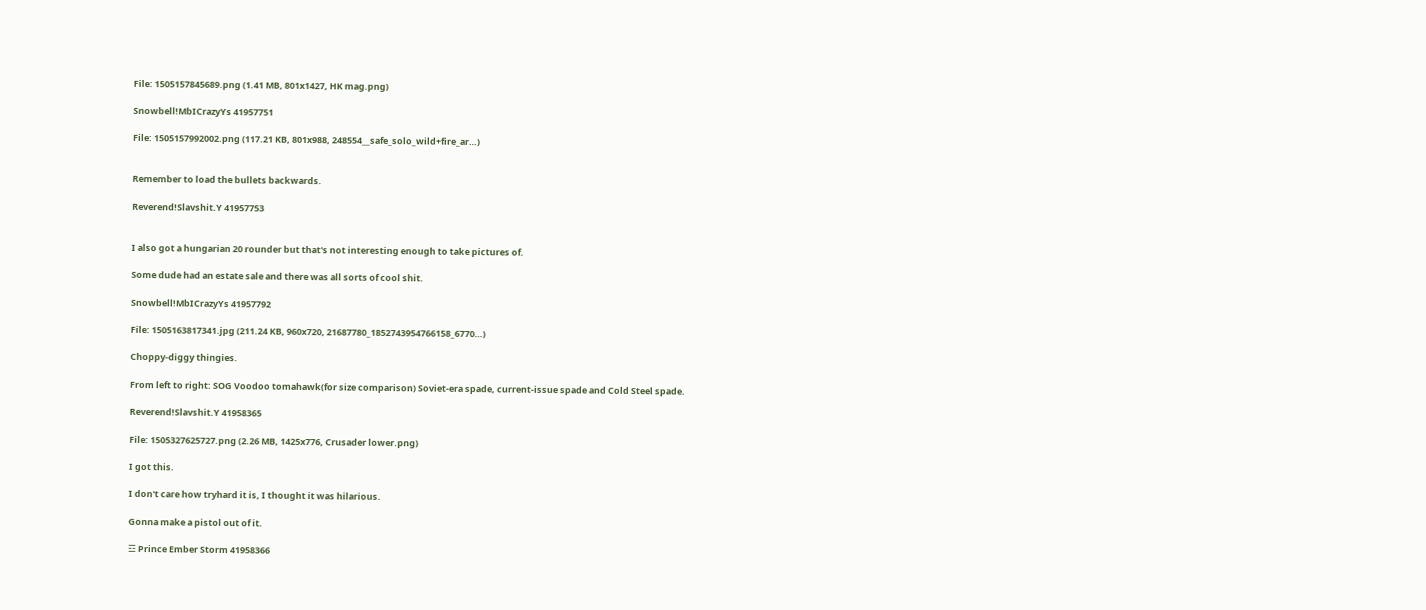File: 1505157845689.png (1.41 MB, 801x1427, HK mag.png)

Snowbell!MbICrazyYs 41957751

File: 1505157992002.png (117.21 KB, 801x988, 248554__safe_solo_wild+fire_ar…)


Remember to load the bullets backwards.

Reverend!Slavshit.Y 41957753


I also got a hungarian 20 rounder but that's not interesting enough to take pictures of.

Some dude had an estate sale and there was all sorts of cool shit.

Snowbell!MbICrazyYs 41957792

File: 1505163817341.jpg (211.24 KB, 960x720, 21687780_1852743954766158_6770…)

Choppy-diggy thingies.

From left to right: SOG Voodoo tomahawk(for size comparison) Soviet-era spade, current-issue spade and Cold Steel spade.

Reverend!Slavshit.Y 41958365

File: 1505327625727.png (2.26 MB, 1425x776, Crusader lower.png)

I got this.

I don't care how tryhard it is, I thought it was hilarious.

Gonna make a pistol out of it.

☲ Prince Ember Storm 41958366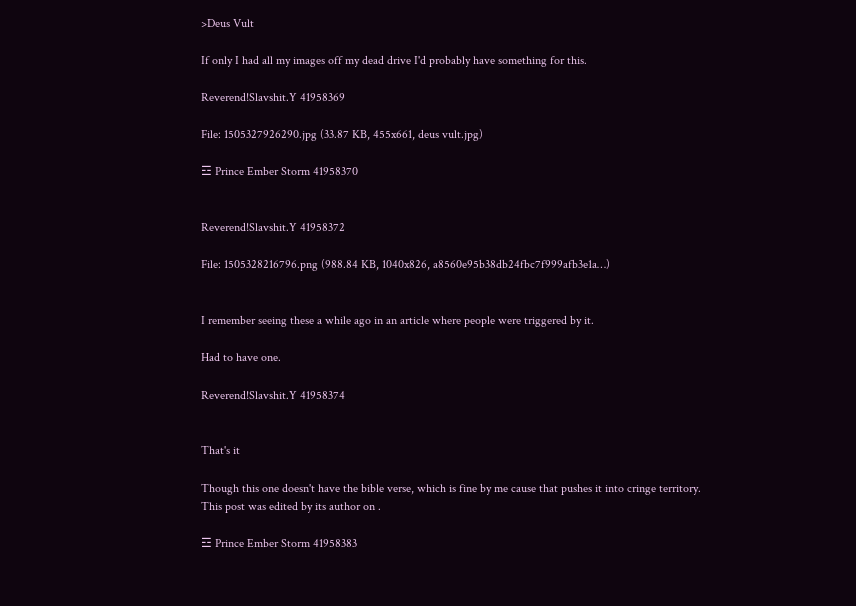>Deus Vult

If only I had all my images off my dead drive I'd probably have something for this.

Reverend!Slavshit.Y 41958369

File: 1505327926290.jpg (33.87 KB, 455x661, deus vult.jpg)

☲ Prince Ember Storm 41958370


Reverend!Slavshit.Y 41958372

File: 1505328216796.png (988.84 KB, 1040x826, a8560e95b38db24fbc7f999afb3e1a…)


I remember seeing these a while ago in an article where people were triggered by it.

Had to have one.

Reverend!Slavshit.Y 41958374


That's it

Though this one doesn't have the bible verse, which is fine by me cause that pushes it into cringe territory.
This post was edited by its author on .

☲ Prince Ember Storm 41958383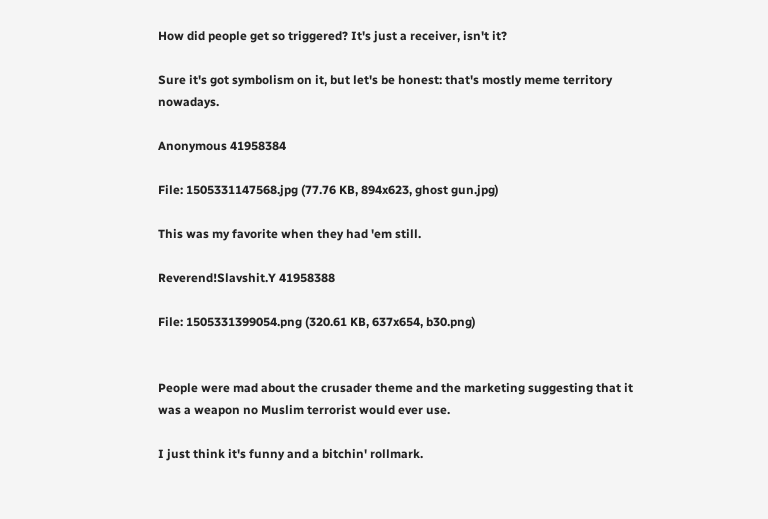How did people get so triggered? It's just a receiver, isn't it?

Sure it's got symbolism on it, but let's be honest: that's mostly meme territory nowadays.

Anonymous 41958384

File: 1505331147568.jpg (77.76 KB, 894x623, ghost gun.jpg)

This was my favorite when they had 'em still.

Reverend!Slavshit.Y 41958388

File: 1505331399054.png (320.61 KB, 637x654, b30.png)


People were mad about the crusader theme and the marketing suggesting that it was a weapon no Muslim terrorist would ever use.

I just think it's funny and a bitchin' rollmark.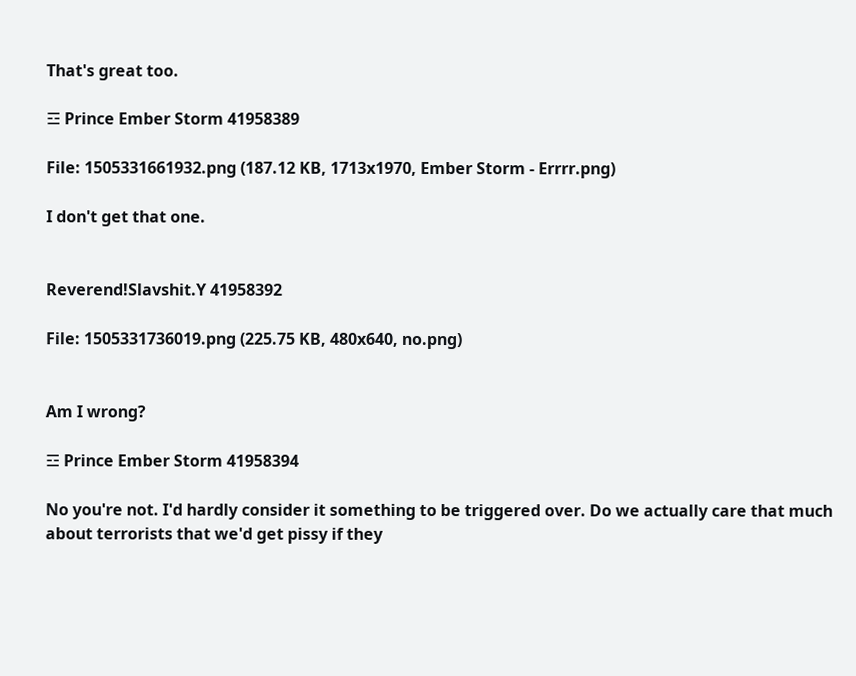That's great too.

☲ Prince Ember Storm 41958389

File: 1505331661932.png (187.12 KB, 1713x1970, Ember Storm - Errrr.png)

I don't get that one.


Reverend!Slavshit.Y 41958392

File: 1505331736019.png (225.75 KB, 480x640, no.png)


Am I wrong?

☲ Prince Ember Storm 41958394

No you're not. I'd hardly consider it something to be triggered over. Do we actually care that much about terrorists that we'd get pissy if they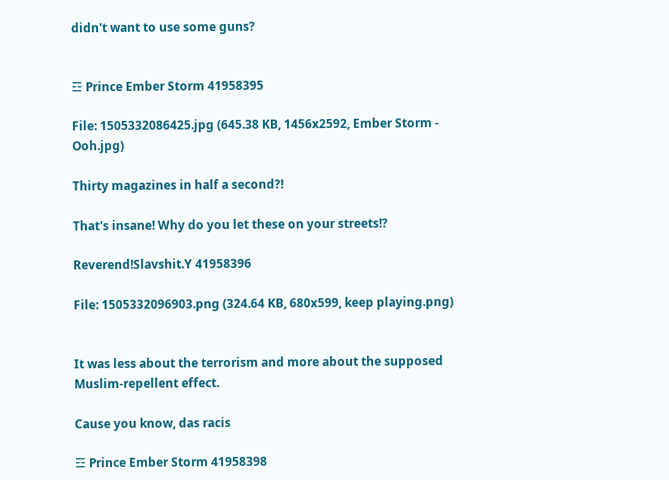didn't want to use some guns?


☲ Prince Ember Storm 41958395

File: 1505332086425.jpg (645.38 KB, 1456x2592, Ember Storm - Ooh.jpg)

Thirty magazines in half a second?!

That's insane! Why do you let these on your streets!?

Reverend!Slavshit.Y 41958396

File: 1505332096903.png (324.64 KB, 680x599, keep playing.png)


It was less about the terrorism and more about the supposed Muslim-repellent effect.

Cause you know, das racis

☲ Prince Ember Storm 41958398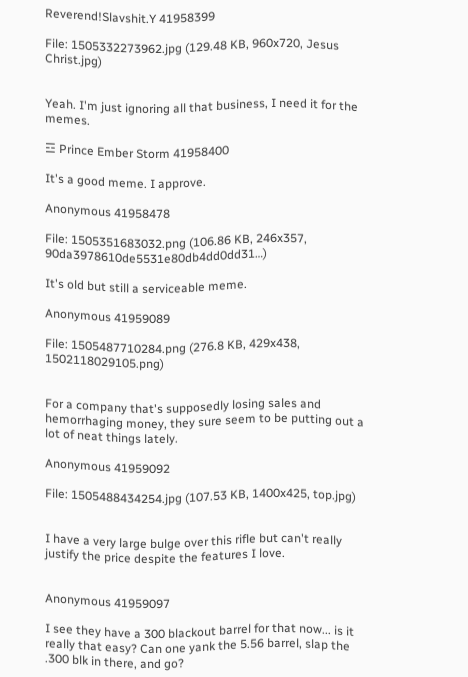Reverend!Slavshit.Y 41958399

File: 1505332273962.jpg (129.48 KB, 960x720, Jesus Christ.jpg)


Yeah. I'm just ignoring all that business, I need it for the memes.

☲ Prince Ember Storm 41958400

It's a good meme. I approve.

Anonymous 41958478

File: 1505351683032.png (106.86 KB, 246x357, 90da3978610de5531e80db4dd0dd31…)

It's old but still a serviceable meme.

Anonymous 41959089

File: 1505487710284.png (276.8 KB, 429x438, 1502118029105.png)


For a company that's supposedly losing sales and hemorrhaging money, they sure seem to be putting out a lot of neat things lately.

Anonymous 41959092

File: 1505488434254.jpg (107.53 KB, 1400x425, top.jpg)


I have a very large bulge over this rifle but can't really justify the price despite the features I love.


Anonymous 41959097

I see they have a 300 blackout barrel for that now... is it really that easy? Can one yank the 5.56 barrel, slap the .300 blk in there, and go?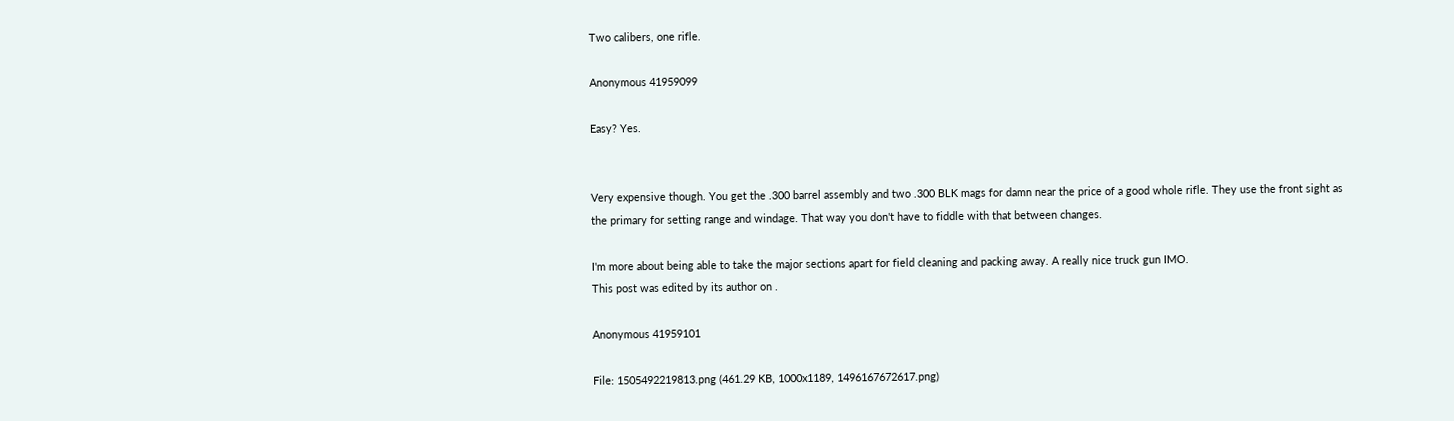Two calibers, one rifle.

Anonymous 41959099

Easy? Yes.


Very expensive though. You get the .300 barrel assembly and two .300 BLK mags for damn near the price of a good whole rifle. They use the front sight as the primary for setting range and windage. That way you don't have to fiddle with that between changes.

I'm more about being able to take the major sections apart for field cleaning and packing away. A really nice truck gun IMO.
This post was edited by its author on .

Anonymous 41959101

File: 1505492219813.png (461.29 KB, 1000x1189, 1496167672617.png)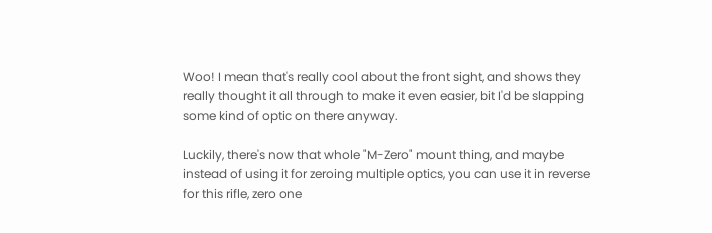Woo! I mean that's really cool about the front sight, and shows they really thought it all through to make it even easier, bit I'd be slapping some kind of optic on there anyway.

Luckily, there's now that whole "M-Zero" mount thing, and maybe instead of using it for zeroing multiple optics, you can use it in reverse for this rifle, zero one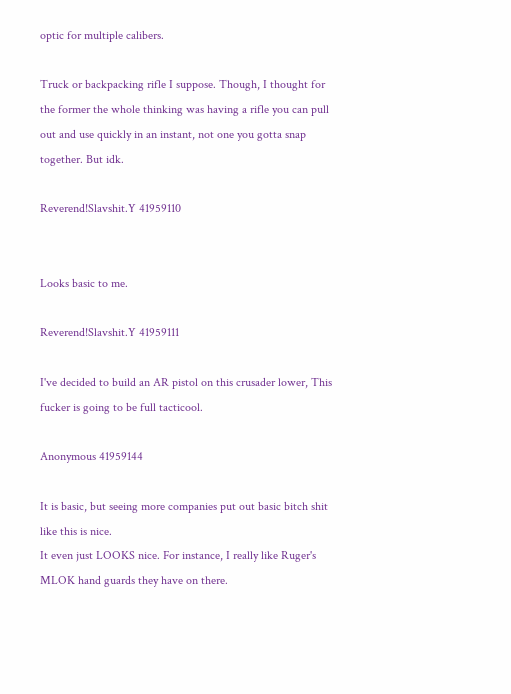optic for multiple calibers.

Truck or backpacking rifle I suppose. Though, I thought for the former the whole thinking was having a rifle you can pull out and use quickly in an instant, not one you gotta snap together. But idk.

Reverend!Slavshit.Y 41959110


Looks basic to me.

Reverend!Slavshit.Y 41959111

I've decided to build an AR pistol on this crusader lower, This fucker is going to be full tacticool.

Anonymous 41959144

It is basic, but seeing more companies put out basic bitch shit like this is nice.
It even just LOOKS nice. For instance, I really like Ruger's MLOK hand guards they have on there.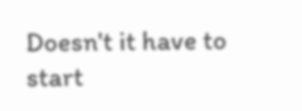Doesn't it have to start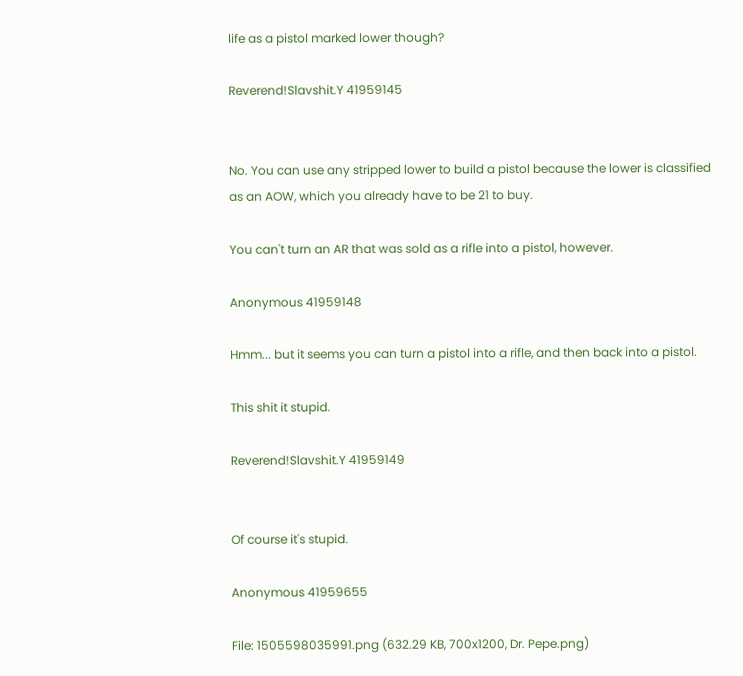life as a pistol marked lower though?

Reverend!Slavshit.Y 41959145


No. You can use any stripped lower to build a pistol because the lower is classified as an AOW, which you already have to be 21 to buy.

You can't turn an AR that was sold as a rifle into a pistol, however.

Anonymous 41959148

Hmm... but it seems you can turn a pistol into a rifle, and then back into a pistol.

This shit it stupid.

Reverend!Slavshit.Y 41959149


Of course it's stupid.

Anonymous 41959655

File: 1505598035991.png (632.29 KB, 700x1200, Dr. Pepe.png)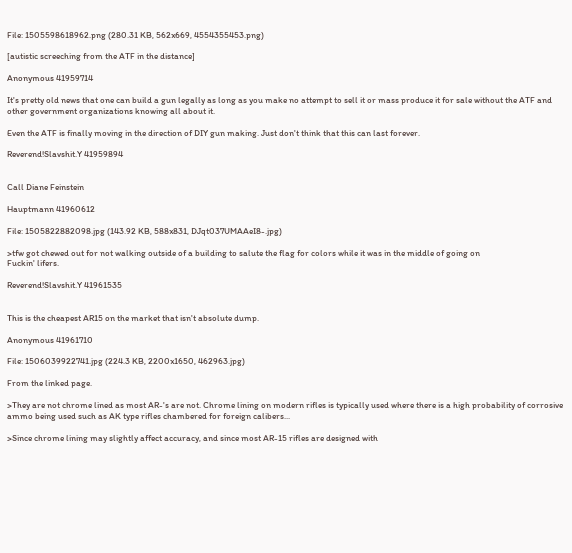File: 1505598618962.png (280.31 KB, 562x669, 4554355453.png)

[autistic screeching from the ATF in the distance]

Anonymous 41959714

It's pretty old news that one can build a gun legally as long as you make no attempt to sell it or mass produce it for sale without the ATF and other government organizations knowing all about it.

Even the ATF is finally moving in the direction of DIY gun making. Just don't think that this can last forever.

Reverend!Slavshit.Y 41959894


Call Diane Feinstein

Hauptmann 41960612

File: 1505822882098.jpg (143.92 KB, 588x831, DJqt037UMAAeI8-.jpg)

>tfw got chewed out for not walking outside of a building to salute the flag for colors while it was in the middle of going on
Fuckin' lifers.

Reverend!Slavshit.Y 41961535


This is the cheapest AR15 on the market that isn't absolute dump.

Anonymous 41961710

File: 1506039922741.jpg (224.3 KB, 2200x1650, 462963.jpg)

From the linked page.

>They are not chrome lined as most AR-'s are not. Chrome lining on modern rifles is typically used where there is a high probability of corrosive ammo being used such as AK type rifles chambered for foreign calibers...

>Since chrome lining may slightly affect accuracy, and since most AR-15 rifles are designed with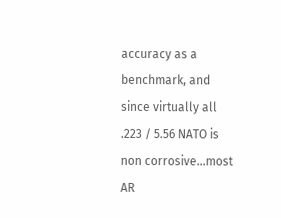accuracy as a benchmark, and since virtually all .223 / 5.56 NATO is non corrosive...most AR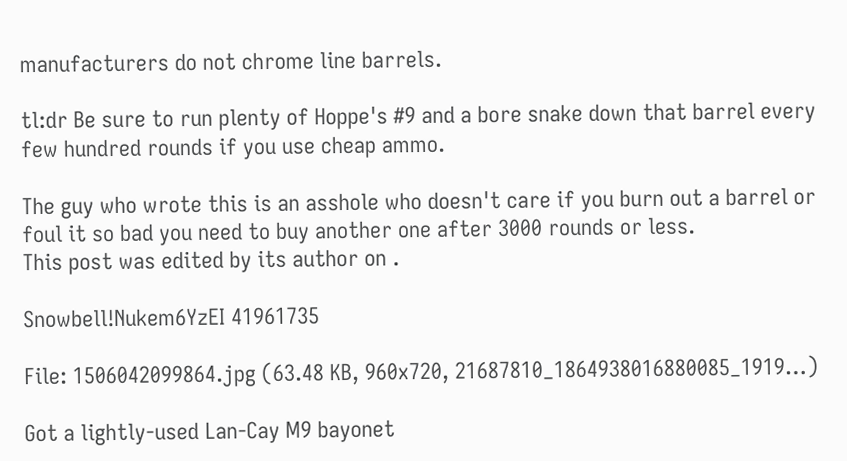manufacturers do not chrome line barrels.

tl:dr Be sure to run plenty of Hoppe's #9 and a bore snake down that barrel every few hundred rounds if you use cheap ammo.

The guy who wrote this is an asshole who doesn't care if you burn out a barrel or foul it so bad you need to buy another one after 3000 rounds or less.
This post was edited by its author on .

Snowbell!Nukem6YzEI 41961735

File: 1506042099864.jpg (63.48 KB, 960x720, 21687810_1864938016880085_1919…)

Got a lightly-used Lan-Cay M9 bayonet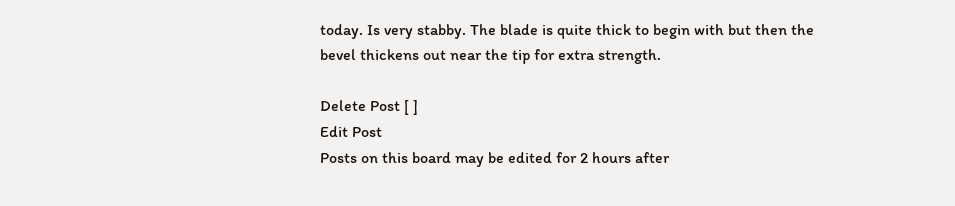today. Is very stabby. The blade is quite thick to begin with but then the bevel thickens out near the tip for extra strength.

Delete Post [ ]
Edit Post
Posts on this board may be edited for 2 hours after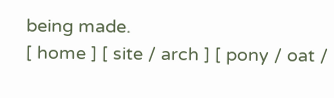being made.
[ home ] [ site / arch ] [ pony / oat /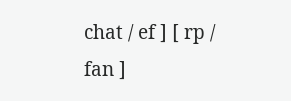chat / ef ] [ rp / fan ]